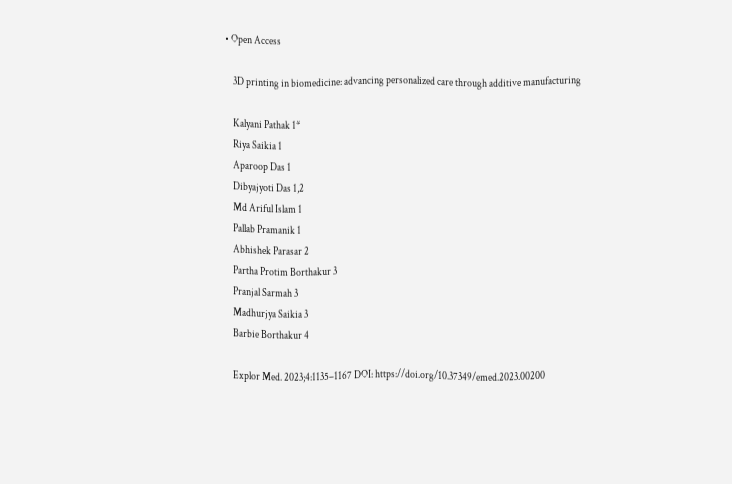• Open Access

    3D printing in biomedicine: advancing personalized care through additive manufacturing

    Kalyani Pathak 1*
    Riya Saikia 1
    Aparoop Das 1
    Dibyajyoti Das 1,2
    Md Ariful Islam 1
    Pallab Pramanik 1
    Abhishek Parasar 2
    Partha Protim Borthakur 3
    Pranjal Sarmah 3
    Madhurjya Saikia 3
    Barbie Borthakur 4

    Explor Med. 2023;4:1135–1167 DOI: https://doi.org/10.37349/emed.2023.00200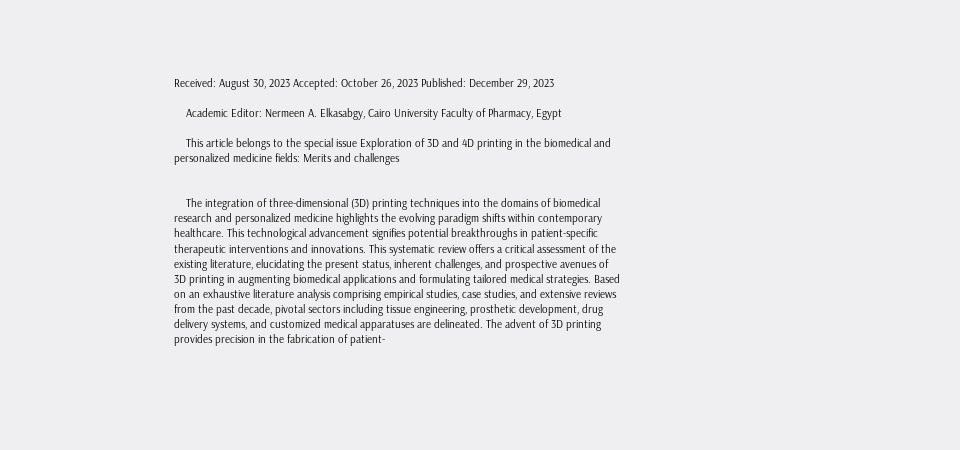Received: August 30, 2023 Accepted: October 26, 2023 Published: December 29, 2023

    Academic Editor: Nermeen A. Elkasabgy, Cairo University Faculty of Pharmacy, Egypt

    This article belongs to the special issue Exploration of 3D and 4D printing in the biomedical and personalized medicine fields: Merits and challenges


    The integration of three-dimensional (3D) printing techniques into the domains of biomedical research and personalized medicine highlights the evolving paradigm shifts within contemporary healthcare. This technological advancement signifies potential breakthroughs in patient-specific therapeutic interventions and innovations. This systematic review offers a critical assessment of the existing literature, elucidating the present status, inherent challenges, and prospective avenues of 3D printing in augmenting biomedical applications and formulating tailored medical strategies. Based on an exhaustive literature analysis comprising empirical studies, case studies, and extensive reviews from the past decade, pivotal sectors including tissue engineering, prosthetic development, drug delivery systems, and customized medical apparatuses are delineated. The advent of 3D printing provides precision in the fabrication of patient-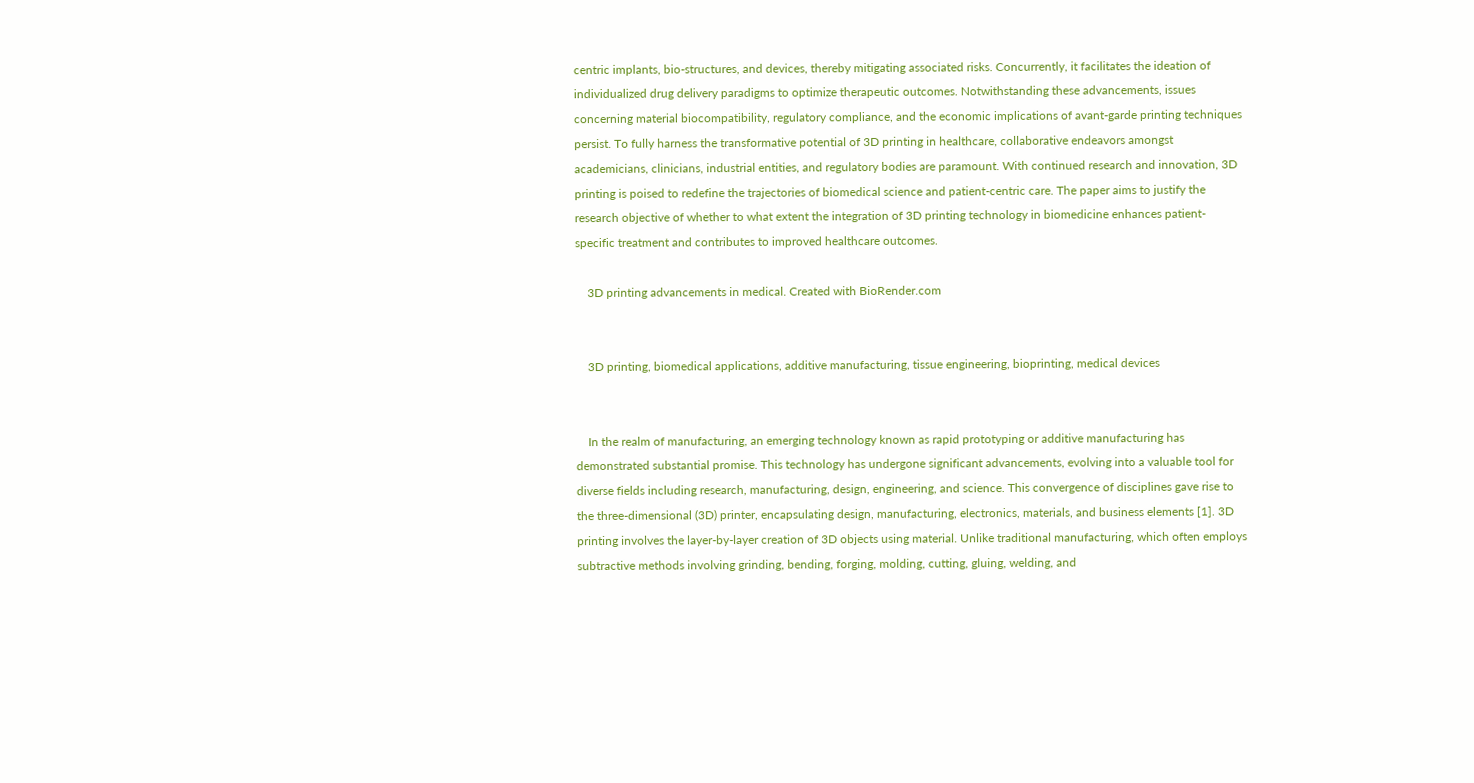centric implants, bio-structures, and devices, thereby mitigating associated risks. Concurrently, it facilitates the ideation of individualized drug delivery paradigms to optimize therapeutic outcomes. Notwithstanding these advancements, issues concerning material biocompatibility, regulatory compliance, and the economic implications of avant-garde printing techniques persist. To fully harness the transformative potential of 3D printing in healthcare, collaborative endeavors amongst academicians, clinicians, industrial entities, and regulatory bodies are paramount. With continued research and innovation, 3D printing is poised to redefine the trajectories of biomedical science and patient-centric care. The paper aims to justify the research objective of whether to what extent the integration of 3D printing technology in biomedicine enhances patient-specific treatment and contributes to improved healthcare outcomes.

    3D printing advancements in medical. Created with BioRender.com


    3D printing, biomedical applications, additive manufacturing, tissue engineering, bioprinting, medical devices


    In the realm of manufacturing, an emerging technology known as rapid prototyping or additive manufacturing has demonstrated substantial promise. This technology has undergone significant advancements, evolving into a valuable tool for diverse fields including research, manufacturing, design, engineering, and science. This convergence of disciplines gave rise to the three-dimensional (3D) printer, encapsulating design, manufacturing, electronics, materials, and business elements [1]. 3D printing involves the layer-by-layer creation of 3D objects using material. Unlike traditional manufacturing, which often employs subtractive methods involving grinding, bending, forging, molding, cutting, gluing, welding, and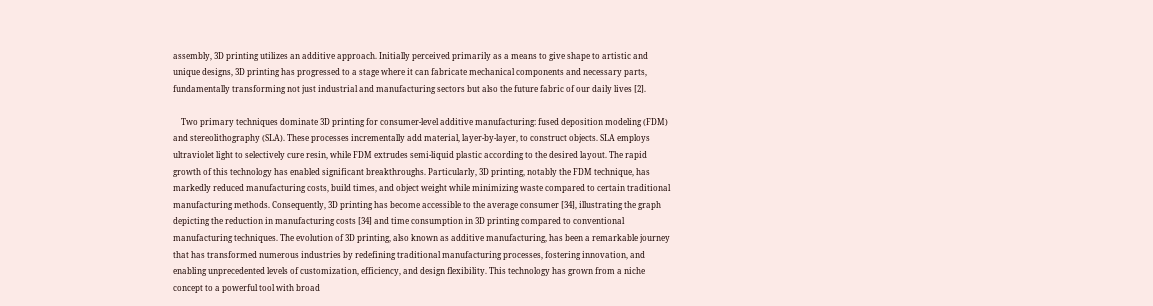assembly, 3D printing utilizes an additive approach. Initially perceived primarily as a means to give shape to artistic and unique designs, 3D printing has progressed to a stage where it can fabricate mechanical components and necessary parts, fundamentally transforming not just industrial and manufacturing sectors but also the future fabric of our daily lives [2].

    Two primary techniques dominate 3D printing for consumer-level additive manufacturing: fused deposition modeling (FDM) and stereolithography (SLA). These processes incrementally add material, layer-by-layer, to construct objects. SLA employs ultraviolet light to selectively cure resin, while FDM extrudes semi-liquid plastic according to the desired layout. The rapid growth of this technology has enabled significant breakthroughs. Particularly, 3D printing, notably the FDM technique, has markedly reduced manufacturing costs, build times, and object weight while minimizing waste compared to certain traditional manufacturing methods. Consequently, 3D printing has become accessible to the average consumer [34], illustrating the graph depicting the reduction in manufacturing costs [34] and time consumption in 3D printing compared to conventional manufacturing techniques. The evolution of 3D printing, also known as additive manufacturing, has been a remarkable journey that has transformed numerous industries by redefining traditional manufacturing processes, fostering innovation, and enabling unprecedented levels of customization, efficiency, and design flexibility. This technology has grown from a niche concept to a powerful tool with broad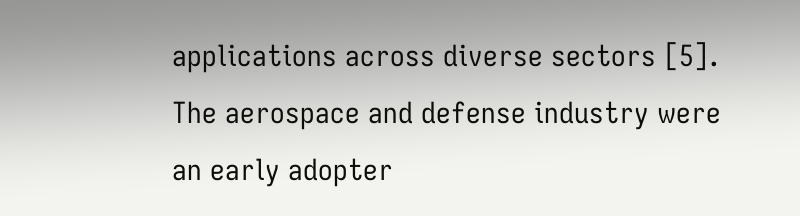applications across diverse sectors [5]. The aerospace and defense industry were an early adopter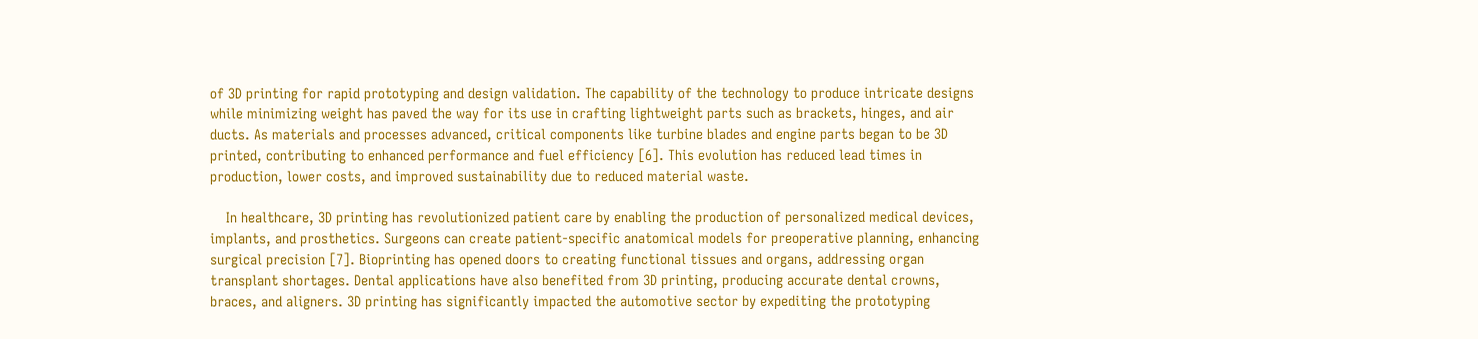of 3D printing for rapid prototyping and design validation. The capability of the technology to produce intricate designs while minimizing weight has paved the way for its use in crafting lightweight parts such as brackets, hinges, and air ducts. As materials and processes advanced, critical components like turbine blades and engine parts began to be 3D printed, contributing to enhanced performance and fuel efficiency [6]. This evolution has reduced lead times in production, lower costs, and improved sustainability due to reduced material waste.

    In healthcare, 3D printing has revolutionized patient care by enabling the production of personalized medical devices, implants, and prosthetics. Surgeons can create patient-specific anatomical models for preoperative planning, enhancing surgical precision [7]. Bioprinting has opened doors to creating functional tissues and organs, addressing organ transplant shortages. Dental applications have also benefited from 3D printing, producing accurate dental crowns, braces, and aligners. 3D printing has significantly impacted the automotive sector by expediting the prototyping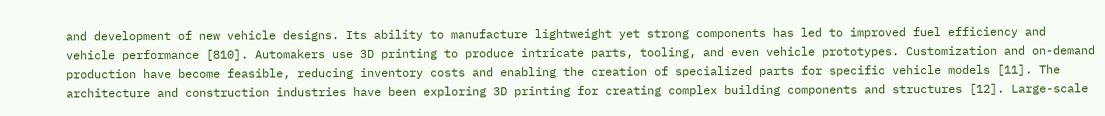and development of new vehicle designs. Its ability to manufacture lightweight yet strong components has led to improved fuel efficiency and vehicle performance [810]. Automakers use 3D printing to produce intricate parts, tooling, and even vehicle prototypes. Customization and on-demand production have become feasible, reducing inventory costs and enabling the creation of specialized parts for specific vehicle models [11]. The architecture and construction industries have been exploring 3D printing for creating complex building components and structures [12]. Large-scale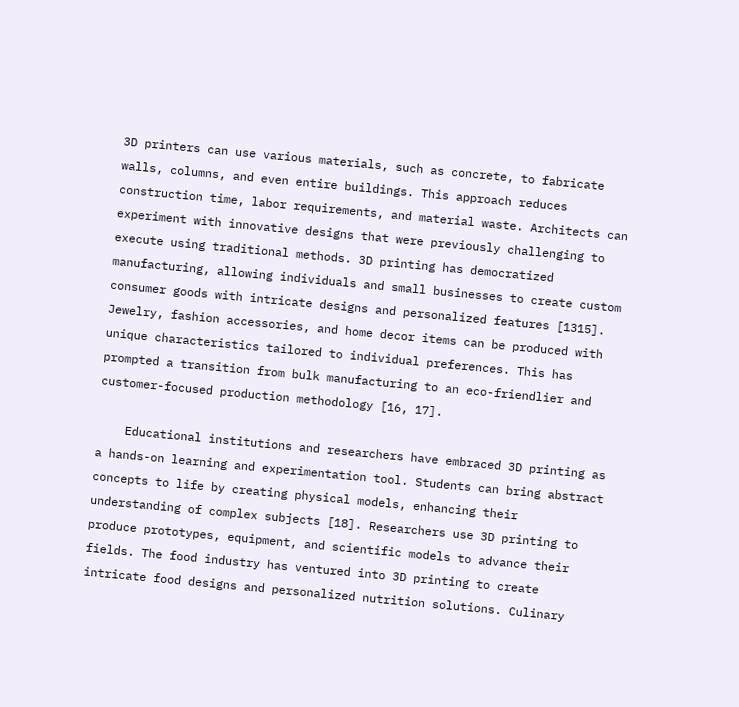3D printers can use various materials, such as concrete, to fabricate walls, columns, and even entire buildings. This approach reduces construction time, labor requirements, and material waste. Architects can experiment with innovative designs that were previously challenging to execute using traditional methods. 3D printing has democratized manufacturing, allowing individuals and small businesses to create custom consumer goods with intricate designs and personalized features [1315]. Jewelry, fashion accessories, and home decor items can be produced with unique characteristics tailored to individual preferences. This has prompted a transition from bulk manufacturing to an eco-friendlier and customer-focused production methodology [16, 17].

    Educational institutions and researchers have embraced 3D printing as a hands-on learning and experimentation tool. Students can bring abstract concepts to life by creating physical models, enhancing their understanding of complex subjects [18]. Researchers use 3D printing to produce prototypes, equipment, and scientific models to advance their fields. The food industry has ventured into 3D printing to create intricate food designs and personalized nutrition solutions. Culinary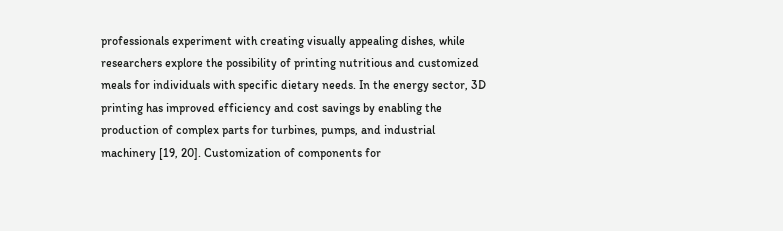professionals experiment with creating visually appealing dishes, while researchers explore the possibility of printing nutritious and customized meals for individuals with specific dietary needs. In the energy sector, 3D printing has improved efficiency and cost savings by enabling the production of complex parts for turbines, pumps, and industrial machinery [19, 20]. Customization of components for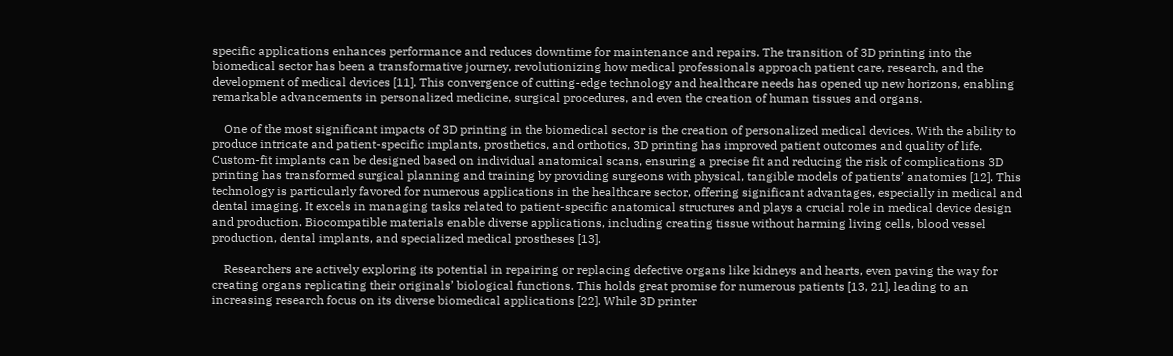specific applications enhances performance and reduces downtime for maintenance and repairs. The transition of 3D printing into the biomedical sector has been a transformative journey, revolutionizing how medical professionals approach patient care, research, and the development of medical devices [11]. This convergence of cutting-edge technology and healthcare needs has opened up new horizons, enabling remarkable advancements in personalized medicine, surgical procedures, and even the creation of human tissues and organs.

    One of the most significant impacts of 3D printing in the biomedical sector is the creation of personalized medical devices. With the ability to produce intricate and patient-specific implants, prosthetics, and orthotics, 3D printing has improved patient outcomes and quality of life. Custom-fit implants can be designed based on individual anatomical scans, ensuring a precise fit and reducing the risk of complications 3D printing has transformed surgical planning and training by providing surgeons with physical, tangible models of patients’ anatomies [12]. This technology is particularly favored for numerous applications in the healthcare sector, offering significant advantages, especially in medical and dental imaging. It excels in managing tasks related to patient-specific anatomical structures and plays a crucial role in medical device design and production. Biocompatible materials enable diverse applications, including creating tissue without harming living cells, blood vessel production, dental implants, and specialized medical prostheses [13].

    Researchers are actively exploring its potential in repairing or replacing defective organs like kidneys and hearts, even paving the way for creating organs replicating their originals’ biological functions. This holds great promise for numerous patients [13, 21], leading to an increasing research focus on its diverse biomedical applications [22]. While 3D printer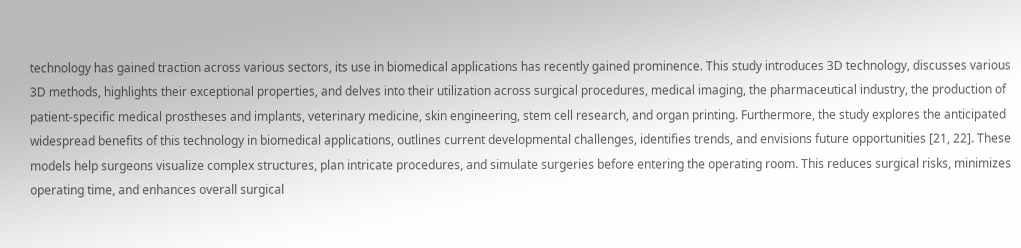technology has gained traction across various sectors, its use in biomedical applications has recently gained prominence. This study introduces 3D technology, discusses various 3D methods, highlights their exceptional properties, and delves into their utilization across surgical procedures, medical imaging, the pharmaceutical industry, the production of patient-specific medical prostheses and implants, veterinary medicine, skin engineering, stem cell research, and organ printing. Furthermore, the study explores the anticipated widespread benefits of this technology in biomedical applications, outlines current developmental challenges, identifies trends, and envisions future opportunities [21, 22]. These models help surgeons visualize complex structures, plan intricate procedures, and simulate surgeries before entering the operating room. This reduces surgical risks, minimizes operating time, and enhances overall surgical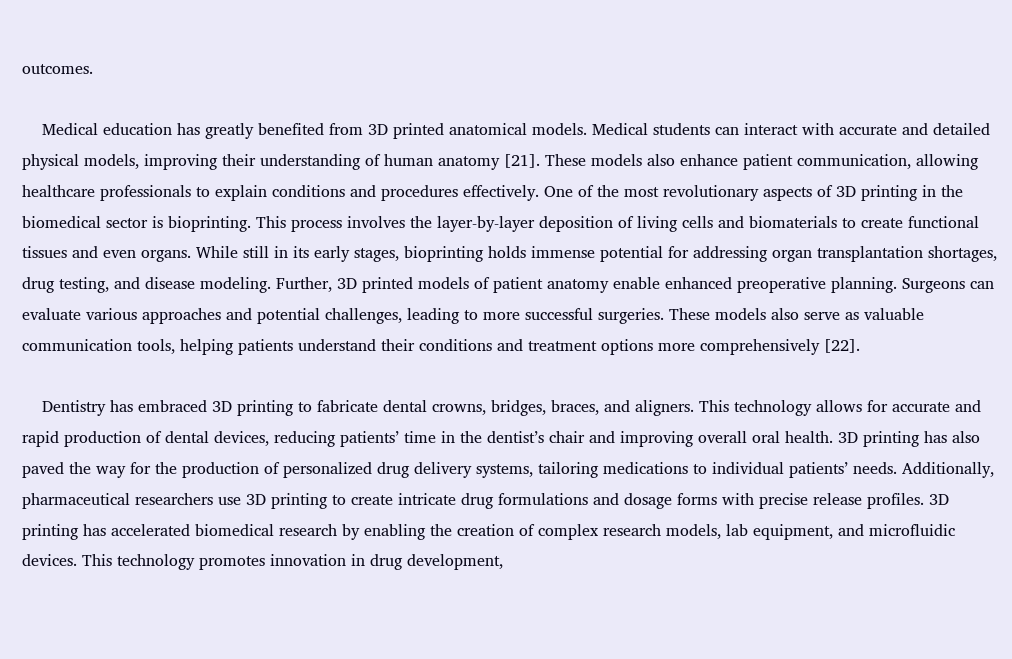outcomes.

    Medical education has greatly benefited from 3D printed anatomical models. Medical students can interact with accurate and detailed physical models, improving their understanding of human anatomy [21]. These models also enhance patient communication, allowing healthcare professionals to explain conditions and procedures effectively. One of the most revolutionary aspects of 3D printing in the biomedical sector is bioprinting. This process involves the layer-by-layer deposition of living cells and biomaterials to create functional tissues and even organs. While still in its early stages, bioprinting holds immense potential for addressing organ transplantation shortages, drug testing, and disease modeling. Further, 3D printed models of patient anatomy enable enhanced preoperative planning. Surgeons can evaluate various approaches and potential challenges, leading to more successful surgeries. These models also serve as valuable communication tools, helping patients understand their conditions and treatment options more comprehensively [22].

    Dentistry has embraced 3D printing to fabricate dental crowns, bridges, braces, and aligners. This technology allows for accurate and rapid production of dental devices, reducing patients’ time in the dentist’s chair and improving overall oral health. 3D printing has also paved the way for the production of personalized drug delivery systems, tailoring medications to individual patients’ needs. Additionally, pharmaceutical researchers use 3D printing to create intricate drug formulations and dosage forms with precise release profiles. 3D printing has accelerated biomedical research by enabling the creation of complex research models, lab equipment, and microfluidic devices. This technology promotes innovation in drug development,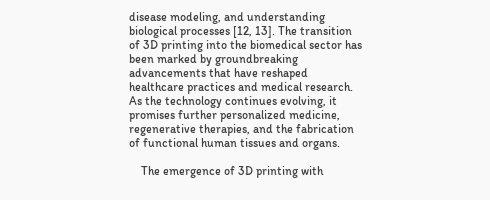disease modeling, and understanding biological processes [12, 13]. The transition of 3D printing into the biomedical sector has been marked by groundbreaking advancements that have reshaped healthcare practices and medical research. As the technology continues evolving, it promises further personalized medicine, regenerative therapies, and the fabrication of functional human tissues and organs.

    The emergence of 3D printing with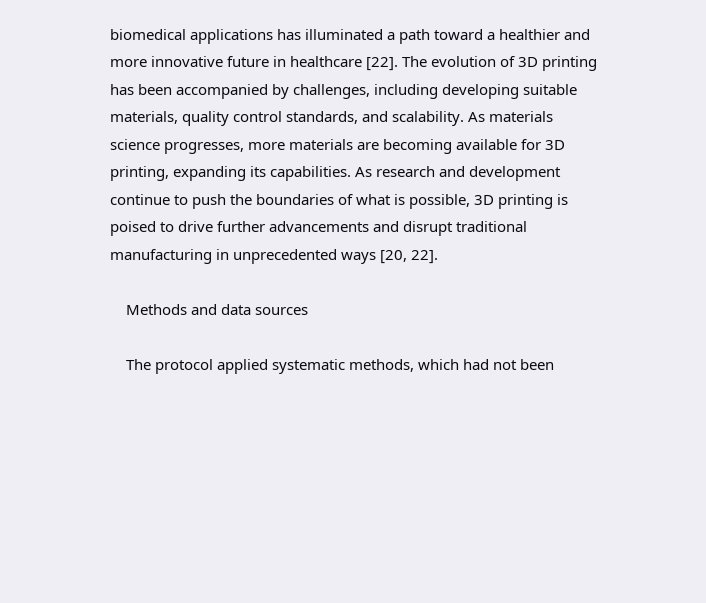biomedical applications has illuminated a path toward a healthier and more innovative future in healthcare [22]. The evolution of 3D printing has been accompanied by challenges, including developing suitable materials, quality control standards, and scalability. As materials science progresses, more materials are becoming available for 3D printing, expanding its capabilities. As research and development continue to push the boundaries of what is possible, 3D printing is poised to drive further advancements and disrupt traditional manufacturing in unprecedented ways [20, 22].

    Methods and data sources

    The protocol applied systematic methods, which had not been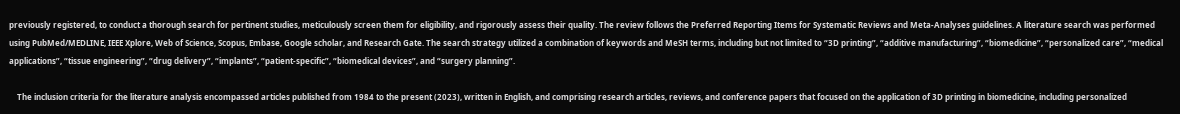previously registered, to conduct a thorough search for pertinent studies, meticulously screen them for eligibility, and rigorously assess their quality. The review follows the Preferred Reporting Items for Systematic Reviews and Meta-Analyses guidelines. A literature search was performed using PubMed/MEDLINE, IEEE Xplore, Web of Science, Scopus, Embase, Google scholar, and Research Gate. The search strategy utilized a combination of keywords and MeSH terms, including but not limited to “3D printing”, “additive manufacturing”, “biomedicine”, “personalized care”, “medical applications”, “tissue engineering”, “drug delivery”, “implants”, “patient-specific”, “biomedical devices”, and “surgery planning”.

    The inclusion criteria for the literature analysis encompassed articles published from 1984 to the present (2023), written in English, and comprising research articles, reviews, and conference papers that focused on the application of 3D printing in biomedicine, including personalized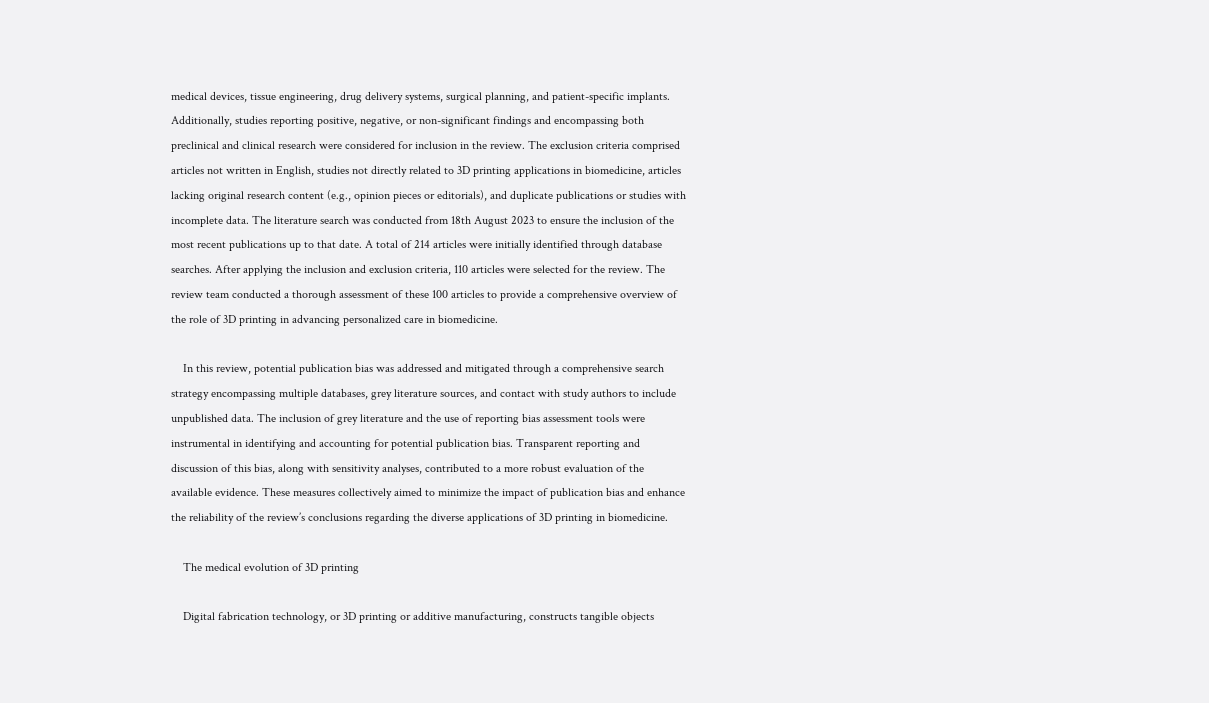medical devices, tissue engineering, drug delivery systems, surgical planning, and patient-specific implants. Additionally, studies reporting positive, negative, or non-significant findings and encompassing both preclinical and clinical research were considered for inclusion in the review. The exclusion criteria comprised articles not written in English, studies not directly related to 3D printing applications in biomedicine, articles lacking original research content (e.g., opinion pieces or editorials), and duplicate publications or studies with incomplete data. The literature search was conducted from 18th August 2023 to ensure the inclusion of the most recent publications up to that date. A total of 214 articles were initially identified through database searches. After applying the inclusion and exclusion criteria, 110 articles were selected for the review. The review team conducted a thorough assessment of these 100 articles to provide a comprehensive overview of the role of 3D printing in advancing personalized care in biomedicine.

    In this review, potential publication bias was addressed and mitigated through a comprehensive search strategy encompassing multiple databases, grey literature sources, and contact with study authors to include unpublished data. The inclusion of grey literature and the use of reporting bias assessment tools were instrumental in identifying and accounting for potential publication bias. Transparent reporting and discussion of this bias, along with sensitivity analyses, contributed to a more robust evaluation of the available evidence. These measures collectively aimed to minimize the impact of publication bias and enhance the reliability of the review’s conclusions regarding the diverse applications of 3D printing in biomedicine.

    The medical evolution of 3D printing

    Digital fabrication technology, or 3D printing or additive manufacturing, constructs tangible objects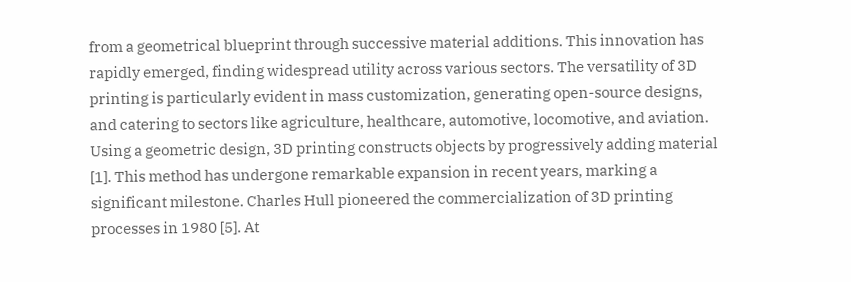from a geometrical blueprint through successive material additions. This innovation has rapidly emerged, finding widespread utility across various sectors. The versatility of 3D printing is particularly evident in mass customization, generating open-source designs, and catering to sectors like agriculture, healthcare, automotive, locomotive, and aviation. Using a geometric design, 3D printing constructs objects by progressively adding material [1]. This method has undergone remarkable expansion in recent years, marking a significant milestone. Charles Hull pioneered the commercialization of 3D printing processes in 1980 [5]. At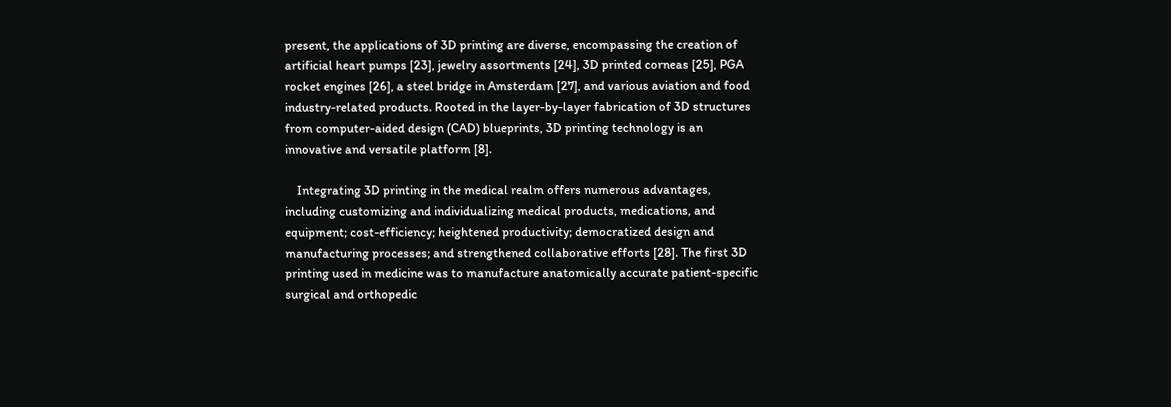present, the applications of 3D printing are diverse, encompassing the creation of artificial heart pumps [23], jewelry assortments [24], 3D printed corneas [25], PGA rocket engines [26], a steel bridge in Amsterdam [27], and various aviation and food industry-related products. Rooted in the layer-by-layer fabrication of 3D structures from computer-aided design (CAD) blueprints, 3D printing technology is an innovative and versatile platform [8].

    Integrating 3D printing in the medical realm offers numerous advantages, including customizing and individualizing medical products, medications, and equipment; cost-efficiency; heightened productivity; democratized design and manufacturing processes; and strengthened collaborative efforts [28]. The first 3D printing used in medicine was to manufacture anatomically accurate patient-specific surgical and orthopedic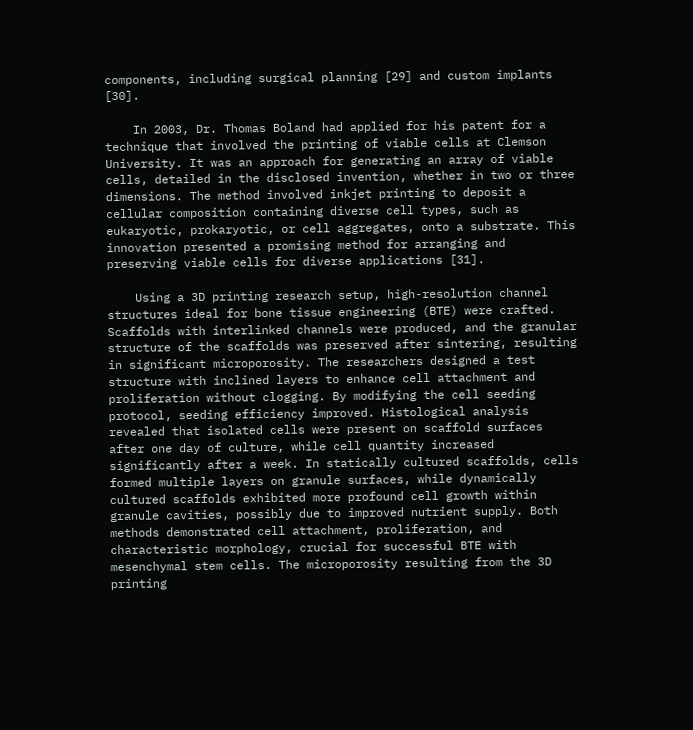components, including surgical planning [29] and custom implants [30].

    In 2003, Dr. Thomas Boland had applied for his patent for a technique that involved the printing of viable cells at Clemson University. It was an approach for generating an array of viable cells, detailed in the disclosed invention, whether in two or three dimensions. The method involved inkjet printing to deposit a cellular composition containing diverse cell types, such as eukaryotic, prokaryotic, or cell aggregates, onto a substrate. This innovation presented a promising method for arranging and preserving viable cells for diverse applications [31].

    Using a 3D printing research setup, high-resolution channel structures ideal for bone tissue engineering (BTE) were crafted. Scaffolds with interlinked channels were produced, and the granular structure of the scaffolds was preserved after sintering, resulting in significant microporosity. The researchers designed a test structure with inclined layers to enhance cell attachment and proliferation without clogging. By modifying the cell seeding protocol, seeding efficiency improved. Histological analysis revealed that isolated cells were present on scaffold surfaces after one day of culture, while cell quantity increased significantly after a week. In statically cultured scaffolds, cells formed multiple layers on granule surfaces, while dynamically cultured scaffolds exhibited more profound cell growth within granule cavities, possibly due to improved nutrient supply. Both methods demonstrated cell attachment, proliferation, and characteristic morphology, crucial for successful BTE with mesenchymal stem cells. The microporosity resulting from the 3D printing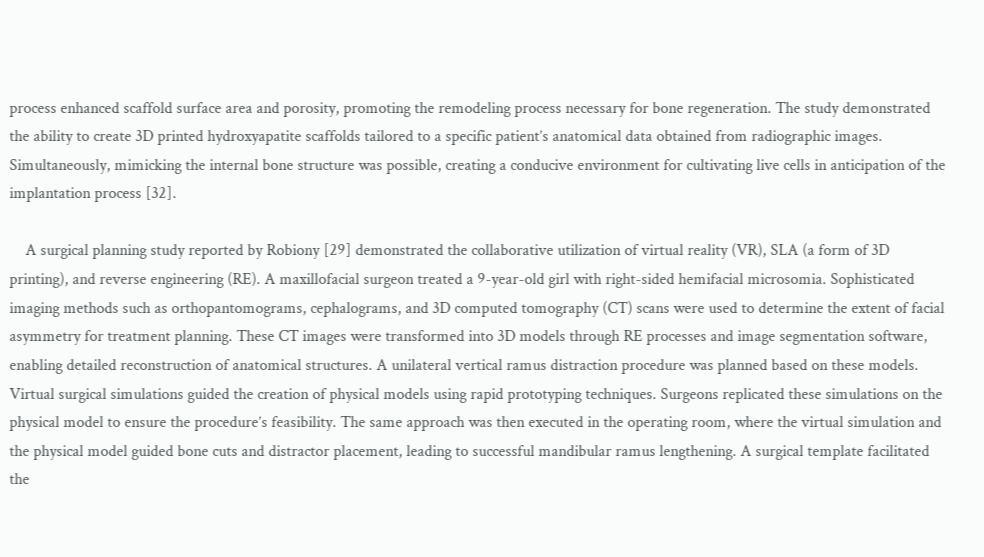process enhanced scaffold surface area and porosity, promoting the remodeling process necessary for bone regeneration. The study demonstrated the ability to create 3D printed hydroxyapatite scaffolds tailored to a specific patient’s anatomical data obtained from radiographic images. Simultaneously, mimicking the internal bone structure was possible, creating a conducive environment for cultivating live cells in anticipation of the implantation process [32].

    A surgical planning study reported by Robiony [29] demonstrated the collaborative utilization of virtual reality (VR), SLA (a form of 3D printing), and reverse engineering (RE). A maxillofacial surgeon treated a 9-year-old girl with right-sided hemifacial microsomia. Sophisticated imaging methods such as orthopantomograms, cephalograms, and 3D computed tomography (CT) scans were used to determine the extent of facial asymmetry for treatment planning. These CT images were transformed into 3D models through RE processes and image segmentation software, enabling detailed reconstruction of anatomical structures. A unilateral vertical ramus distraction procedure was planned based on these models. Virtual surgical simulations guided the creation of physical models using rapid prototyping techniques. Surgeons replicated these simulations on the physical model to ensure the procedure’s feasibility. The same approach was then executed in the operating room, where the virtual simulation and the physical model guided bone cuts and distractor placement, leading to successful mandibular ramus lengthening. A surgical template facilitated the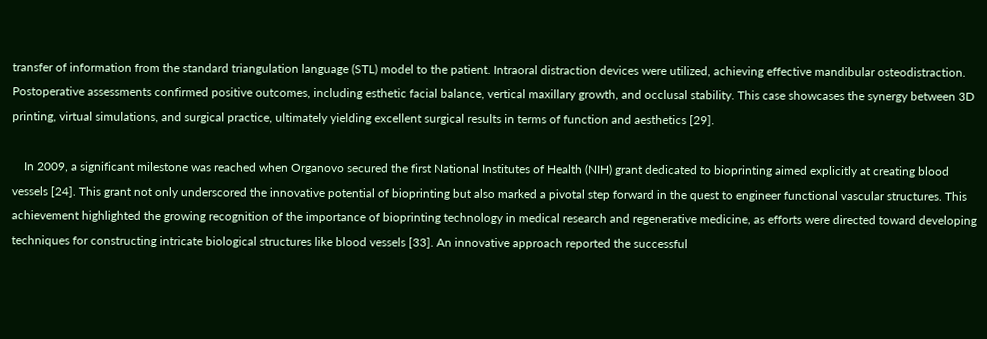transfer of information from the standard triangulation language (STL) model to the patient. Intraoral distraction devices were utilized, achieving effective mandibular osteodistraction. Postoperative assessments confirmed positive outcomes, including esthetic facial balance, vertical maxillary growth, and occlusal stability. This case showcases the synergy between 3D printing, virtual simulations, and surgical practice, ultimately yielding excellent surgical results in terms of function and aesthetics [29].

    In 2009, a significant milestone was reached when Organovo secured the first National Institutes of Health (NIH) grant dedicated to bioprinting aimed explicitly at creating blood vessels [24]. This grant not only underscored the innovative potential of bioprinting but also marked a pivotal step forward in the quest to engineer functional vascular structures. This achievement highlighted the growing recognition of the importance of bioprinting technology in medical research and regenerative medicine, as efforts were directed toward developing techniques for constructing intricate biological structures like blood vessels [33]. An innovative approach reported the successful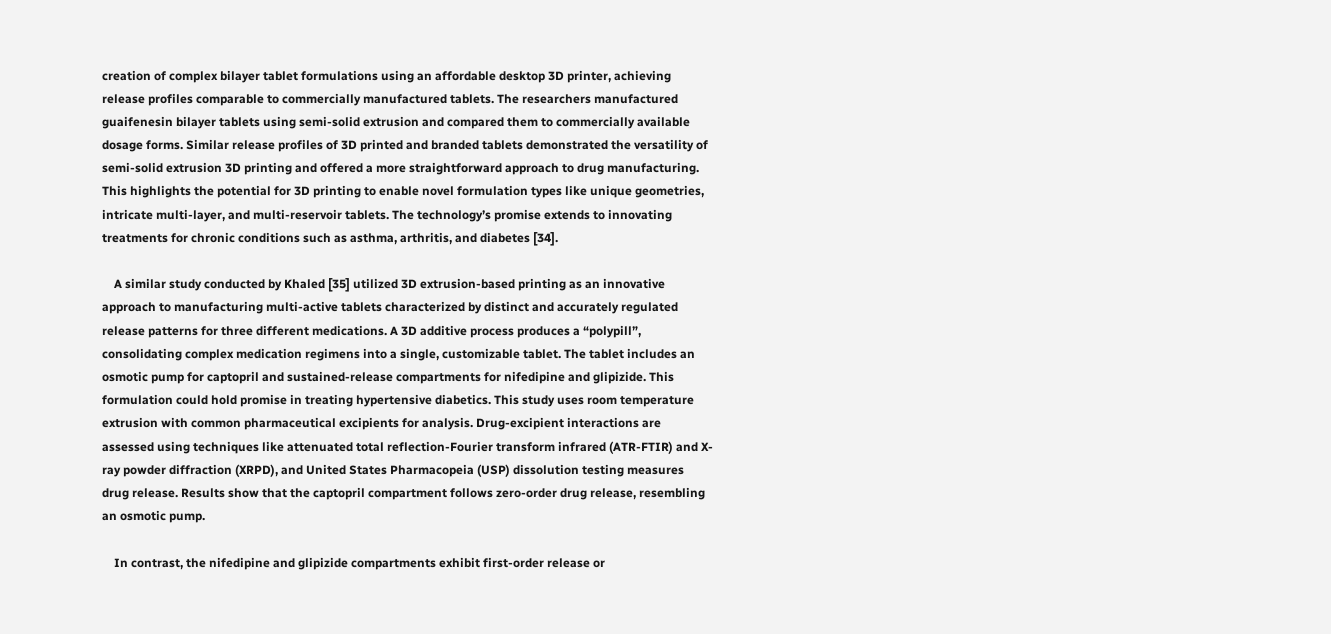creation of complex bilayer tablet formulations using an affordable desktop 3D printer, achieving release profiles comparable to commercially manufactured tablets. The researchers manufactured guaifenesin bilayer tablets using semi-solid extrusion and compared them to commercially available dosage forms. Similar release profiles of 3D printed and branded tablets demonstrated the versatility of semi-solid extrusion 3D printing and offered a more straightforward approach to drug manufacturing. This highlights the potential for 3D printing to enable novel formulation types like unique geometries, intricate multi-layer, and multi-reservoir tablets. The technology’s promise extends to innovating treatments for chronic conditions such as asthma, arthritis, and diabetes [34].

    A similar study conducted by Khaled [35] utilized 3D extrusion-based printing as an innovative approach to manufacturing multi-active tablets characterized by distinct and accurately regulated release patterns for three different medications. A 3D additive process produces a “polypill”, consolidating complex medication regimens into a single, customizable tablet. The tablet includes an osmotic pump for captopril and sustained-release compartments for nifedipine and glipizide. This formulation could hold promise in treating hypertensive diabetics. This study uses room temperature extrusion with common pharmaceutical excipients for analysis. Drug-excipient interactions are assessed using techniques like attenuated total reflection-Fourier transform infrared (ATR-FTIR) and X-ray powder diffraction (XRPD), and United States Pharmacopeia (USP) dissolution testing measures drug release. Results show that the captopril compartment follows zero-order drug release, resembling an osmotic pump.

    In contrast, the nifedipine and glipizide compartments exhibit first-order release or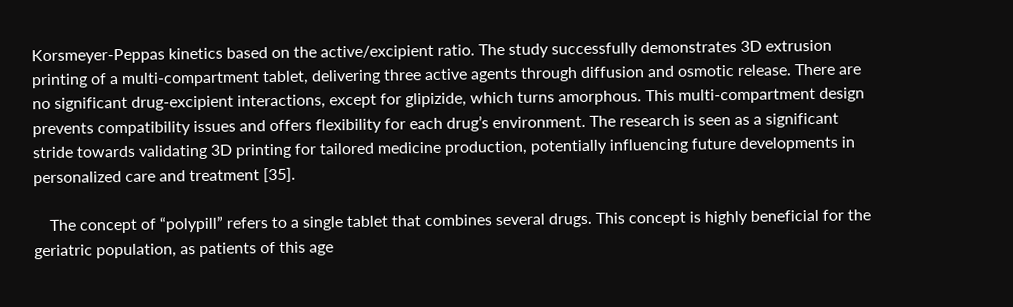Korsmeyer-Peppas kinetics based on the active/excipient ratio. The study successfully demonstrates 3D extrusion printing of a multi-compartment tablet, delivering three active agents through diffusion and osmotic release. There are no significant drug-excipient interactions, except for glipizide, which turns amorphous. This multi-compartment design prevents compatibility issues and offers flexibility for each drug’s environment. The research is seen as a significant stride towards validating 3D printing for tailored medicine production, potentially influencing future developments in personalized care and treatment [35].

    The concept of “polypill” refers to a single tablet that combines several drugs. This concept is highly beneficial for the geriatric population, as patients of this age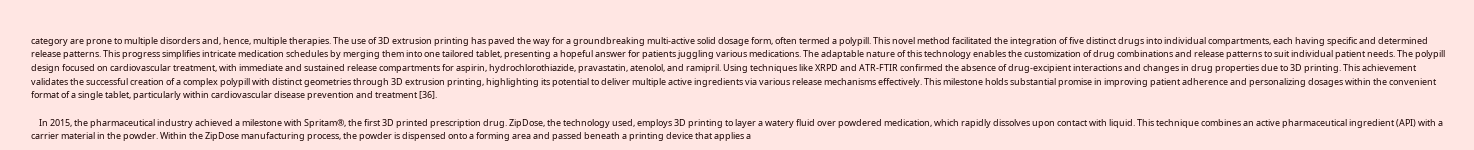category are prone to multiple disorders and, hence, multiple therapies. The use of 3D extrusion printing has paved the way for a groundbreaking multi-active solid dosage form, often termed a polypill. This novel method facilitated the integration of five distinct drugs into individual compartments, each having specific and determined release patterns. This progress simplifies intricate medication schedules by merging them into one tailored tablet, presenting a hopeful answer for patients juggling various medications. The adaptable nature of this technology enables the customization of drug combinations and release patterns to suit individual patient needs. The polypill design focused on cardiovascular treatment, with immediate and sustained release compartments for aspirin, hydrochlorothiazide, pravastatin, atenolol, and ramipril. Using techniques like XRPD and ATR-FTIR confirmed the absence of drug-excipient interactions and changes in drug properties due to 3D printing. This achievement validates the successful creation of a complex polypill with distinct geometries through 3D extrusion printing, highlighting its potential to deliver multiple active ingredients via various release mechanisms effectively. This milestone holds substantial promise in improving patient adherence and personalizing dosages within the convenient format of a single tablet, particularly within cardiovascular disease prevention and treatment [36].

    In 2015, the pharmaceutical industry achieved a milestone with Spritam®, the first 3D printed prescription drug. ZipDose, the technology used, employs 3D printing to layer a watery fluid over powdered medication, which rapidly dissolves upon contact with liquid. This technique combines an active pharmaceutical ingredient (API) with a carrier material in the powder. Within the ZipDose manufacturing process, the powder is dispensed onto a forming area and passed beneath a printing device that applies a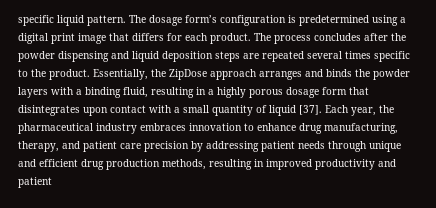specific liquid pattern. The dosage form’s configuration is predetermined using a digital print image that differs for each product. The process concludes after the powder dispensing and liquid deposition steps are repeated several times specific to the product. Essentially, the ZipDose approach arranges and binds the powder layers with a binding fluid, resulting in a highly porous dosage form that disintegrates upon contact with a small quantity of liquid [37]. Each year, the pharmaceutical industry embraces innovation to enhance drug manufacturing, therapy, and patient care precision by addressing patient needs through unique and efficient drug production methods, resulting in improved productivity and patient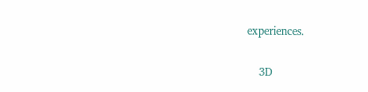experiences.

    3D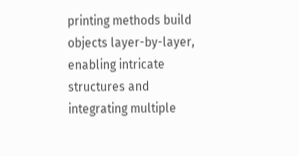printing methods build objects layer-by-layer, enabling intricate structures and integrating multiple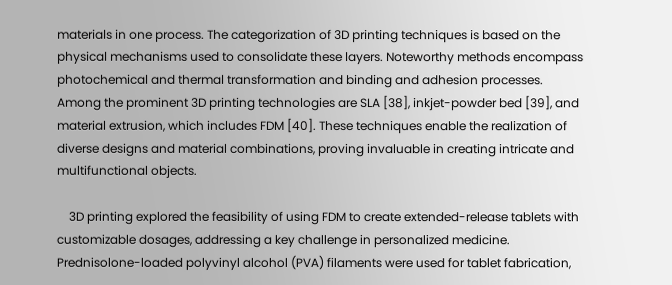materials in one process. The categorization of 3D printing techniques is based on the physical mechanisms used to consolidate these layers. Noteworthy methods encompass photochemical and thermal transformation and binding and adhesion processes. Among the prominent 3D printing technologies are SLA [38], inkjet-powder bed [39], and material extrusion, which includes FDM [40]. These techniques enable the realization of diverse designs and material combinations, proving invaluable in creating intricate and multifunctional objects.

    3D printing explored the feasibility of using FDM to create extended-release tablets with customizable dosages, addressing a key challenge in personalized medicine. Prednisolone-loaded polyvinyl alcohol (PVA) filaments were used for tablet fabrication,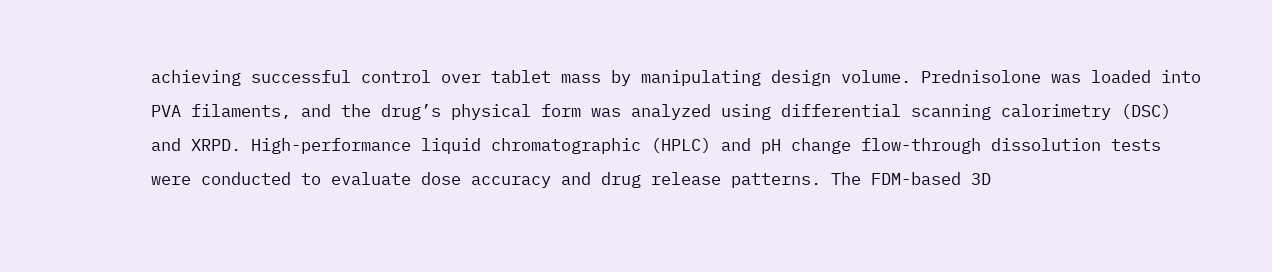achieving successful control over tablet mass by manipulating design volume. Prednisolone was loaded into PVA filaments, and the drug’s physical form was analyzed using differential scanning calorimetry (DSC) and XRPD. High-performance liquid chromatographic (HPLC) and pH change flow-through dissolution tests were conducted to evaluate dose accuracy and drug release patterns. The FDM-based 3D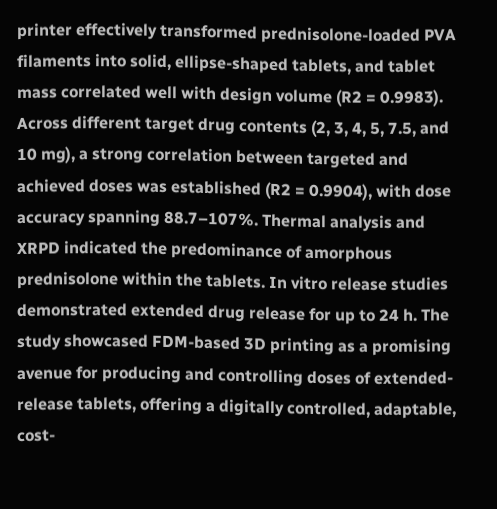printer effectively transformed prednisolone-loaded PVA filaments into solid, ellipse-shaped tablets, and tablet mass correlated well with design volume (R2 = 0.9983). Across different target drug contents (2, 3, 4, 5, 7.5, and 10 mg), a strong correlation between targeted and achieved doses was established (R2 = 0.9904), with dose accuracy spanning 88.7–107%. Thermal analysis and XRPD indicated the predominance of amorphous prednisolone within the tablets. In vitro release studies demonstrated extended drug release for up to 24 h. The study showcased FDM-based 3D printing as a promising avenue for producing and controlling doses of extended-release tablets, offering a digitally controlled, adaptable, cost-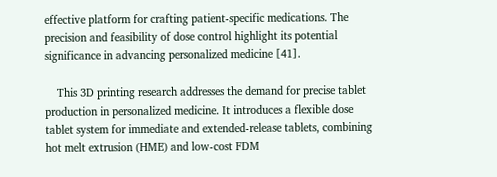effective platform for crafting patient-specific medications. The precision and feasibility of dose control highlight its potential significance in advancing personalized medicine [41].

    This 3D printing research addresses the demand for precise tablet production in personalized medicine. It introduces a flexible dose tablet system for immediate and extended-release tablets, combining hot melt extrusion (HME) and low-cost FDM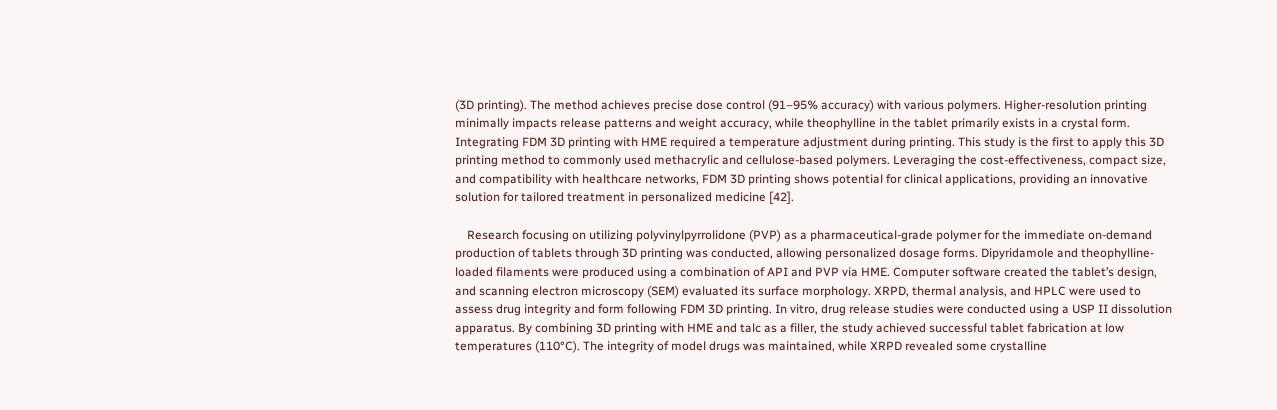(3D printing). The method achieves precise dose control (91–95% accuracy) with various polymers. Higher-resolution printing minimally impacts release patterns and weight accuracy, while theophylline in the tablet primarily exists in a crystal form. Integrating FDM 3D printing with HME required a temperature adjustment during printing. This study is the first to apply this 3D printing method to commonly used methacrylic and cellulose-based polymers. Leveraging the cost-effectiveness, compact size, and compatibility with healthcare networks, FDM 3D printing shows potential for clinical applications, providing an innovative solution for tailored treatment in personalized medicine [42].

    Research focusing on utilizing polyvinylpyrrolidone (PVP) as a pharmaceutical-grade polymer for the immediate on-demand production of tablets through 3D printing was conducted, allowing personalized dosage forms. Dipyridamole and theophylline-loaded filaments were produced using a combination of API and PVP via HME. Computer software created the tablet’s design, and scanning electron microscopy (SEM) evaluated its surface morphology. XRPD, thermal analysis, and HPLC were used to assess drug integrity and form following FDM 3D printing. In vitro, drug release studies were conducted using a USP II dissolution apparatus. By combining 3D printing with HME and talc as a filler, the study achieved successful tablet fabrication at low temperatures (110°C). The integrity of model drugs was maintained, while XRPD revealed some crystalline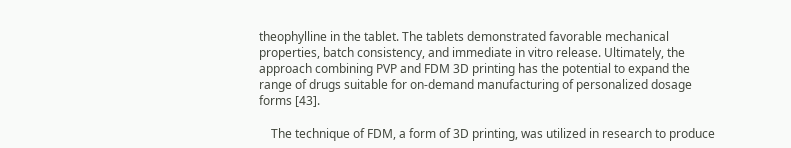theophylline in the tablet. The tablets demonstrated favorable mechanical properties, batch consistency, and immediate in vitro release. Ultimately, the approach combining PVP and FDM 3D printing has the potential to expand the range of drugs suitable for on-demand manufacturing of personalized dosage forms [43].

    The technique of FDM, a form of 3D printing, was utilized in research to produce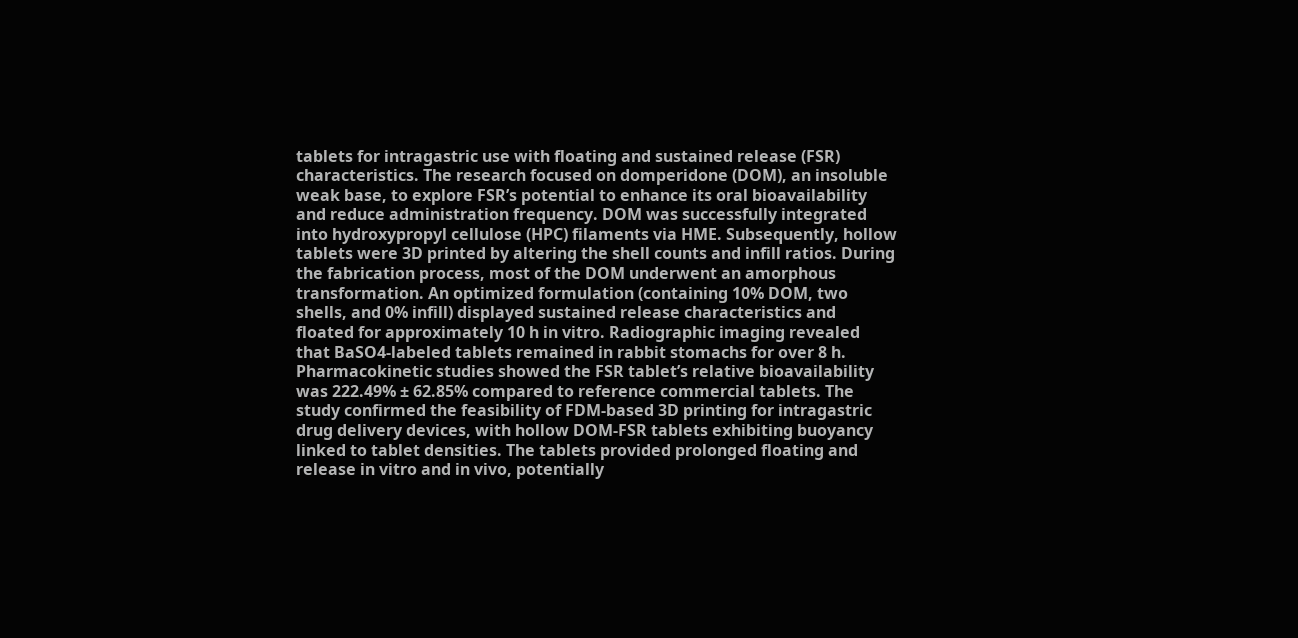tablets for intragastric use with floating and sustained release (FSR) characteristics. The research focused on domperidone (DOM), an insoluble weak base, to explore FSR’s potential to enhance its oral bioavailability and reduce administration frequency. DOM was successfully integrated into hydroxypropyl cellulose (HPC) filaments via HME. Subsequently, hollow tablets were 3D printed by altering the shell counts and infill ratios. During the fabrication process, most of the DOM underwent an amorphous transformation. An optimized formulation (containing 10% DOM, two shells, and 0% infill) displayed sustained release characteristics and floated for approximately 10 h in vitro. Radiographic imaging revealed that BaSO4-labeled tablets remained in rabbit stomachs for over 8 h. Pharmacokinetic studies showed the FSR tablet’s relative bioavailability was 222.49% ± 62.85% compared to reference commercial tablets. The study confirmed the feasibility of FDM-based 3D printing for intragastric drug delivery devices, with hollow DOM-FSR tablets exhibiting buoyancy linked to tablet densities. The tablets provided prolonged floating and release in vitro and in vivo, potentially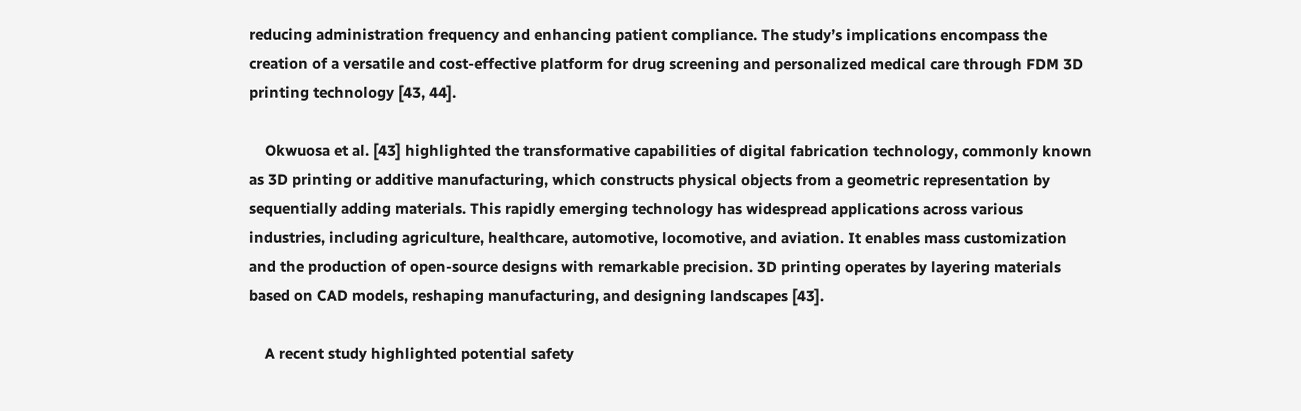reducing administration frequency and enhancing patient compliance. The study’s implications encompass the creation of a versatile and cost-effective platform for drug screening and personalized medical care through FDM 3D printing technology [43, 44].

    Okwuosa et al. [43] highlighted the transformative capabilities of digital fabrication technology, commonly known as 3D printing or additive manufacturing, which constructs physical objects from a geometric representation by sequentially adding materials. This rapidly emerging technology has widespread applications across various industries, including agriculture, healthcare, automotive, locomotive, and aviation. It enables mass customization and the production of open-source designs with remarkable precision. 3D printing operates by layering materials based on CAD models, reshaping manufacturing, and designing landscapes [43].

    A recent study highlighted potential safety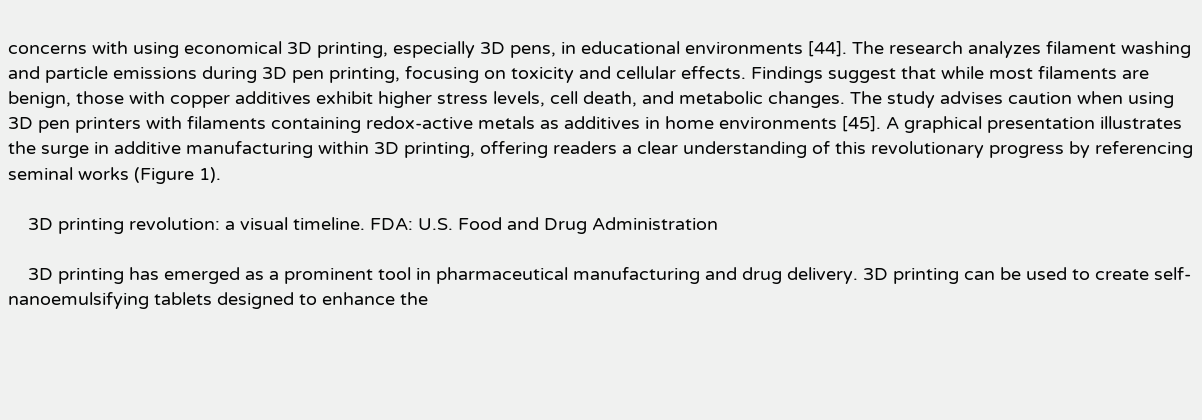concerns with using economical 3D printing, especially 3D pens, in educational environments [44]. The research analyzes filament washing and particle emissions during 3D pen printing, focusing on toxicity and cellular effects. Findings suggest that while most filaments are benign, those with copper additives exhibit higher stress levels, cell death, and metabolic changes. The study advises caution when using 3D pen printers with filaments containing redox-active metals as additives in home environments [45]. A graphical presentation illustrates the surge in additive manufacturing within 3D printing, offering readers a clear understanding of this revolutionary progress by referencing seminal works (Figure 1).

    3D printing revolution: a visual timeline. FDA: U.S. Food and Drug Administration

    3D printing has emerged as a prominent tool in pharmaceutical manufacturing and drug delivery. 3D printing can be used to create self-nanoemulsifying tablets designed to enhance the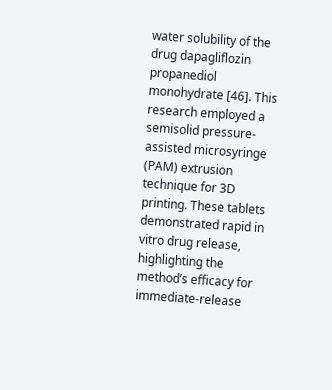water solubility of the drug dapagliflozin propanediol monohydrate [46]. This research employed a semisolid pressure-assisted microsyringe (PAM) extrusion technique for 3D printing. These tablets demonstrated rapid in vitro drug release, highlighting the method’s efficacy for immediate-release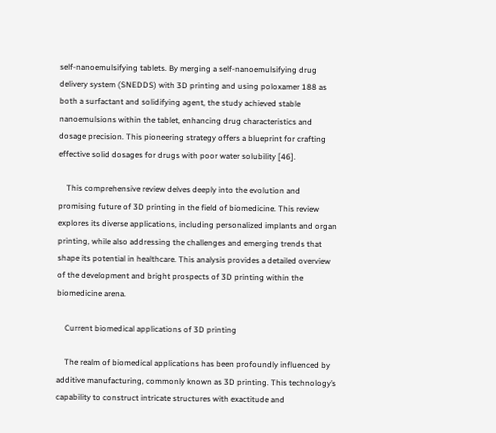self-nanoemulsifying tablets. By merging a self-nanoemulsifying drug delivery system (SNEDDS) with 3D printing and using poloxamer 188 as both a surfactant and solidifying agent, the study achieved stable nanoemulsions within the tablet, enhancing drug characteristics and dosage precision. This pioneering strategy offers a blueprint for crafting effective solid dosages for drugs with poor water solubility [46].

    This comprehensive review delves deeply into the evolution and promising future of 3D printing in the field of biomedicine. This review explores its diverse applications, including personalized implants and organ printing, while also addressing the challenges and emerging trends that shape its potential in healthcare. This analysis provides a detailed overview of the development and bright prospects of 3D printing within the biomedicine arena.

    Current biomedical applications of 3D printing

    The realm of biomedical applications has been profoundly influenced by additive manufacturing, commonly known as 3D printing. This technology’s capability to construct intricate structures with exactitude and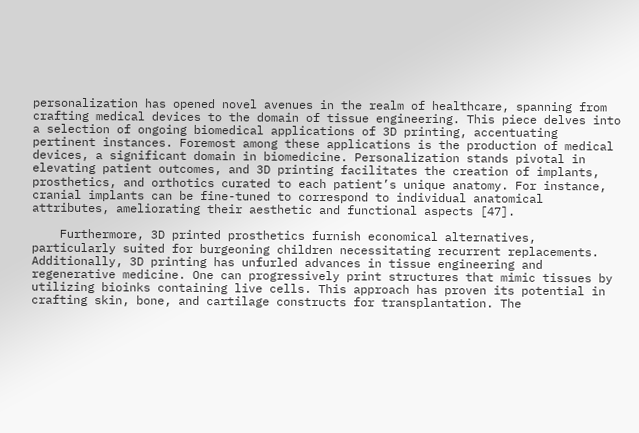personalization has opened novel avenues in the realm of healthcare, spanning from crafting medical devices to the domain of tissue engineering. This piece delves into a selection of ongoing biomedical applications of 3D printing, accentuating pertinent instances. Foremost among these applications is the production of medical devices, a significant domain in biomedicine. Personalization stands pivotal in elevating patient outcomes, and 3D printing facilitates the creation of implants, prosthetics, and orthotics curated to each patient’s unique anatomy. For instance, cranial implants can be fine-tuned to correspond to individual anatomical attributes, ameliorating their aesthetic and functional aspects [47].

    Furthermore, 3D printed prosthetics furnish economical alternatives, particularly suited for burgeoning children necessitating recurrent replacements. Additionally, 3D printing has unfurled advances in tissue engineering and regenerative medicine. One can progressively print structures that mimic tissues by utilizing bioinks containing live cells. This approach has proven its potential in crafting skin, bone, and cartilage constructs for transplantation. The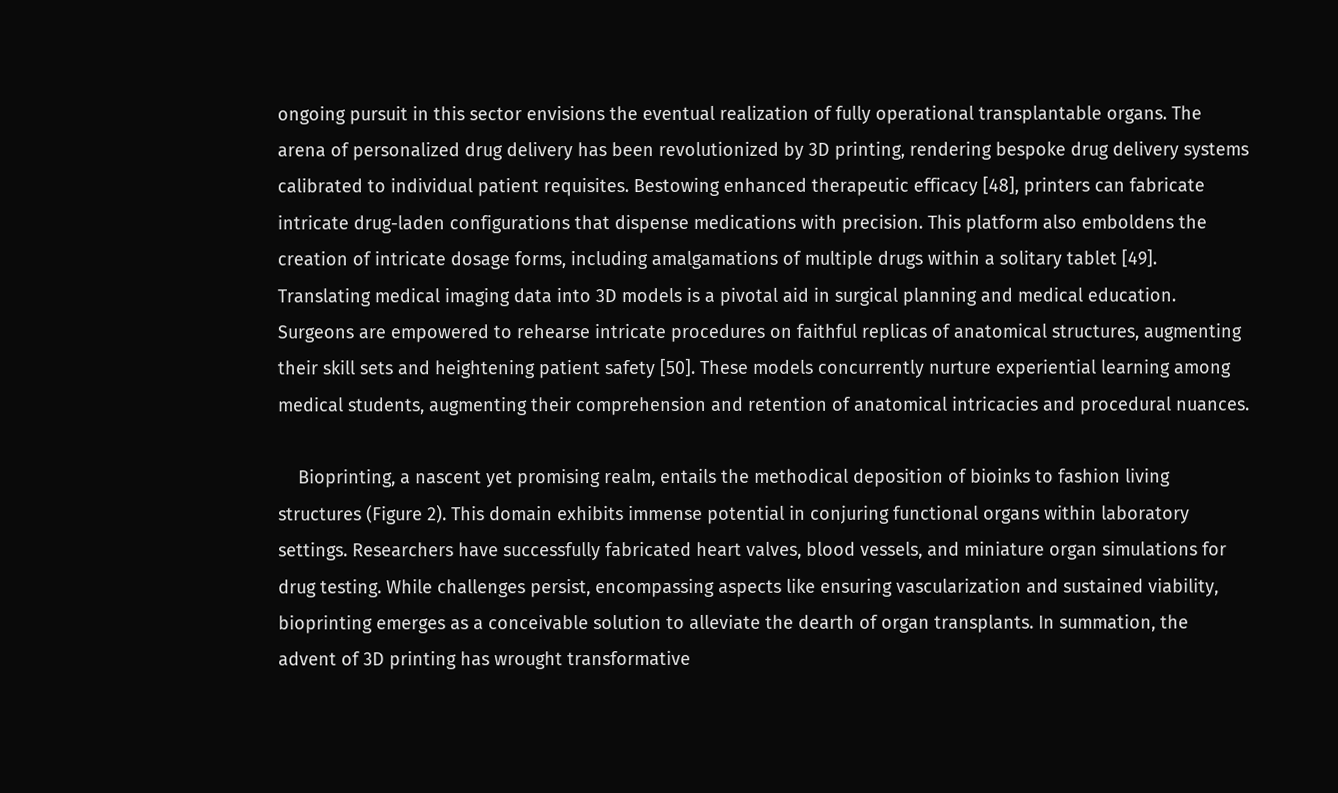ongoing pursuit in this sector envisions the eventual realization of fully operational transplantable organs. The arena of personalized drug delivery has been revolutionized by 3D printing, rendering bespoke drug delivery systems calibrated to individual patient requisites. Bestowing enhanced therapeutic efficacy [48], printers can fabricate intricate drug-laden configurations that dispense medications with precision. This platform also emboldens the creation of intricate dosage forms, including amalgamations of multiple drugs within a solitary tablet [49]. Translating medical imaging data into 3D models is a pivotal aid in surgical planning and medical education. Surgeons are empowered to rehearse intricate procedures on faithful replicas of anatomical structures, augmenting their skill sets and heightening patient safety [50]. These models concurrently nurture experiential learning among medical students, augmenting their comprehension and retention of anatomical intricacies and procedural nuances.

    Bioprinting, a nascent yet promising realm, entails the methodical deposition of bioinks to fashion living structures (Figure 2). This domain exhibits immense potential in conjuring functional organs within laboratory settings. Researchers have successfully fabricated heart valves, blood vessels, and miniature organ simulations for drug testing. While challenges persist, encompassing aspects like ensuring vascularization and sustained viability, bioprinting emerges as a conceivable solution to alleviate the dearth of organ transplants. In summation, the advent of 3D printing has wrought transformative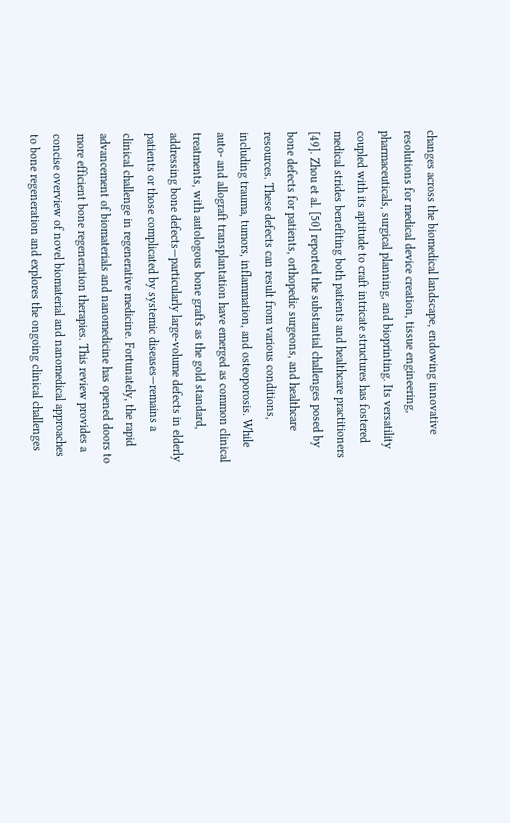changes across the biomedical landscape, endowing innovative resolutions for medical device creation, tissue engineering, pharmaceuticals, surgical planning, and bioprinting. Its versatility coupled with its aptitude to craft intricate structures has fostered medical strides benefiting both patients and healthcare practitioners [49]. Zhou et al. [50] reported the substantial challenges posed by bone defects for patients, orthopedic surgeons, and healthcare resources. These defects can result from various conditions, including trauma, tumors, inflammation, and osteoporosis. While auto- and allograft transplantation have emerged as common clinical treatments, with autologous bone grafts as the gold standard, addressing bone defects—particularly large-volume defects in elderly patients or those complicated by systemic diseases—remains a clinical challenge in regenerative medicine. Fortunately, the rapid advancement of biomaterials and nanomedicine has opened doors to more efficient bone regeneration therapies. This review provides a concise overview of novel biomaterial and nanomedical approaches to bone regeneration and explores the ongoing clinical challenges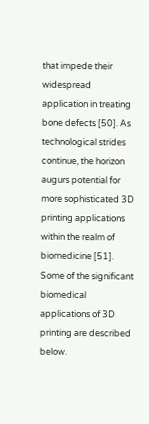that impede their widespread application in treating bone defects [50]. As technological strides continue, the horizon augurs potential for more sophisticated 3D printing applications within the realm of biomedicine [51]. Some of the significant biomedical applications of 3D printing are described below.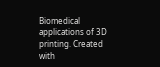Biomedical applications of 3D printing. Created with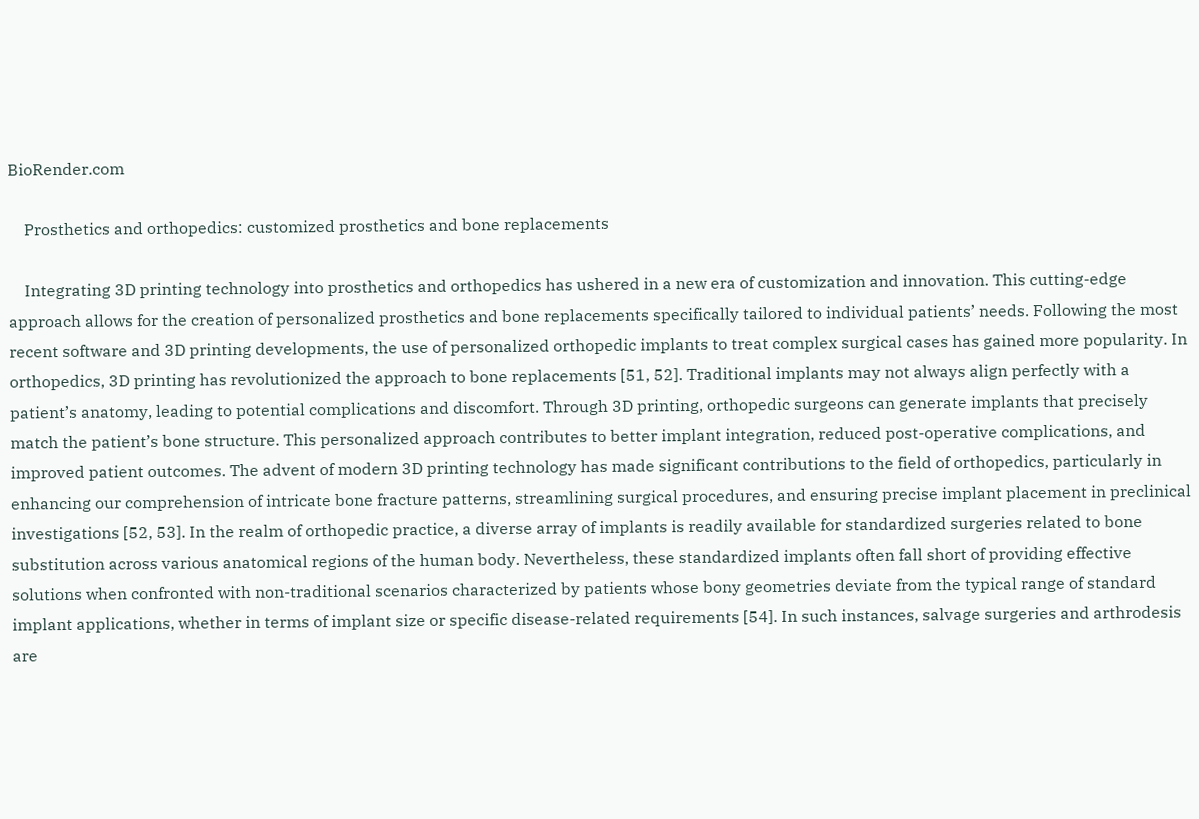BioRender.com

    Prosthetics and orthopedics: customized prosthetics and bone replacements

    Integrating 3D printing technology into prosthetics and orthopedics has ushered in a new era of customization and innovation. This cutting-edge approach allows for the creation of personalized prosthetics and bone replacements specifically tailored to individual patients’ needs. Following the most recent software and 3D printing developments, the use of personalized orthopedic implants to treat complex surgical cases has gained more popularity. In orthopedics, 3D printing has revolutionized the approach to bone replacements [51, 52]. Traditional implants may not always align perfectly with a patient’s anatomy, leading to potential complications and discomfort. Through 3D printing, orthopedic surgeons can generate implants that precisely match the patient’s bone structure. This personalized approach contributes to better implant integration, reduced post-operative complications, and improved patient outcomes. The advent of modern 3D printing technology has made significant contributions to the field of orthopedics, particularly in enhancing our comprehension of intricate bone fracture patterns, streamlining surgical procedures, and ensuring precise implant placement in preclinical investigations [52, 53]. In the realm of orthopedic practice, a diverse array of implants is readily available for standardized surgeries related to bone substitution across various anatomical regions of the human body. Nevertheless, these standardized implants often fall short of providing effective solutions when confronted with non-traditional scenarios characterized by patients whose bony geometries deviate from the typical range of standard implant applications, whether in terms of implant size or specific disease-related requirements [54]. In such instances, salvage surgeries and arthrodesis are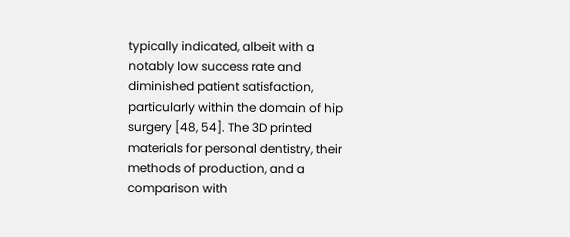typically indicated, albeit with a notably low success rate and diminished patient satisfaction, particularly within the domain of hip surgery [48, 54]. The 3D printed materials for personal dentistry, their methods of production, and a comparison with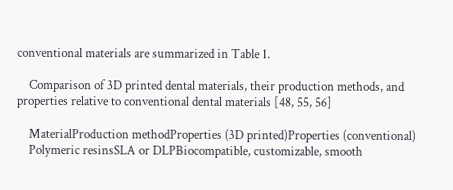conventional materials are summarized in Table 1.

    Comparison of 3D printed dental materials, their production methods, and properties relative to conventional dental materials [48, 55, 56]

    MaterialProduction methodProperties (3D printed)Properties (conventional)
    Polymeric resinsSLA or DLPBiocompatible, customizable, smooth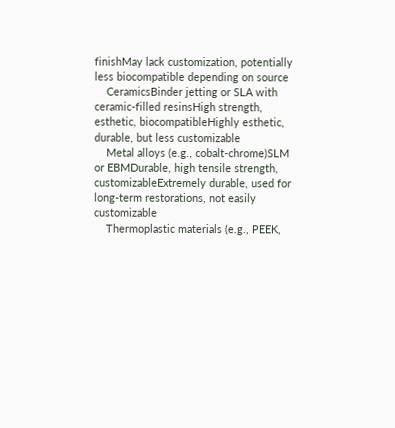finishMay lack customization, potentially less biocompatible depending on source
    CeramicsBinder jetting or SLA with ceramic-filled resinsHigh strength, esthetic, biocompatibleHighly esthetic, durable, but less customizable
    Metal alloys (e.g., cobalt-chrome)SLM or EBMDurable, high tensile strength, customizableExtremely durable, used for long-term restorations, not easily customizable
    Thermoplastic materials (e.g., PEEK,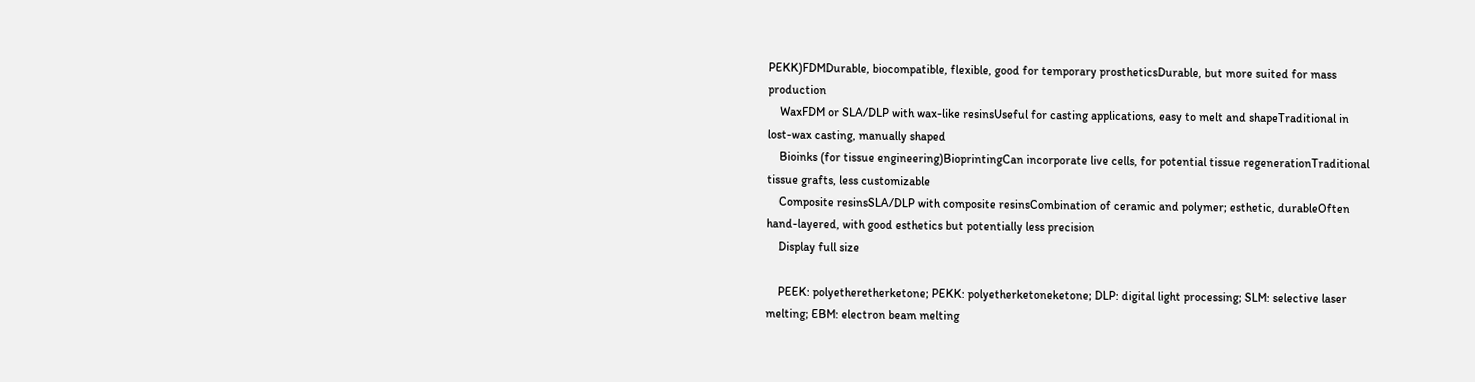PEKK)FDMDurable, biocompatible, flexible, good for temporary prostheticsDurable, but more suited for mass production
    WaxFDM or SLA/DLP with wax-like resinsUseful for casting applications, easy to melt and shapeTraditional in lost-wax casting, manually shaped
    Bioinks (for tissue engineering)BioprintingCan incorporate live cells, for potential tissue regenerationTraditional tissue grafts, less customizable
    Composite resinsSLA/DLP with composite resinsCombination of ceramic and polymer; esthetic, durableOften hand-layered, with good esthetics but potentially less precision
    Display full size

    PEEK: polyetheretherketone; PEKK: polyetherketoneketone; DLP: digital light processing; SLM: selective laser melting; EBM: electron beam melting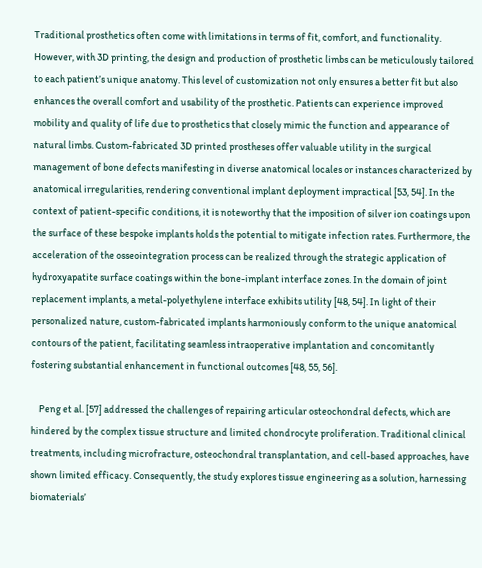Traditional prosthetics often come with limitations in terms of fit, comfort, and functionality. However, with 3D printing, the design and production of prosthetic limbs can be meticulously tailored to each patient’s unique anatomy. This level of customization not only ensures a better fit but also enhances the overall comfort and usability of the prosthetic. Patients can experience improved mobility and quality of life due to prosthetics that closely mimic the function and appearance of natural limbs. Custom-fabricated 3D printed prostheses offer valuable utility in the surgical management of bone defects manifesting in diverse anatomical locales or instances characterized by anatomical irregularities, rendering conventional implant deployment impractical [53, 54]. In the context of patient-specific conditions, it is noteworthy that the imposition of silver ion coatings upon the surface of these bespoke implants holds the potential to mitigate infection rates. Furthermore, the acceleration of the osseointegration process can be realized through the strategic application of hydroxyapatite surface coatings within the bone-implant interface zones. In the domain of joint replacement implants, a metal-polyethylene interface exhibits utility [48, 54]. In light of their personalized nature, custom-fabricated implants harmoniously conform to the unique anatomical contours of the patient, facilitating seamless intraoperative implantation and concomitantly fostering substantial enhancement in functional outcomes [48, 55, 56].

    Peng et al. [57] addressed the challenges of repairing articular osteochondral defects, which are hindered by the complex tissue structure and limited chondrocyte proliferation. Traditional clinical treatments, including microfracture, osteochondral transplantation, and cell-based approaches, have shown limited efficacy. Consequently, the study explores tissue engineering as a solution, harnessing biomaterials’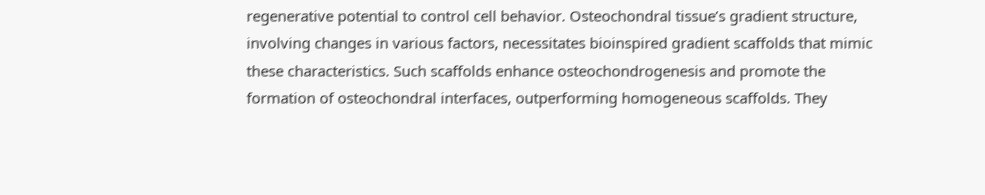regenerative potential to control cell behavior. Osteochondral tissue’s gradient structure, involving changes in various factors, necessitates bioinspired gradient scaffolds that mimic these characteristics. Such scaffolds enhance osteochondrogenesis and promote the formation of osteochondral interfaces, outperforming homogeneous scaffolds. They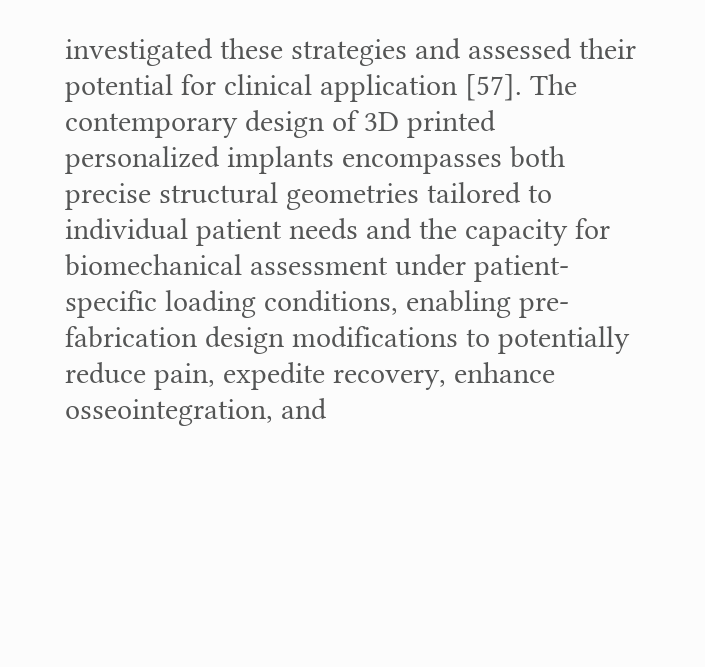investigated these strategies and assessed their potential for clinical application [57]. The contemporary design of 3D printed personalized implants encompasses both precise structural geometries tailored to individual patient needs and the capacity for biomechanical assessment under patient-specific loading conditions, enabling pre-fabrication design modifications to potentially reduce pain, expedite recovery, enhance osseointegration, and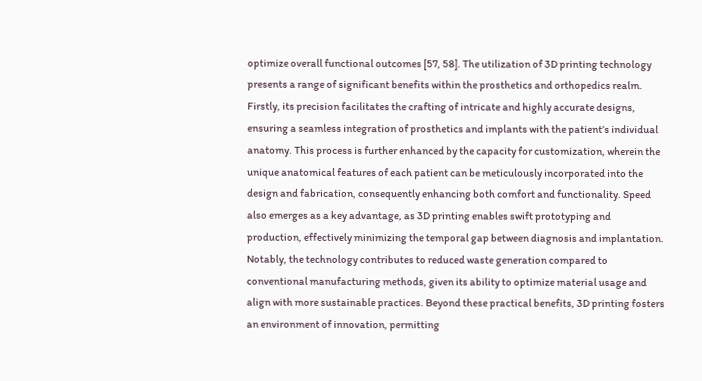optimize overall functional outcomes [57, 58]. The utilization of 3D printing technology presents a range of significant benefits within the prosthetics and orthopedics realm. Firstly, its precision facilitates the crafting of intricate and highly accurate designs, ensuring a seamless integration of prosthetics and implants with the patient’s individual anatomy. This process is further enhanced by the capacity for customization, wherein the unique anatomical features of each patient can be meticulously incorporated into the design and fabrication, consequently enhancing both comfort and functionality. Speed also emerges as a key advantage, as 3D printing enables swift prototyping and production, effectively minimizing the temporal gap between diagnosis and implantation. Notably, the technology contributes to reduced waste generation compared to conventional manufacturing methods, given its ability to optimize material usage and align with more sustainable practices. Beyond these practical benefits, 3D printing fosters an environment of innovation, permitting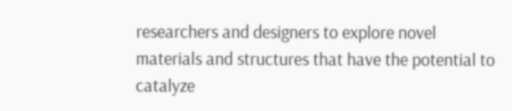researchers and designers to explore novel materials and structures that have the potential to catalyze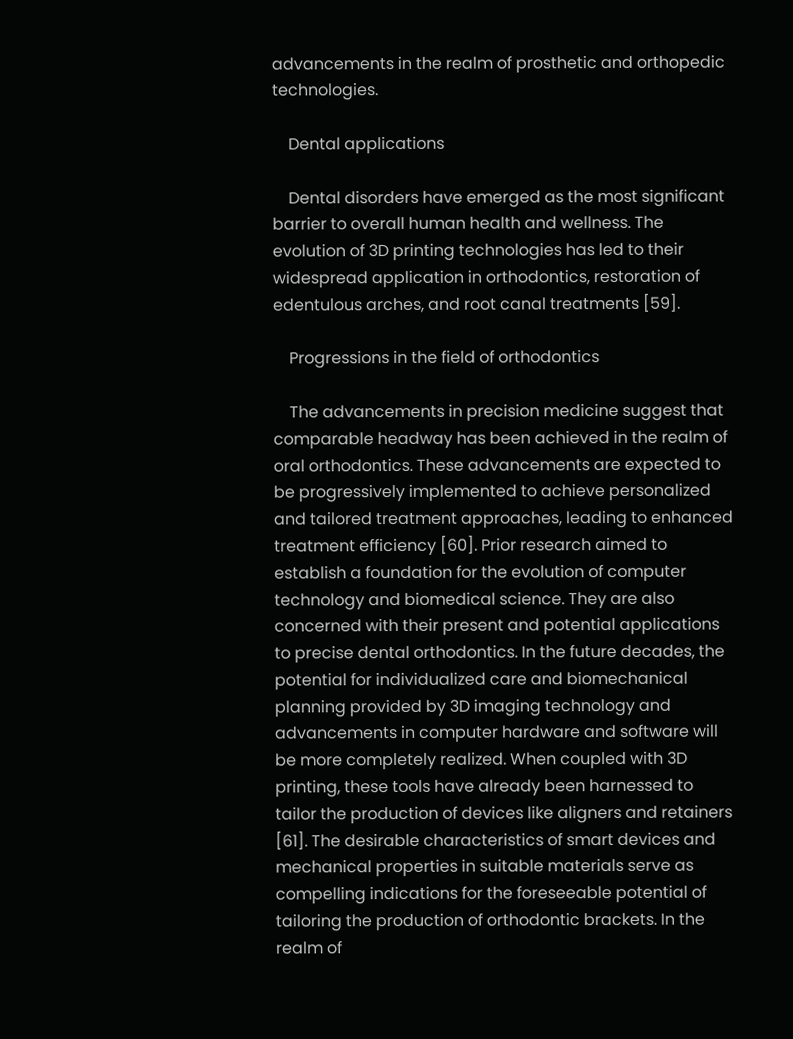advancements in the realm of prosthetic and orthopedic technologies.

    Dental applications

    Dental disorders have emerged as the most significant barrier to overall human health and wellness. The evolution of 3D printing technologies has led to their widespread application in orthodontics, restoration of edentulous arches, and root canal treatments [59].

    Progressions in the field of orthodontics

    The advancements in precision medicine suggest that comparable headway has been achieved in the realm of oral orthodontics. These advancements are expected to be progressively implemented to achieve personalized and tailored treatment approaches, leading to enhanced treatment efficiency [60]. Prior research aimed to establish a foundation for the evolution of computer technology and biomedical science. They are also concerned with their present and potential applications to precise dental orthodontics. In the future decades, the potential for individualized care and biomechanical planning provided by 3D imaging technology and advancements in computer hardware and software will be more completely realized. When coupled with 3D printing, these tools have already been harnessed to tailor the production of devices like aligners and retainers [61]. The desirable characteristics of smart devices and mechanical properties in suitable materials serve as compelling indications for the foreseeable potential of tailoring the production of orthodontic brackets. In the realm of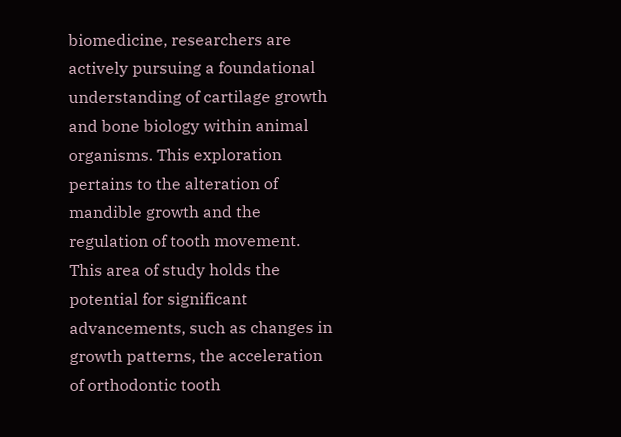biomedicine, researchers are actively pursuing a foundational understanding of cartilage growth and bone biology within animal organisms. This exploration pertains to the alteration of mandible growth and the regulation of tooth movement. This area of study holds the potential for significant advancements, such as changes in growth patterns, the acceleration of orthodontic tooth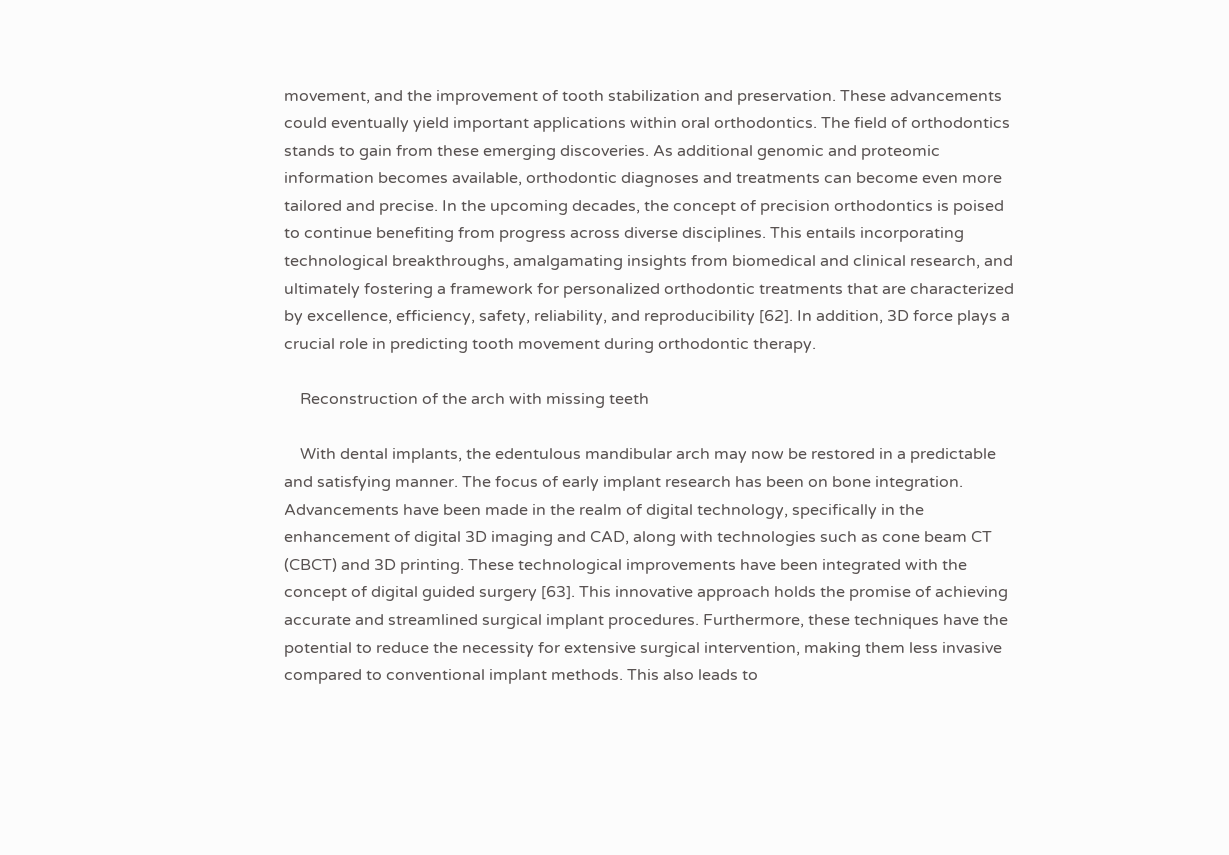movement, and the improvement of tooth stabilization and preservation. These advancements could eventually yield important applications within oral orthodontics. The field of orthodontics stands to gain from these emerging discoveries. As additional genomic and proteomic information becomes available, orthodontic diagnoses and treatments can become even more tailored and precise. In the upcoming decades, the concept of precision orthodontics is poised to continue benefiting from progress across diverse disciplines. This entails incorporating technological breakthroughs, amalgamating insights from biomedical and clinical research, and ultimately fostering a framework for personalized orthodontic treatments that are characterized by excellence, efficiency, safety, reliability, and reproducibility [62]. In addition, 3D force plays a crucial role in predicting tooth movement during orthodontic therapy.

    Reconstruction of the arch with missing teeth

    With dental implants, the edentulous mandibular arch may now be restored in a predictable and satisfying manner. The focus of early implant research has been on bone integration. Advancements have been made in the realm of digital technology, specifically in the enhancement of digital 3D imaging and CAD, along with technologies such as cone beam CT (CBCT) and 3D printing. These technological improvements have been integrated with the concept of digital guided surgery [63]. This innovative approach holds the promise of achieving accurate and streamlined surgical implant procedures. Furthermore, these techniques have the potential to reduce the necessity for extensive surgical intervention, making them less invasive compared to conventional implant methods. This also leads to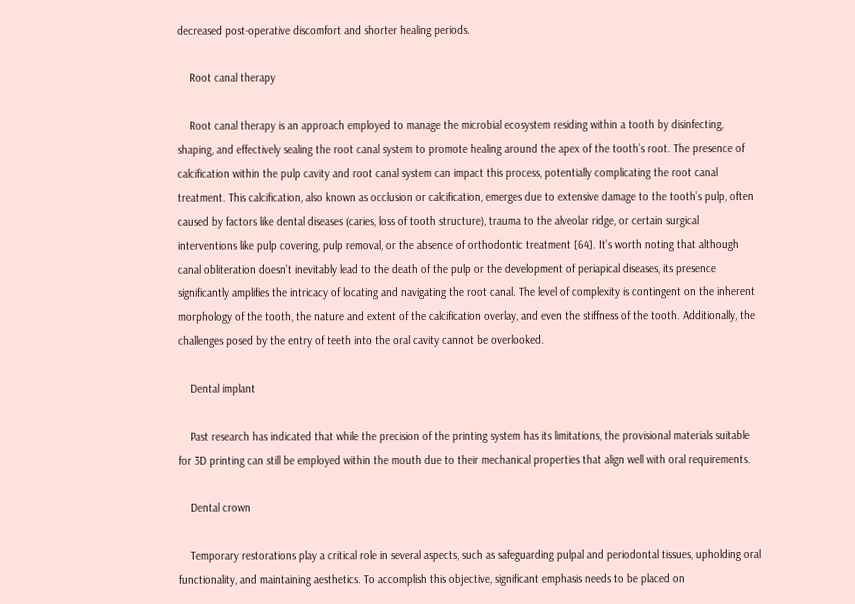decreased post-operative discomfort and shorter healing periods.

    Root canal therapy

    Root canal therapy is an approach employed to manage the microbial ecosystem residing within a tooth by disinfecting, shaping, and effectively sealing the root canal system to promote healing around the apex of the tooth’s root. The presence of calcification within the pulp cavity and root canal system can impact this process, potentially complicating the root canal treatment. This calcification, also known as occlusion or calcification, emerges due to extensive damage to the tooth’s pulp, often caused by factors like dental diseases (caries, loss of tooth structure), trauma to the alveolar ridge, or certain surgical interventions like pulp covering, pulp removal, or the absence of orthodontic treatment [64]. It’s worth noting that although canal obliteration doesn’t inevitably lead to the death of the pulp or the development of periapical diseases, its presence significantly amplifies the intricacy of locating and navigating the root canal. The level of complexity is contingent on the inherent morphology of the tooth, the nature and extent of the calcification overlay, and even the stiffness of the tooth. Additionally, the challenges posed by the entry of teeth into the oral cavity cannot be overlooked.

    Dental implant

    Past research has indicated that while the precision of the printing system has its limitations, the provisional materials suitable for 3D printing can still be employed within the mouth due to their mechanical properties that align well with oral requirements.

    Dental crown

    Temporary restorations play a critical role in several aspects, such as safeguarding pulpal and periodontal tissues, upholding oral functionality, and maintaining aesthetics. To accomplish this objective, significant emphasis needs to be placed on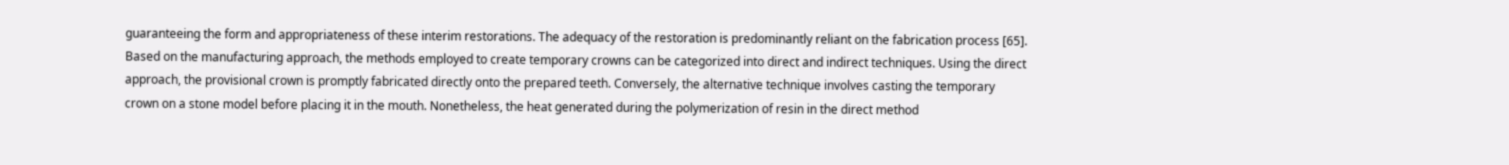guaranteeing the form and appropriateness of these interim restorations. The adequacy of the restoration is predominantly reliant on the fabrication process [65]. Based on the manufacturing approach, the methods employed to create temporary crowns can be categorized into direct and indirect techniques. Using the direct approach, the provisional crown is promptly fabricated directly onto the prepared teeth. Conversely, the alternative technique involves casting the temporary crown on a stone model before placing it in the mouth. Nonetheless, the heat generated during the polymerization of resin in the direct method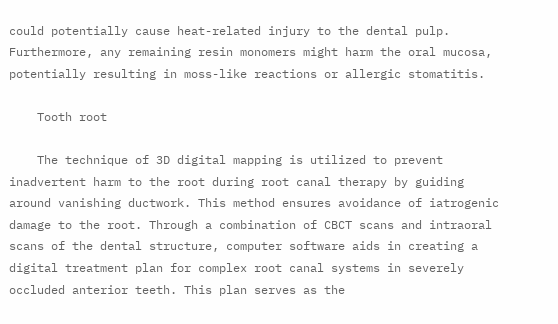could potentially cause heat-related injury to the dental pulp. Furthermore, any remaining resin monomers might harm the oral mucosa, potentially resulting in moss-like reactions or allergic stomatitis.

    Tooth root

    The technique of 3D digital mapping is utilized to prevent inadvertent harm to the root during root canal therapy by guiding around vanishing ductwork. This method ensures avoidance of iatrogenic damage to the root. Through a combination of CBCT scans and intraoral scans of the dental structure, computer software aids in creating a digital treatment plan for complex root canal systems in severely occluded anterior teeth. This plan serves as the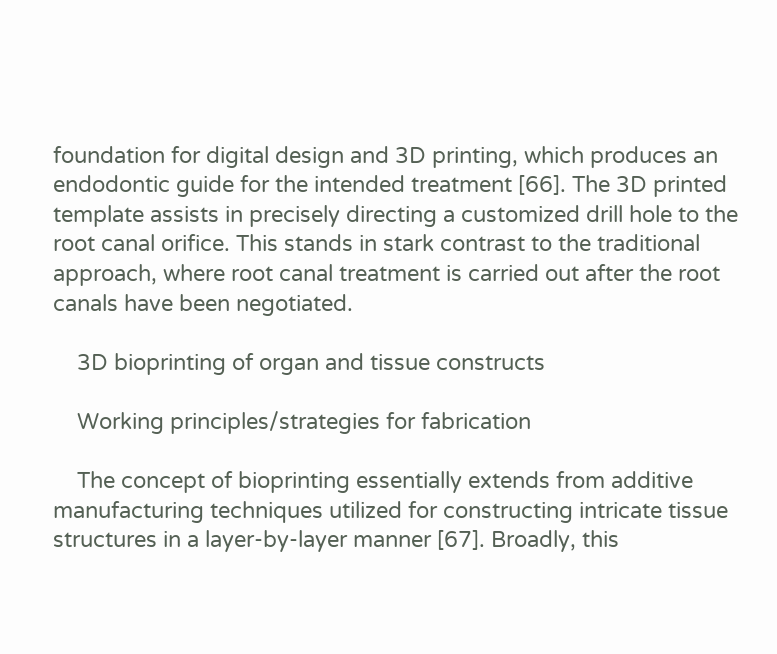foundation for digital design and 3D printing, which produces an endodontic guide for the intended treatment [66]. The 3D printed template assists in precisely directing a customized drill hole to the root canal orifice. This stands in stark contrast to the traditional approach, where root canal treatment is carried out after the root canals have been negotiated.

    3D bioprinting of organ and tissue constructs

    Working principles/strategies for fabrication

    The concept of bioprinting essentially extends from additive manufacturing techniques utilized for constructing intricate tissue structures in a layer-by-layer manner [67]. Broadly, this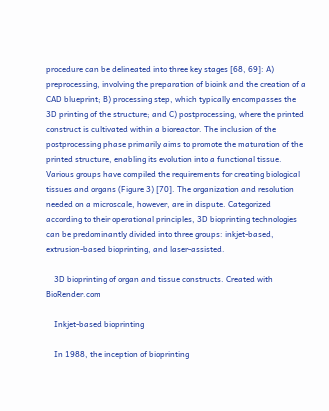procedure can be delineated into three key stages [68, 69]: A) preprocessing, involving the preparation of bioink and the creation of a CAD blueprint; B) processing step, which typically encompasses the 3D printing of the structure; and C) postprocessing, where the printed construct is cultivated within a bioreactor. The inclusion of the postprocessing phase primarily aims to promote the maturation of the printed structure, enabling its evolution into a functional tissue. Various groups have compiled the requirements for creating biological tissues and organs (Figure 3) [70]. The organization and resolution needed on a microscale, however, are in dispute. Categorized according to their operational principles, 3D bioprinting technologies can be predominantly divided into three groups: inkjet-based, extrusion-based bioprinting, and laser-assisted.

    3D bioprinting of organ and tissue constructs. Created with BioRender.com

    Inkjet-based bioprinting

    In 1988, the inception of bioprinting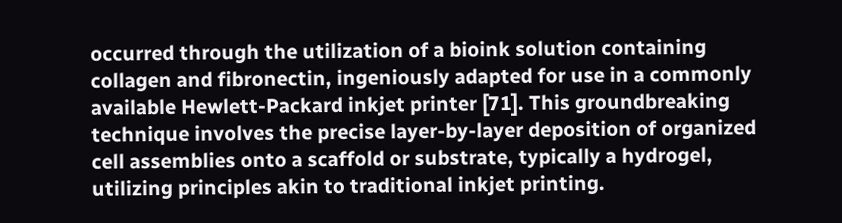occurred through the utilization of a bioink solution containing collagen and fibronectin, ingeniously adapted for use in a commonly available Hewlett-Packard inkjet printer [71]. This groundbreaking technique involves the precise layer-by-layer deposition of organized cell assemblies onto a scaffold or substrate, typically a hydrogel, utilizing principles akin to traditional inkjet printing.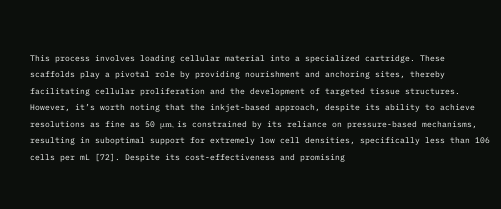This process involves loading cellular material into a specialized cartridge. These scaffolds play a pivotal role by providing nourishment and anchoring sites, thereby facilitating cellular proliferation and the development of targeted tissue structures. However, it’s worth noting that the inkjet-based approach, despite its ability to achieve resolutions as fine as 50 μm, is constrained by its reliance on pressure-based mechanisms, resulting in suboptimal support for extremely low cell densities, specifically less than 106 cells per mL [72]. Despite its cost-effectiveness and promising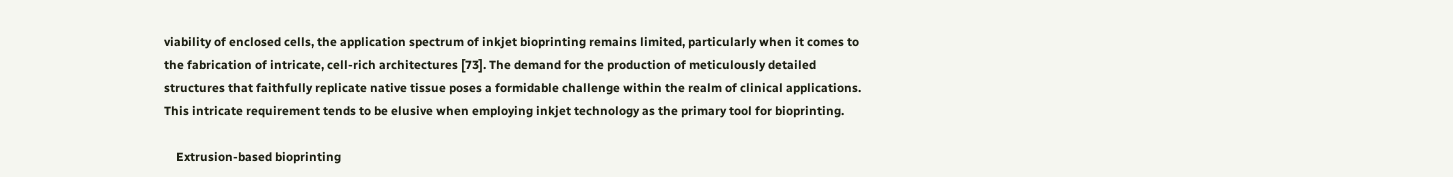viability of enclosed cells, the application spectrum of inkjet bioprinting remains limited, particularly when it comes to the fabrication of intricate, cell-rich architectures [73]. The demand for the production of meticulously detailed structures that faithfully replicate native tissue poses a formidable challenge within the realm of clinical applications. This intricate requirement tends to be elusive when employing inkjet technology as the primary tool for bioprinting.

    Extrusion-based bioprinting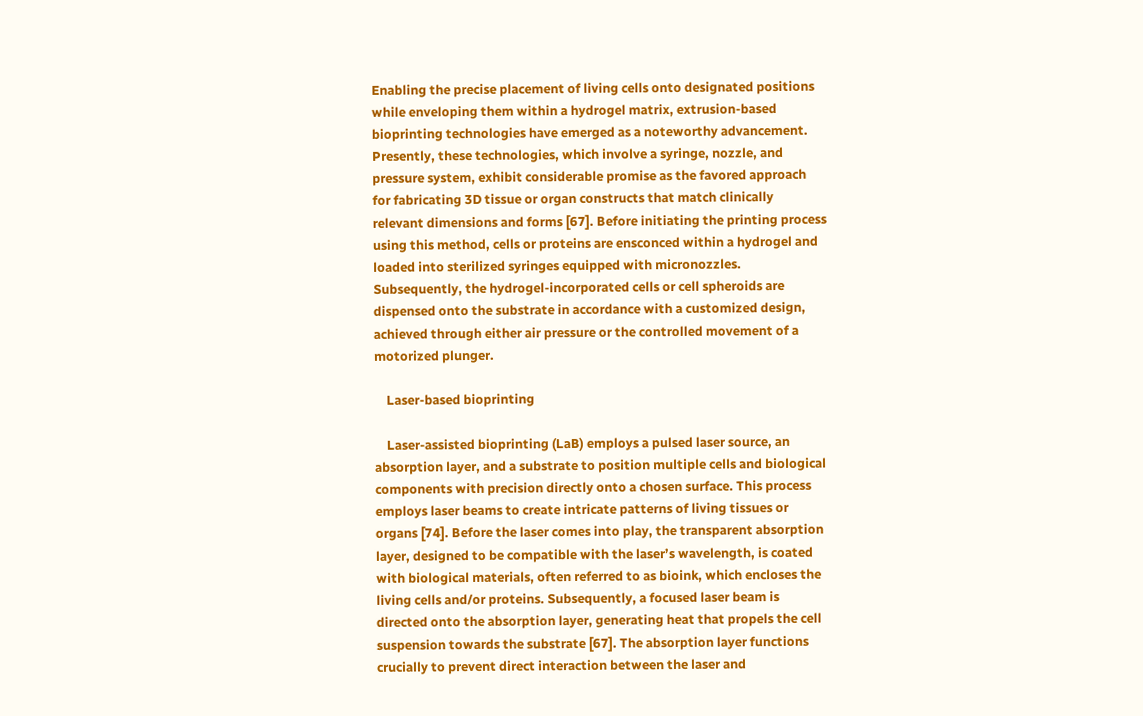Enabling the precise placement of living cells onto designated positions while enveloping them within a hydrogel matrix, extrusion-based bioprinting technologies have emerged as a noteworthy advancement. Presently, these technologies, which involve a syringe, nozzle, and pressure system, exhibit considerable promise as the favored approach for fabricating 3D tissue or organ constructs that match clinically relevant dimensions and forms [67]. Before initiating the printing process using this method, cells or proteins are ensconced within a hydrogel and loaded into sterilized syringes equipped with micronozzles. Subsequently, the hydrogel-incorporated cells or cell spheroids are dispensed onto the substrate in accordance with a customized design, achieved through either air pressure or the controlled movement of a motorized plunger.

    Laser-based bioprinting

    Laser-assisted bioprinting (LaB) employs a pulsed laser source, an absorption layer, and a substrate to position multiple cells and biological components with precision directly onto a chosen surface. This process employs laser beams to create intricate patterns of living tissues or organs [74]. Before the laser comes into play, the transparent absorption layer, designed to be compatible with the laser’s wavelength, is coated with biological materials, often referred to as bioink, which encloses the living cells and/or proteins. Subsequently, a focused laser beam is directed onto the absorption layer, generating heat that propels the cell suspension towards the substrate [67]. The absorption layer functions crucially to prevent direct interaction between the laser and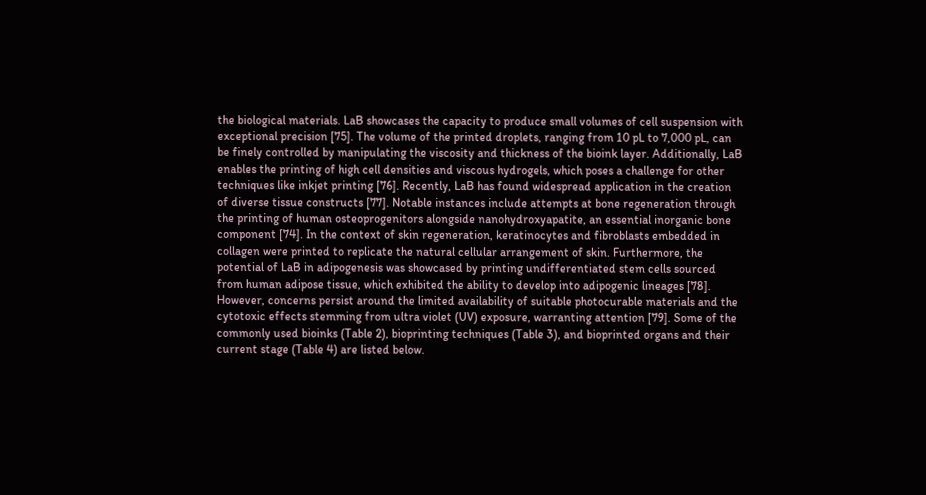the biological materials. LaB showcases the capacity to produce small volumes of cell suspension with exceptional precision [75]. The volume of the printed droplets, ranging from 10 pL to 7,000 pL, can be finely controlled by manipulating the viscosity and thickness of the bioink layer. Additionally, LaB enables the printing of high cell densities and viscous hydrogels, which poses a challenge for other techniques like inkjet printing [76]. Recently, LaB has found widespread application in the creation of diverse tissue constructs [77]. Notable instances include attempts at bone regeneration through the printing of human osteoprogenitors alongside nanohydroxyapatite, an essential inorganic bone component [74]. In the context of skin regeneration, keratinocytes and fibroblasts embedded in collagen were printed to replicate the natural cellular arrangement of skin. Furthermore, the potential of LaB in adipogenesis was showcased by printing undifferentiated stem cells sourced from human adipose tissue, which exhibited the ability to develop into adipogenic lineages [78]. However, concerns persist around the limited availability of suitable photocurable materials and the cytotoxic effects stemming from ultra violet (UV) exposure, warranting attention [79]. Some of the commonly used bioinks (Table 2), bioprinting techniques (Table 3), and bioprinted organs and their current stage (Table 4) are listed below.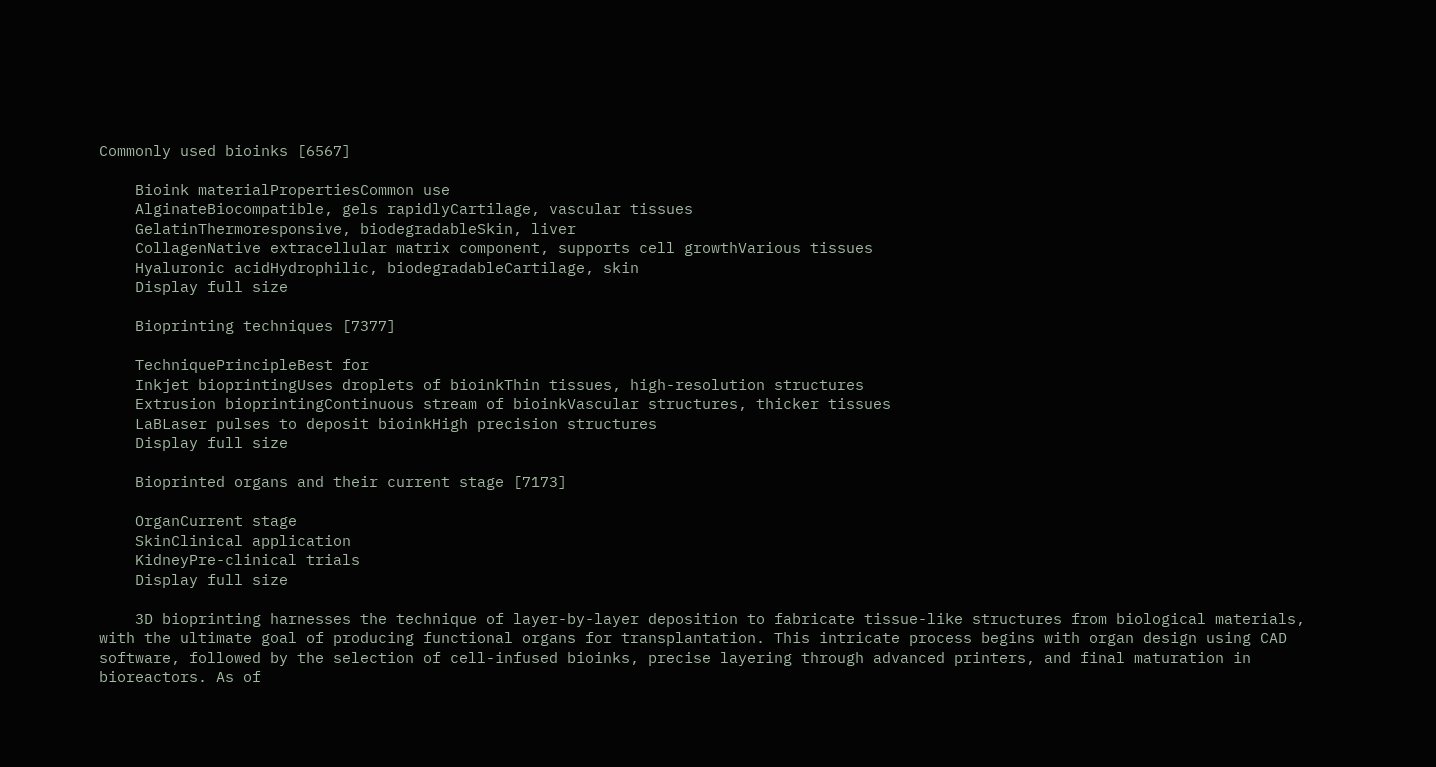Commonly used bioinks [6567]

    Bioink materialPropertiesCommon use
    AlginateBiocompatible, gels rapidlyCartilage, vascular tissues
    GelatinThermoresponsive, biodegradableSkin, liver
    CollagenNative extracellular matrix component, supports cell growthVarious tissues
    Hyaluronic acidHydrophilic, biodegradableCartilage, skin
    Display full size

    Bioprinting techniques [7377]

    TechniquePrincipleBest for
    Inkjet bioprintingUses droplets of bioinkThin tissues, high-resolution structures
    Extrusion bioprintingContinuous stream of bioinkVascular structures, thicker tissues
    LaBLaser pulses to deposit bioinkHigh precision structures
    Display full size

    Bioprinted organs and their current stage [7173]

    OrganCurrent stage
    SkinClinical application
    KidneyPre-clinical trials
    Display full size

    3D bioprinting harnesses the technique of layer-by-layer deposition to fabricate tissue-like structures from biological materials, with the ultimate goal of producing functional organs for transplantation. This intricate process begins with organ design using CAD software, followed by the selection of cell-infused bioinks, precise layering through advanced printers, and final maturation in bioreactors. As of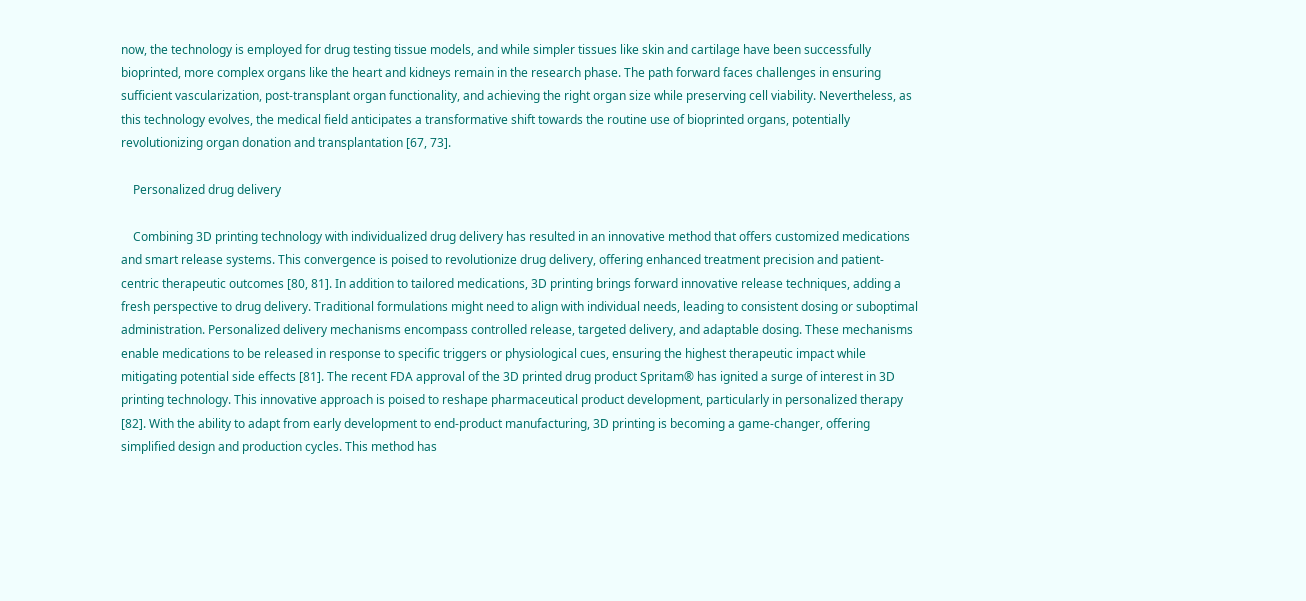now, the technology is employed for drug testing tissue models, and while simpler tissues like skin and cartilage have been successfully bioprinted, more complex organs like the heart and kidneys remain in the research phase. The path forward faces challenges in ensuring sufficient vascularization, post-transplant organ functionality, and achieving the right organ size while preserving cell viability. Nevertheless, as this technology evolves, the medical field anticipates a transformative shift towards the routine use of bioprinted organs, potentially revolutionizing organ donation and transplantation [67, 73].

    Personalized drug delivery

    Combining 3D printing technology with individualized drug delivery has resulted in an innovative method that offers customized medications and smart release systems. This convergence is poised to revolutionize drug delivery, offering enhanced treatment precision and patient-centric therapeutic outcomes [80, 81]. In addition to tailored medications, 3D printing brings forward innovative release techniques, adding a fresh perspective to drug delivery. Traditional formulations might need to align with individual needs, leading to consistent dosing or suboptimal administration. Personalized delivery mechanisms encompass controlled release, targeted delivery, and adaptable dosing. These mechanisms enable medications to be released in response to specific triggers or physiological cues, ensuring the highest therapeutic impact while mitigating potential side effects [81]. The recent FDA approval of the 3D printed drug product Spritam® has ignited a surge of interest in 3D printing technology. This innovative approach is poised to reshape pharmaceutical product development, particularly in personalized therapy [82]. With the ability to adapt from early development to end-product manufacturing, 3D printing is becoming a game-changer, offering simplified design and production cycles. This method has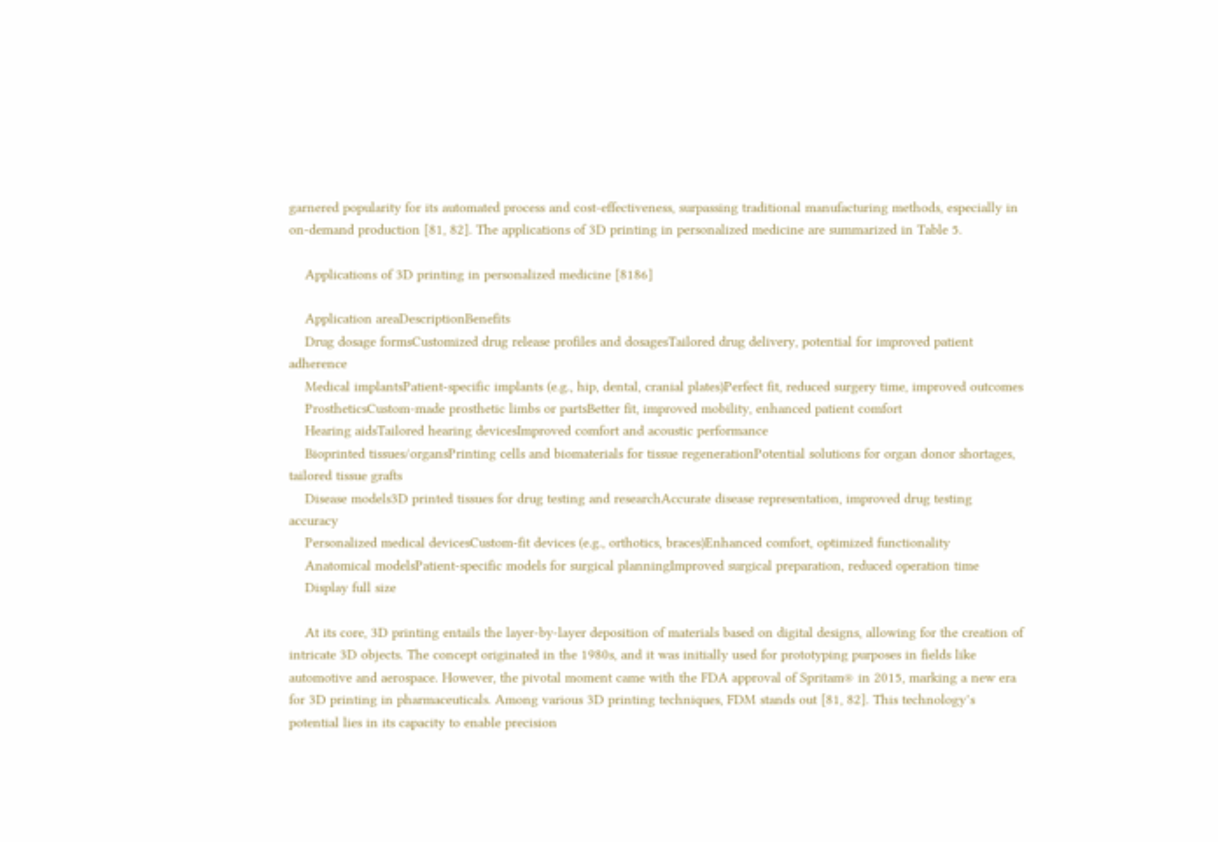garnered popularity for its automated process and cost-effectiveness, surpassing traditional manufacturing methods, especially in on-demand production [81, 82]. The applications of 3D printing in personalized medicine are summarized in Table 5.

    Applications of 3D printing in personalized medicine [8186]

    Application areaDescriptionBenefits
    Drug dosage formsCustomized drug release profiles and dosagesTailored drug delivery, potential for improved patient adherence
    Medical implantsPatient-specific implants (e.g., hip, dental, cranial plates)Perfect fit, reduced surgery time, improved outcomes
    ProstheticsCustom-made prosthetic limbs or partsBetter fit, improved mobility, enhanced patient comfort
    Hearing aidsTailored hearing devicesImproved comfort and acoustic performance
    Bioprinted tissues/organsPrinting cells and biomaterials for tissue regenerationPotential solutions for organ donor shortages, tailored tissue grafts
    Disease models3D printed tissues for drug testing and researchAccurate disease representation, improved drug testing accuracy
    Personalized medical devicesCustom-fit devices (e.g., orthotics, braces)Enhanced comfort, optimized functionality
    Anatomical modelsPatient-specific models for surgical planningImproved surgical preparation, reduced operation time
    Display full size

    At its core, 3D printing entails the layer-by-layer deposition of materials based on digital designs, allowing for the creation of intricate 3D objects. The concept originated in the 1980s, and it was initially used for prototyping purposes in fields like automotive and aerospace. However, the pivotal moment came with the FDA approval of Spritam® in 2015, marking a new era for 3D printing in pharmaceuticals. Among various 3D printing techniques, FDM stands out [81, 82]. This technology’s potential lies in its capacity to enable precision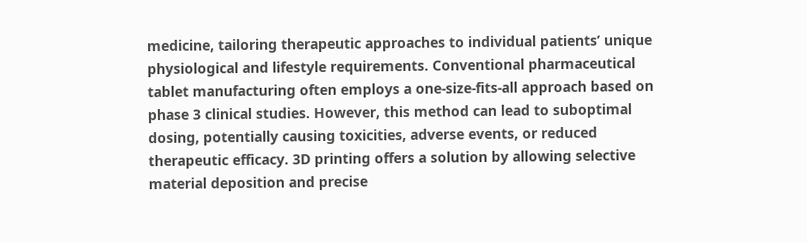medicine, tailoring therapeutic approaches to individual patients’ unique physiological and lifestyle requirements. Conventional pharmaceutical tablet manufacturing often employs a one-size-fits-all approach based on phase 3 clinical studies. However, this method can lead to suboptimal dosing, potentially causing toxicities, adverse events, or reduced therapeutic efficacy. 3D printing offers a solution by allowing selective material deposition and precise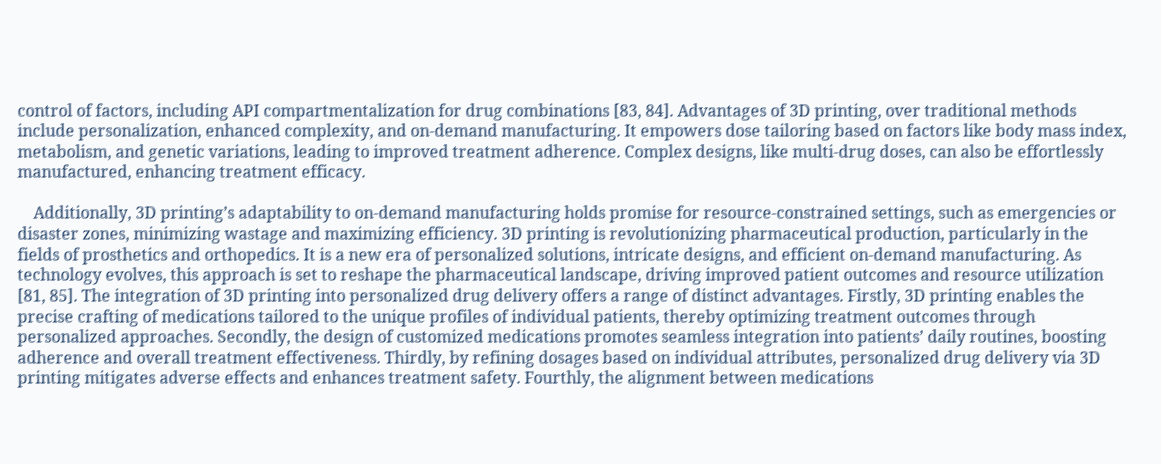control of factors, including API compartmentalization for drug combinations [83, 84]. Advantages of 3D printing, over traditional methods include personalization, enhanced complexity, and on-demand manufacturing. It empowers dose tailoring based on factors like body mass index, metabolism, and genetic variations, leading to improved treatment adherence. Complex designs, like multi-drug doses, can also be effortlessly manufactured, enhancing treatment efficacy.

    Additionally, 3D printing’s adaptability to on-demand manufacturing holds promise for resource-constrained settings, such as emergencies or disaster zones, minimizing wastage and maximizing efficiency. 3D printing is revolutionizing pharmaceutical production, particularly in the fields of prosthetics and orthopedics. It is a new era of personalized solutions, intricate designs, and efficient on-demand manufacturing. As technology evolves, this approach is set to reshape the pharmaceutical landscape, driving improved patient outcomes and resource utilization [81, 85]. The integration of 3D printing into personalized drug delivery offers a range of distinct advantages. Firstly, 3D printing enables the precise crafting of medications tailored to the unique profiles of individual patients, thereby optimizing treatment outcomes through personalized approaches. Secondly, the design of customized medications promotes seamless integration into patients’ daily routines, boosting adherence and overall treatment effectiveness. Thirdly, by refining dosages based on individual attributes, personalized drug delivery via 3D printing mitigates adverse effects and enhances treatment safety. Fourthly, the alignment between medications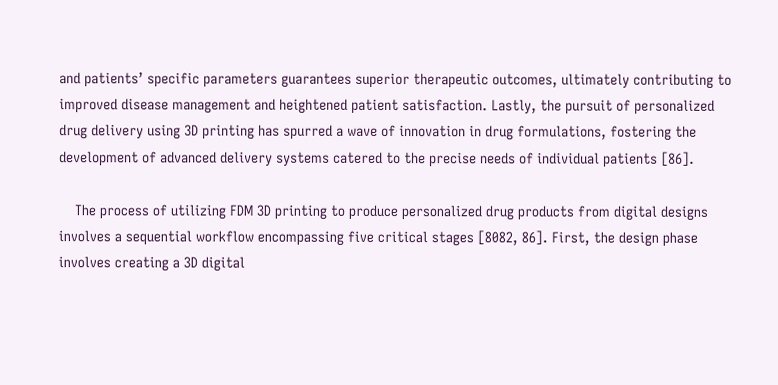and patients’ specific parameters guarantees superior therapeutic outcomes, ultimately contributing to improved disease management and heightened patient satisfaction. Lastly, the pursuit of personalized drug delivery using 3D printing has spurred a wave of innovation in drug formulations, fostering the development of advanced delivery systems catered to the precise needs of individual patients [86].

    The process of utilizing FDM 3D printing to produce personalized drug products from digital designs involves a sequential workflow encompassing five critical stages [8082, 86]. First, the design phase involves creating a 3D digital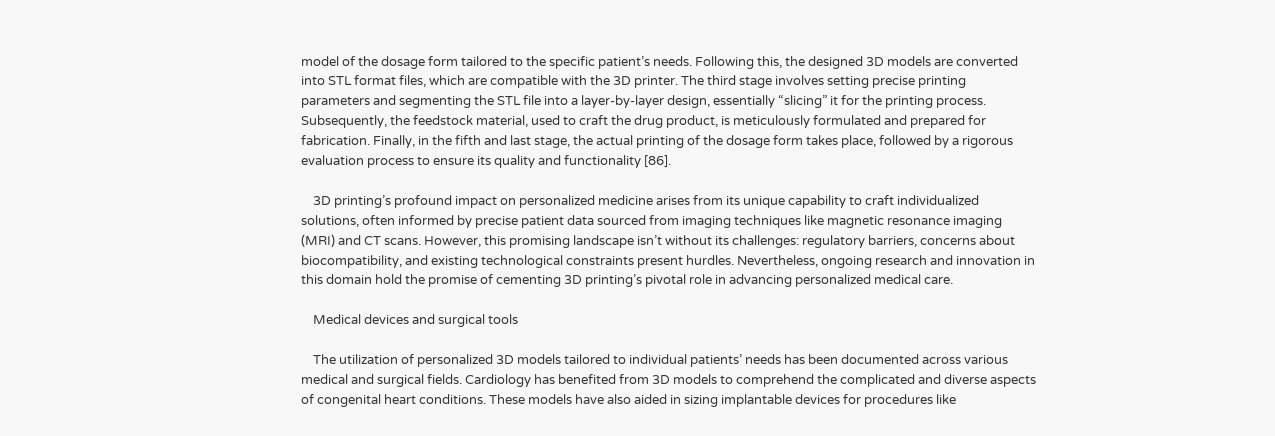model of the dosage form tailored to the specific patient’s needs. Following this, the designed 3D models are converted into STL format files, which are compatible with the 3D printer. The third stage involves setting precise printing parameters and segmenting the STL file into a layer-by-layer design, essentially “slicing” it for the printing process. Subsequently, the feedstock material, used to craft the drug product, is meticulously formulated and prepared for fabrication. Finally, in the fifth and last stage, the actual printing of the dosage form takes place, followed by a rigorous evaluation process to ensure its quality and functionality [86].

    3D printing’s profound impact on personalized medicine arises from its unique capability to craft individualized solutions, often informed by precise patient data sourced from imaging techniques like magnetic resonance imaging (MRI) and CT scans. However, this promising landscape isn’t without its challenges: regulatory barriers, concerns about biocompatibility, and existing technological constraints present hurdles. Nevertheless, ongoing research and innovation in this domain hold the promise of cementing 3D printing’s pivotal role in advancing personalized medical care.

    Medical devices and surgical tools

    The utilization of personalized 3D models tailored to individual patients’ needs has been documented across various medical and surgical fields. Cardiology has benefited from 3D models to comprehend the complicated and diverse aspects of congenital heart conditions. These models have also aided in sizing implantable devices for procedures like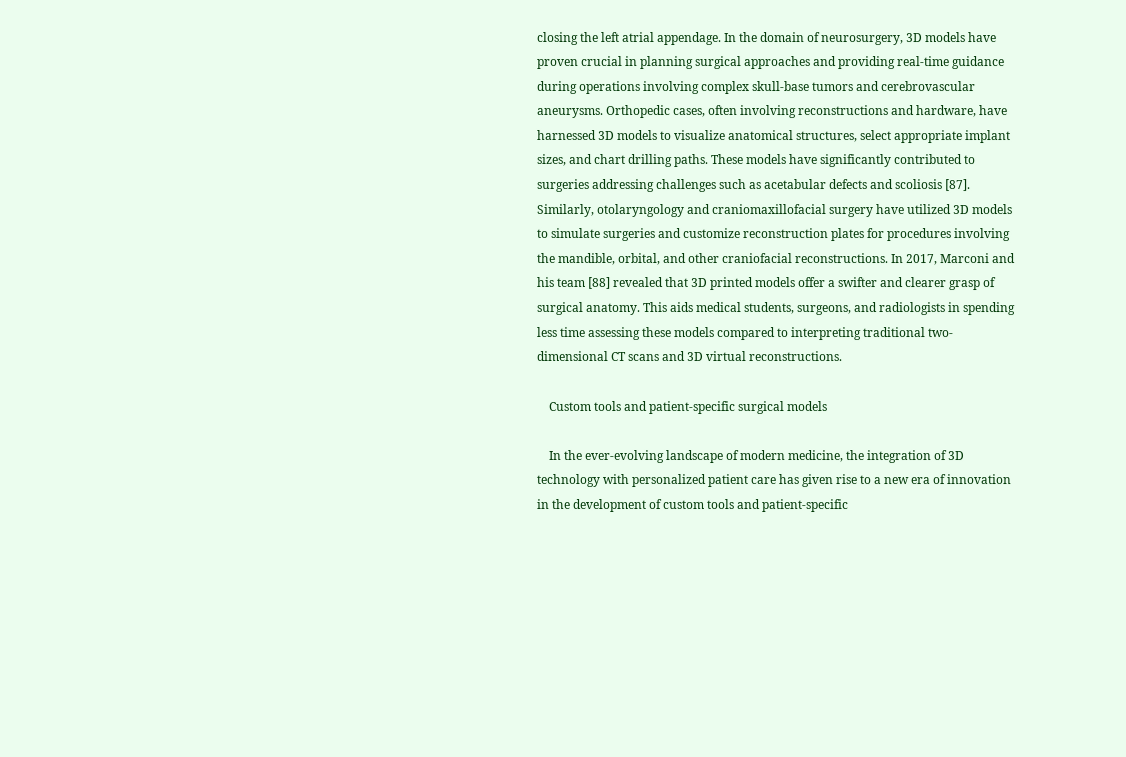closing the left atrial appendage. In the domain of neurosurgery, 3D models have proven crucial in planning surgical approaches and providing real-time guidance during operations involving complex skull-base tumors and cerebrovascular aneurysms. Orthopedic cases, often involving reconstructions and hardware, have harnessed 3D models to visualize anatomical structures, select appropriate implant sizes, and chart drilling paths. These models have significantly contributed to surgeries addressing challenges such as acetabular defects and scoliosis [87]. Similarly, otolaryngology and craniomaxillofacial surgery have utilized 3D models to simulate surgeries and customize reconstruction plates for procedures involving the mandible, orbital, and other craniofacial reconstructions. In 2017, Marconi and his team [88] revealed that 3D printed models offer a swifter and clearer grasp of surgical anatomy. This aids medical students, surgeons, and radiologists in spending less time assessing these models compared to interpreting traditional two-dimensional CT scans and 3D virtual reconstructions.

    Custom tools and patient-specific surgical models

    In the ever-evolving landscape of modern medicine, the integration of 3D technology with personalized patient care has given rise to a new era of innovation in the development of custom tools and patient-specific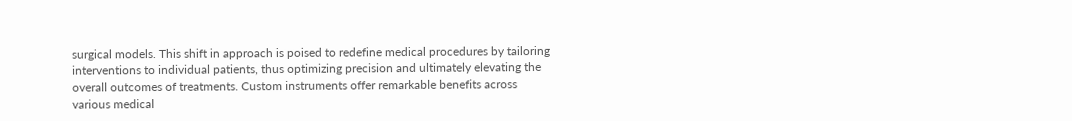surgical models. This shift in approach is poised to redefine medical procedures by tailoring interventions to individual patients, thus optimizing precision and ultimately elevating the overall outcomes of treatments. Custom instruments offer remarkable benefits across various medical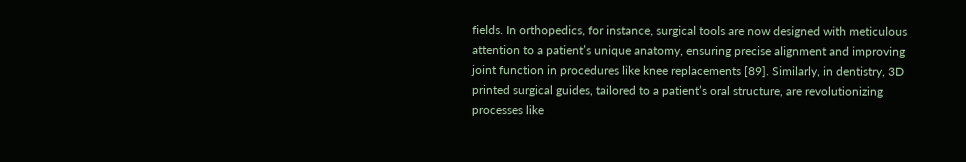fields. In orthopedics, for instance, surgical tools are now designed with meticulous attention to a patient’s unique anatomy, ensuring precise alignment and improving joint function in procedures like knee replacements [89]. Similarly, in dentistry, 3D printed surgical guides, tailored to a patient’s oral structure, are revolutionizing processes like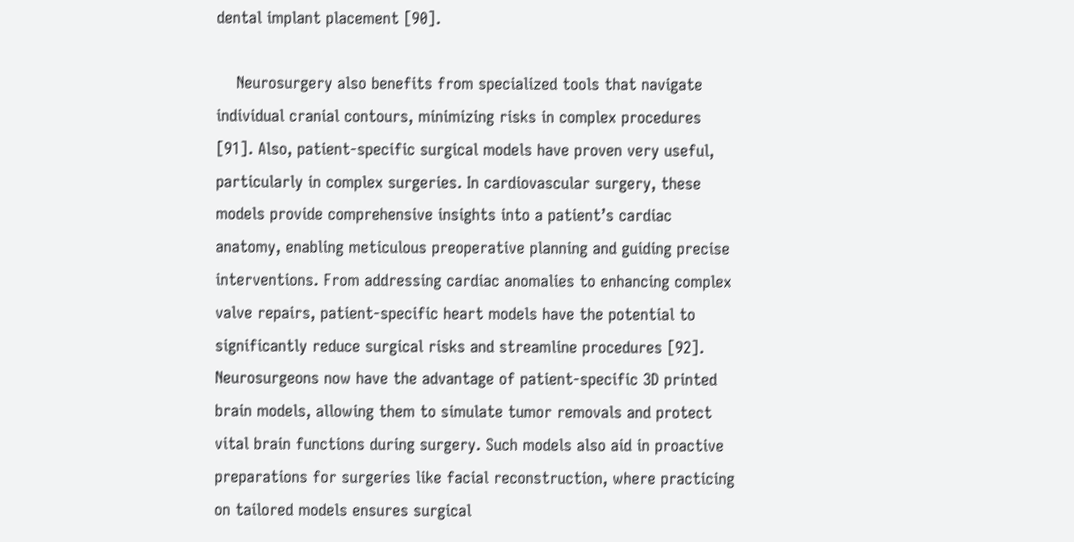dental implant placement [90].

    Neurosurgery also benefits from specialized tools that navigate individual cranial contours, minimizing risks in complex procedures [91]. Also, patient-specific surgical models have proven very useful, particularly in complex surgeries. In cardiovascular surgery, these models provide comprehensive insights into a patient’s cardiac anatomy, enabling meticulous preoperative planning and guiding precise interventions. From addressing cardiac anomalies to enhancing complex valve repairs, patient-specific heart models have the potential to significantly reduce surgical risks and streamline procedures [92]. Neurosurgeons now have the advantage of patient-specific 3D printed brain models, allowing them to simulate tumor removals and protect vital brain functions during surgery. Such models also aid in proactive preparations for surgeries like facial reconstruction, where practicing on tailored models ensures surgical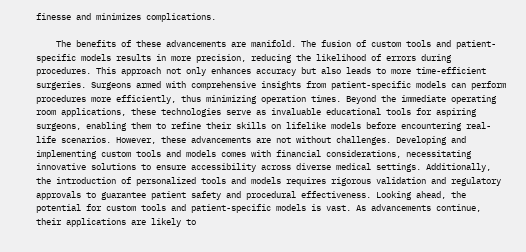finesse and minimizes complications.

    The benefits of these advancements are manifold. The fusion of custom tools and patient-specific models results in more precision, reducing the likelihood of errors during procedures. This approach not only enhances accuracy but also leads to more time-efficient surgeries. Surgeons armed with comprehensive insights from patient-specific models can perform procedures more efficiently, thus minimizing operation times. Beyond the immediate operating room applications, these technologies serve as invaluable educational tools for aspiring surgeons, enabling them to refine their skills on lifelike models before encountering real-life scenarios. However, these advancements are not without challenges. Developing and implementing custom tools and models comes with financial considerations, necessitating innovative solutions to ensure accessibility across diverse medical settings. Additionally, the introduction of personalized tools and models requires rigorous validation and regulatory approvals to guarantee patient safety and procedural effectiveness. Looking ahead, the potential for custom tools and patient-specific models is vast. As advancements continue, their applications are likely to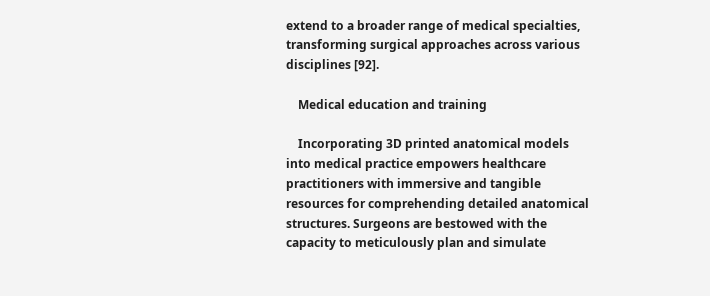extend to a broader range of medical specialties, transforming surgical approaches across various disciplines [92].

    Medical education and training

    Incorporating 3D printed anatomical models into medical practice empowers healthcare practitioners with immersive and tangible resources for comprehending detailed anatomical structures. Surgeons are bestowed with the capacity to meticulously plan and simulate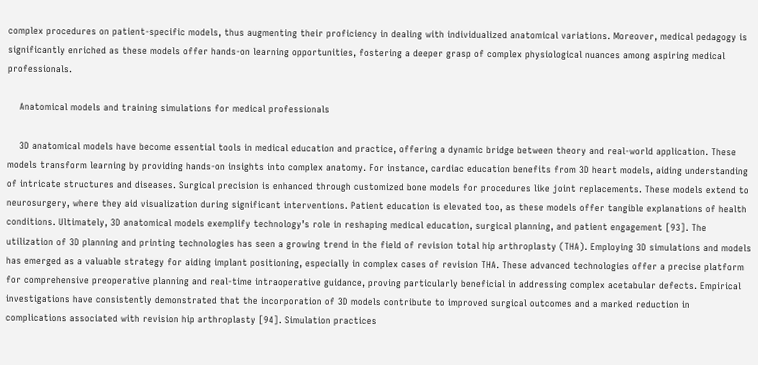complex procedures on patient-specific models, thus augmenting their proficiency in dealing with individualized anatomical variations. Moreover, medical pedagogy is significantly enriched as these models offer hands-on learning opportunities, fostering a deeper grasp of complex physiological nuances among aspiring medical professionals.

    Anatomical models and training simulations for medical professionals

    3D anatomical models have become essential tools in medical education and practice, offering a dynamic bridge between theory and real-world application. These models transform learning by providing hands-on insights into complex anatomy. For instance, cardiac education benefits from 3D heart models, aiding understanding of intricate structures and diseases. Surgical precision is enhanced through customized bone models for procedures like joint replacements. These models extend to neurosurgery, where they aid visualization during significant interventions. Patient education is elevated too, as these models offer tangible explanations of health conditions. Ultimately, 3D anatomical models exemplify technology’s role in reshaping medical education, surgical planning, and patient engagement [93]. The utilization of 3D planning and printing technologies has seen a growing trend in the field of revision total hip arthroplasty (THA). Employing 3D simulations and models has emerged as a valuable strategy for aiding implant positioning, especially in complex cases of revision THA. These advanced technologies offer a precise platform for comprehensive preoperative planning and real-time intraoperative guidance, proving particularly beneficial in addressing complex acetabular defects. Empirical investigations have consistently demonstrated that the incorporation of 3D models contribute to improved surgical outcomes and a marked reduction in complications associated with revision hip arthroplasty [94]. Simulation practices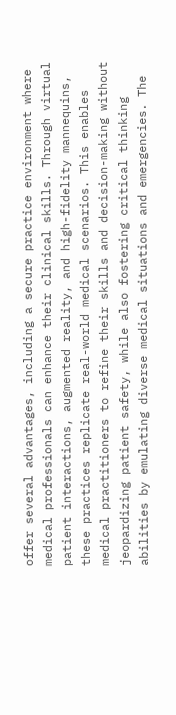offer several advantages, including a secure practice environment where medical professionals can enhance their clinical skills. Through virtual patient interactions, augmented reality, and high-fidelity mannequins, these practices replicate real-world medical scenarios. This enables medical practitioners to refine their skills and decision-making without jeopardizing patient safety, while also fostering critical thinking abilities by emulating diverse medical situations and emergencies. The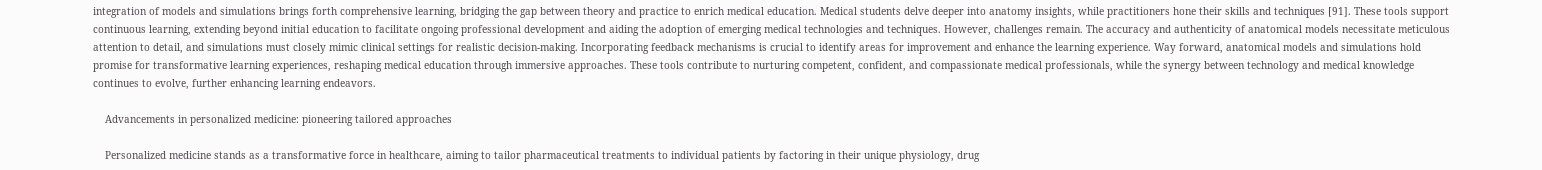integration of models and simulations brings forth comprehensive learning, bridging the gap between theory and practice to enrich medical education. Medical students delve deeper into anatomy insights, while practitioners hone their skills and techniques [91]. These tools support continuous learning, extending beyond initial education to facilitate ongoing professional development and aiding the adoption of emerging medical technologies and techniques. However, challenges remain. The accuracy and authenticity of anatomical models necessitate meticulous attention to detail, and simulations must closely mimic clinical settings for realistic decision-making. Incorporating feedback mechanisms is crucial to identify areas for improvement and enhance the learning experience. Way forward, anatomical models and simulations hold promise for transformative learning experiences, reshaping medical education through immersive approaches. These tools contribute to nurturing competent, confident, and compassionate medical professionals, while the synergy between technology and medical knowledge continues to evolve, further enhancing learning endeavors.

    Advancements in personalized medicine: pioneering tailored approaches

    Personalized medicine stands as a transformative force in healthcare, aiming to tailor pharmaceutical treatments to individual patients by factoring in their unique physiology, drug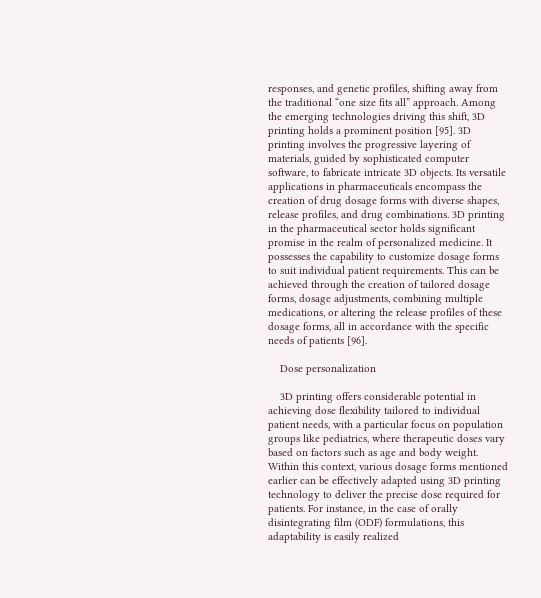responses, and genetic profiles, shifting away from the traditional “one size fits all” approach. Among the emerging technologies driving this shift, 3D printing holds a prominent position [95]. 3D printing involves the progressive layering of materials, guided by sophisticated computer software, to fabricate intricate 3D objects. Its versatile applications in pharmaceuticals encompass the creation of drug dosage forms with diverse shapes, release profiles, and drug combinations. 3D printing in the pharmaceutical sector holds significant promise in the realm of personalized medicine. It possesses the capability to customize dosage forms to suit individual patient requirements. This can be achieved through the creation of tailored dosage forms, dosage adjustments, combining multiple medications, or altering the release profiles of these dosage forms, all in accordance with the specific needs of patients [96].

    Dose personalization

    3D printing offers considerable potential in achieving dose flexibility tailored to individual patient needs, with a particular focus on population groups like pediatrics, where therapeutic doses vary based on factors such as age and body weight. Within this context, various dosage forms mentioned earlier can be effectively adapted using 3D printing technology to deliver the precise dose required for patients. For instance, in the case of orally disintegrating film (ODF) formulations, this adaptability is easily realized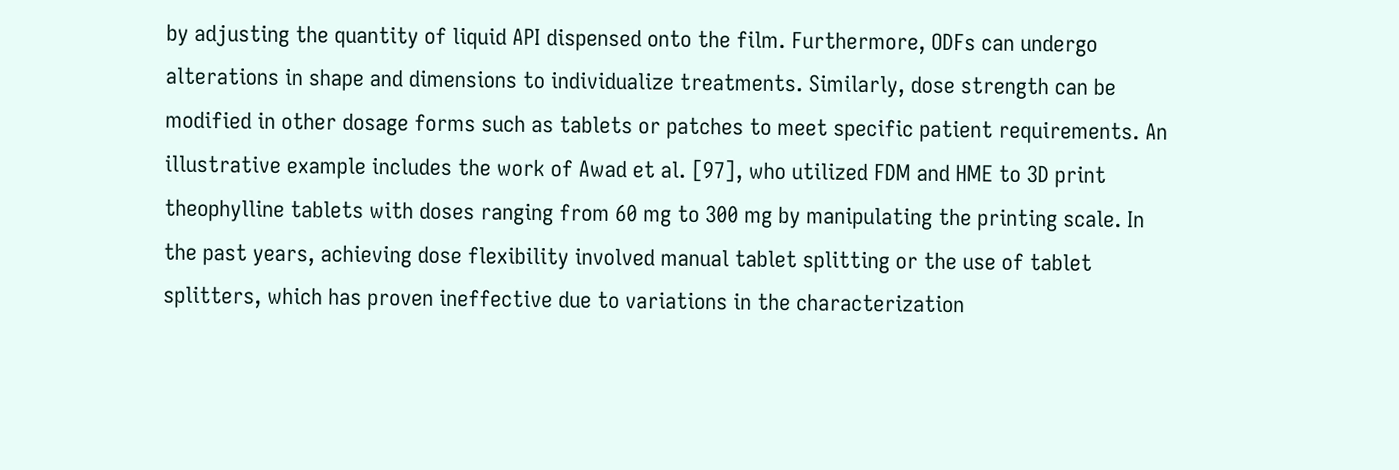by adjusting the quantity of liquid API dispensed onto the film. Furthermore, ODFs can undergo alterations in shape and dimensions to individualize treatments. Similarly, dose strength can be modified in other dosage forms such as tablets or patches to meet specific patient requirements. An illustrative example includes the work of Awad et al. [97], who utilized FDM and HME to 3D print theophylline tablets with doses ranging from 60 mg to 300 mg by manipulating the printing scale. In the past years, achieving dose flexibility involved manual tablet splitting or the use of tablet splitters, which has proven ineffective due to variations in the characterization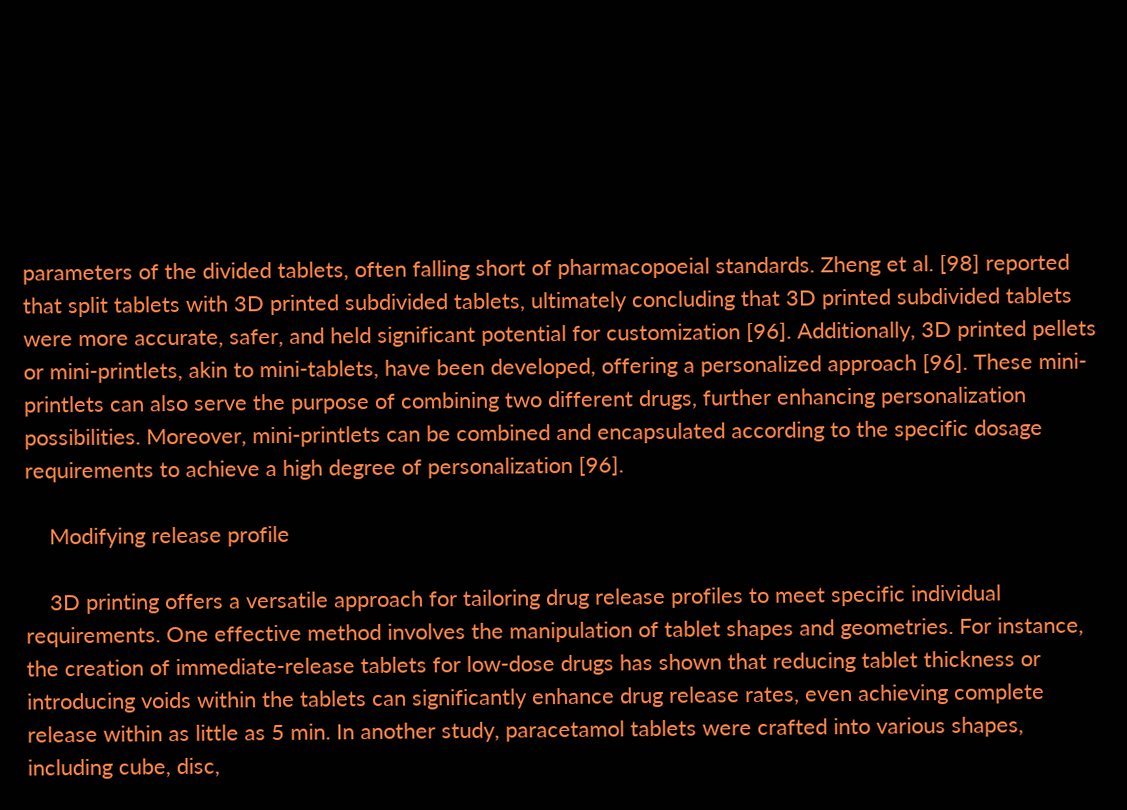parameters of the divided tablets, often falling short of pharmacopoeial standards. Zheng et al. [98] reported that split tablets with 3D printed subdivided tablets, ultimately concluding that 3D printed subdivided tablets were more accurate, safer, and held significant potential for customization [96]. Additionally, 3D printed pellets or mini-printlets, akin to mini-tablets, have been developed, offering a personalized approach [96]. These mini-printlets can also serve the purpose of combining two different drugs, further enhancing personalization possibilities. Moreover, mini-printlets can be combined and encapsulated according to the specific dosage requirements to achieve a high degree of personalization [96].

    Modifying release profile

    3D printing offers a versatile approach for tailoring drug release profiles to meet specific individual requirements. One effective method involves the manipulation of tablet shapes and geometries. For instance, the creation of immediate-release tablets for low-dose drugs has shown that reducing tablet thickness or introducing voids within the tablets can significantly enhance drug release rates, even achieving complete release within as little as 5 min. In another study, paracetamol tablets were crafted into various shapes, including cube, disc,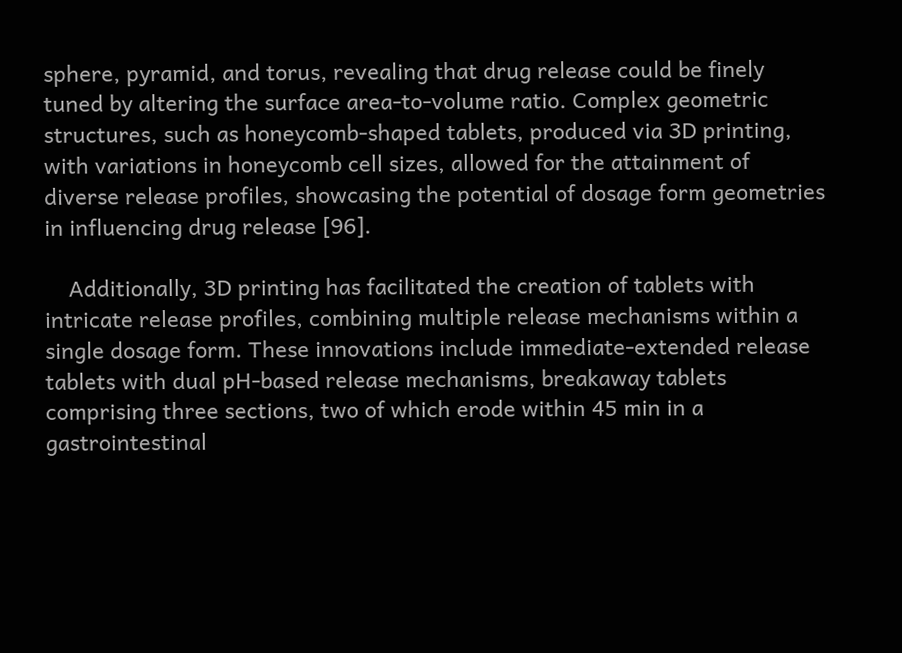sphere, pyramid, and torus, revealing that drug release could be finely tuned by altering the surface area-to-volume ratio. Complex geometric structures, such as honeycomb-shaped tablets, produced via 3D printing, with variations in honeycomb cell sizes, allowed for the attainment of diverse release profiles, showcasing the potential of dosage form geometries in influencing drug release [96].

    Additionally, 3D printing has facilitated the creation of tablets with intricate release profiles, combining multiple release mechanisms within a single dosage form. These innovations include immediate-extended release tablets with dual pH-based release mechanisms, breakaway tablets comprising three sections, two of which erode within 45 min in a gastrointestinal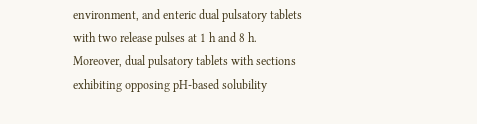environment, and enteric dual pulsatory tablets with two release pulses at 1 h and 8 h. Moreover, dual pulsatory tablets with sections exhibiting opposing pH-based solubility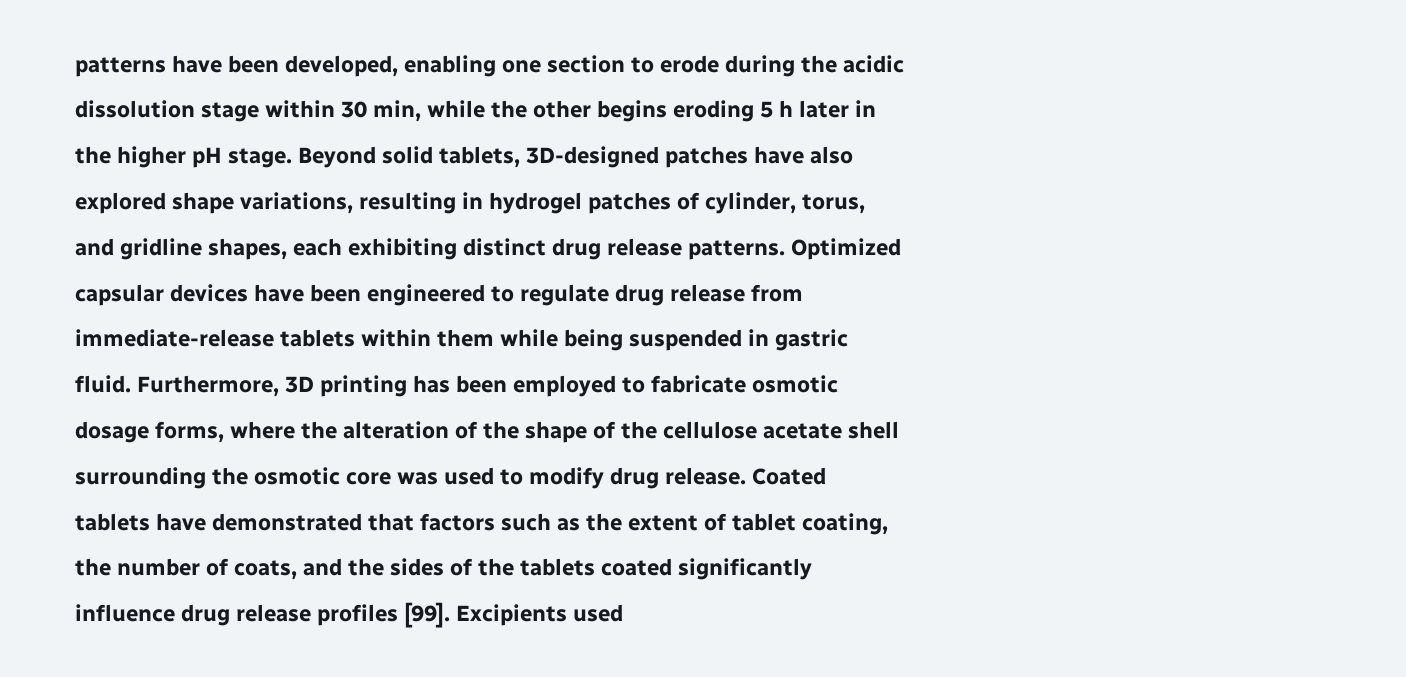patterns have been developed, enabling one section to erode during the acidic dissolution stage within 30 min, while the other begins eroding 5 h later in the higher pH stage. Beyond solid tablets, 3D-designed patches have also explored shape variations, resulting in hydrogel patches of cylinder, torus, and gridline shapes, each exhibiting distinct drug release patterns. Optimized capsular devices have been engineered to regulate drug release from immediate-release tablets within them while being suspended in gastric fluid. Furthermore, 3D printing has been employed to fabricate osmotic dosage forms, where the alteration of the shape of the cellulose acetate shell surrounding the osmotic core was used to modify drug release. Coated tablets have demonstrated that factors such as the extent of tablet coating, the number of coats, and the sides of the tablets coated significantly influence drug release profiles [99]. Excipients used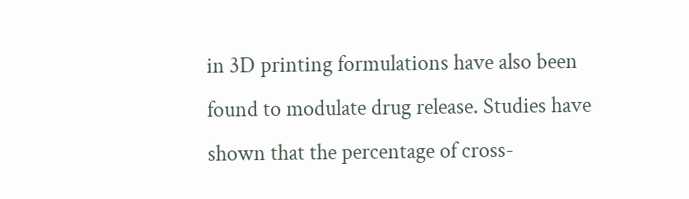in 3D printing formulations have also been found to modulate drug release. Studies have shown that the percentage of cross-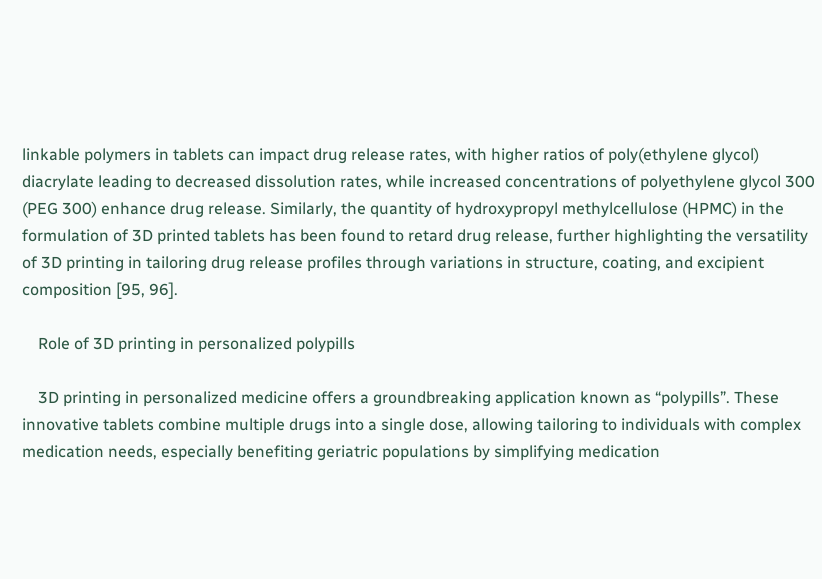linkable polymers in tablets can impact drug release rates, with higher ratios of poly(ethylene glycol) diacrylate leading to decreased dissolution rates, while increased concentrations of polyethylene glycol 300 (PEG 300) enhance drug release. Similarly, the quantity of hydroxypropyl methylcellulose (HPMC) in the formulation of 3D printed tablets has been found to retard drug release, further highlighting the versatility of 3D printing in tailoring drug release profiles through variations in structure, coating, and excipient composition [95, 96].

    Role of 3D printing in personalized polypills

    3D printing in personalized medicine offers a groundbreaking application known as “polypills”. These innovative tablets combine multiple drugs into a single dose, allowing tailoring to individuals with complex medication needs, especially benefiting geriatric populations by simplifying medication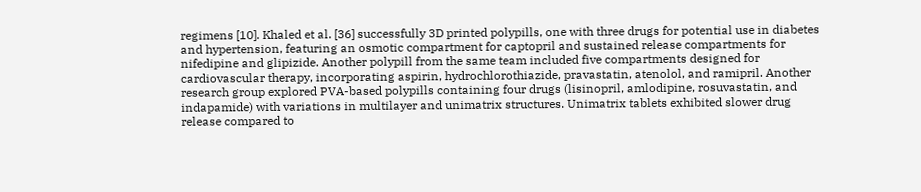regimens [10]. Khaled et al. [36] successfully 3D printed polypills, one with three drugs for potential use in diabetes and hypertension, featuring an osmotic compartment for captopril and sustained release compartments for nifedipine and glipizide. Another polypill from the same team included five compartments designed for cardiovascular therapy, incorporating aspirin, hydrochlorothiazide, pravastatin, atenolol, and ramipril. Another research group explored PVA-based polypills containing four drugs (lisinopril, amlodipine, rosuvastatin, and indapamide) with variations in multilayer and unimatrix structures. Unimatrix tablets exhibited slower drug release compared to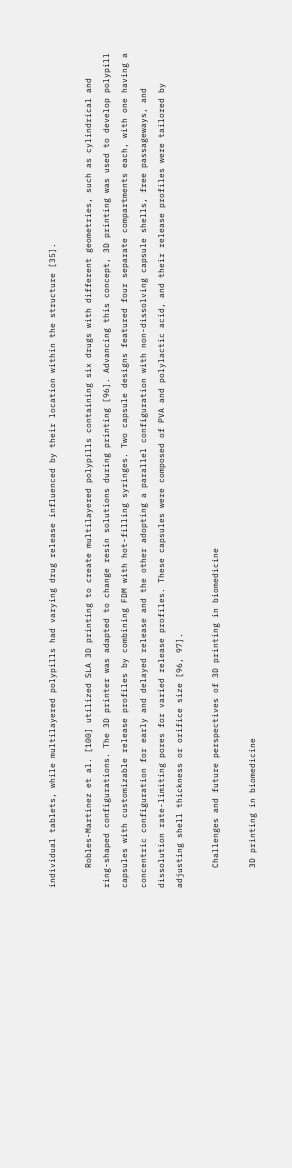individual tablets, while multilayered polypills had varying drug release influenced by their location within the structure [35].

    Robles-Martinez et al. [100] utilized SLA 3D printing to create multilayered polypills containing six drugs with different geometries, such as cylindrical and ring-shaped configurations. The 3D printer was adapted to change resin solutions during printing [96]. Advancing this concept, 3D printing was used to develop polypill capsules with customizable release profiles by combining FDM with hot-filling syringes. Two capsule designs featured four separate compartments each, with one having a concentric configuration for early and delayed release and the other adopting a parallel configuration with non-dissolving capsule shells, free passageways, and dissolution rate-limiting pores for varied release profiles. These capsules were composed of PVA and polylactic acid, and their release profiles were tailored by adjusting shell thickness or orifice size [96, 97].

    Challenges and future perspectives of 3D printing in biomedicine

    3D printing in biomedicine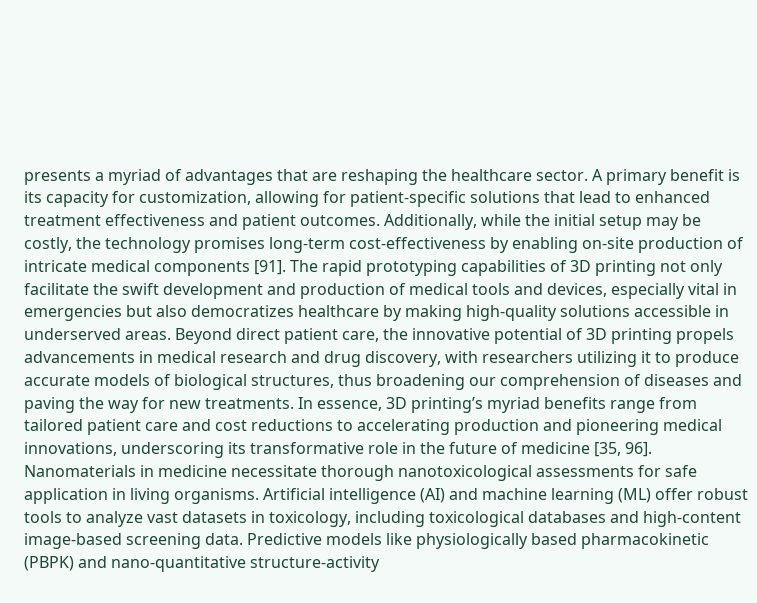presents a myriad of advantages that are reshaping the healthcare sector. A primary benefit is its capacity for customization, allowing for patient-specific solutions that lead to enhanced treatment effectiveness and patient outcomes. Additionally, while the initial setup may be costly, the technology promises long-term cost-effectiveness by enabling on-site production of intricate medical components [91]. The rapid prototyping capabilities of 3D printing not only facilitate the swift development and production of medical tools and devices, especially vital in emergencies but also democratizes healthcare by making high-quality solutions accessible in underserved areas. Beyond direct patient care, the innovative potential of 3D printing propels advancements in medical research and drug discovery, with researchers utilizing it to produce accurate models of biological structures, thus broadening our comprehension of diseases and paving the way for new treatments. In essence, 3D printing’s myriad benefits range from tailored patient care and cost reductions to accelerating production and pioneering medical innovations, underscoring its transformative role in the future of medicine [35, 96]. Nanomaterials in medicine necessitate thorough nanotoxicological assessments for safe application in living organisms. Artificial intelligence (AI) and machine learning (ML) offer robust tools to analyze vast datasets in toxicology, including toxicological databases and high-content image-based screening data. Predictive models like physiologically based pharmacokinetic (PBPK) and nano-quantitative structure-activity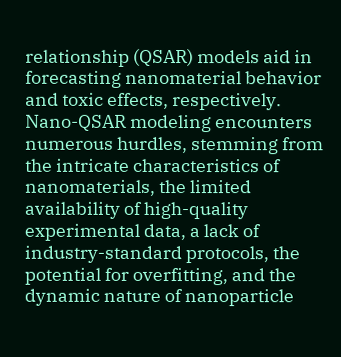relationship (QSAR) models aid in forecasting nanomaterial behavior and toxic effects, respectively. Nano-QSAR modeling encounters numerous hurdles, stemming from the intricate characteristics of nanomaterials, the limited availability of high-quality experimental data, a lack of industry-standard protocols, the potential for overfitting, and the dynamic nature of nanoparticle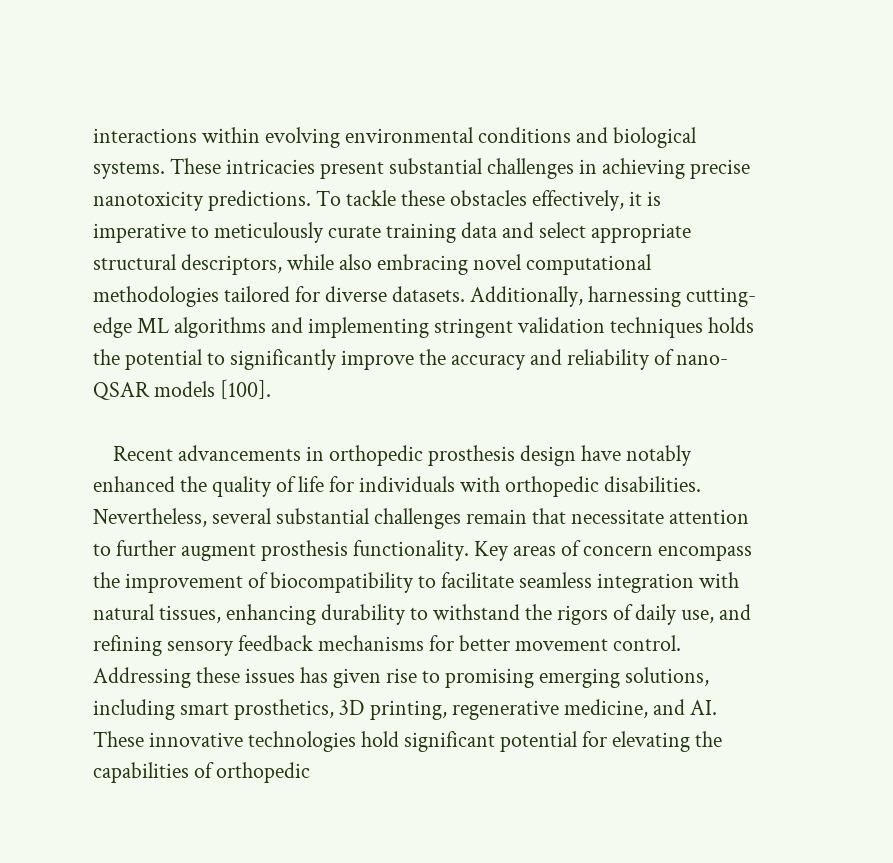interactions within evolving environmental conditions and biological systems. These intricacies present substantial challenges in achieving precise nanotoxicity predictions. To tackle these obstacles effectively, it is imperative to meticulously curate training data and select appropriate structural descriptors, while also embracing novel computational methodologies tailored for diverse datasets. Additionally, harnessing cutting-edge ML algorithms and implementing stringent validation techniques holds the potential to significantly improve the accuracy and reliability of nano-QSAR models [100].

    Recent advancements in orthopedic prosthesis design have notably enhanced the quality of life for individuals with orthopedic disabilities. Nevertheless, several substantial challenges remain that necessitate attention to further augment prosthesis functionality. Key areas of concern encompass the improvement of biocompatibility to facilitate seamless integration with natural tissues, enhancing durability to withstand the rigors of daily use, and refining sensory feedback mechanisms for better movement control. Addressing these issues has given rise to promising emerging solutions, including smart prosthetics, 3D printing, regenerative medicine, and AI. These innovative technologies hold significant potential for elevating the capabilities of orthopedic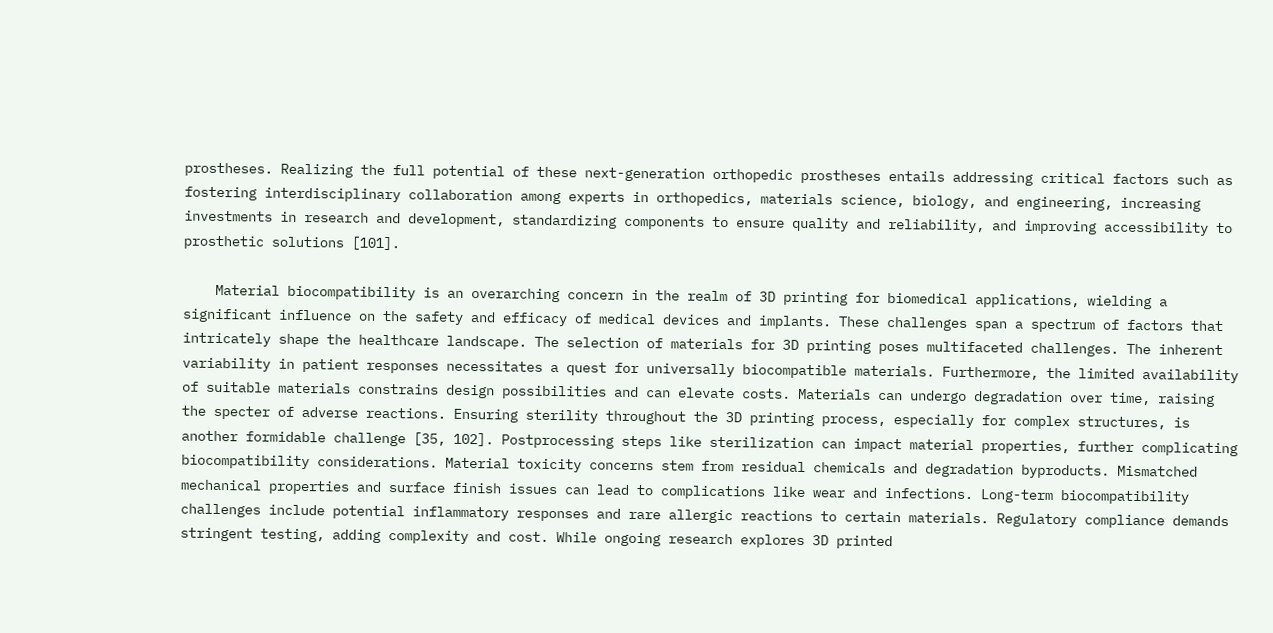prostheses. Realizing the full potential of these next-generation orthopedic prostheses entails addressing critical factors such as fostering interdisciplinary collaboration among experts in orthopedics, materials science, biology, and engineering, increasing investments in research and development, standardizing components to ensure quality and reliability, and improving accessibility to prosthetic solutions [101].

    Material biocompatibility is an overarching concern in the realm of 3D printing for biomedical applications, wielding a significant influence on the safety and efficacy of medical devices and implants. These challenges span a spectrum of factors that intricately shape the healthcare landscape. The selection of materials for 3D printing poses multifaceted challenges. The inherent variability in patient responses necessitates a quest for universally biocompatible materials. Furthermore, the limited availability of suitable materials constrains design possibilities and can elevate costs. Materials can undergo degradation over time, raising the specter of adverse reactions. Ensuring sterility throughout the 3D printing process, especially for complex structures, is another formidable challenge [35, 102]. Postprocessing steps like sterilization can impact material properties, further complicating biocompatibility considerations. Material toxicity concerns stem from residual chemicals and degradation byproducts. Mismatched mechanical properties and surface finish issues can lead to complications like wear and infections. Long-term biocompatibility challenges include potential inflammatory responses and rare allergic reactions to certain materials. Regulatory compliance demands stringent testing, adding complexity and cost. While ongoing research explores 3D printed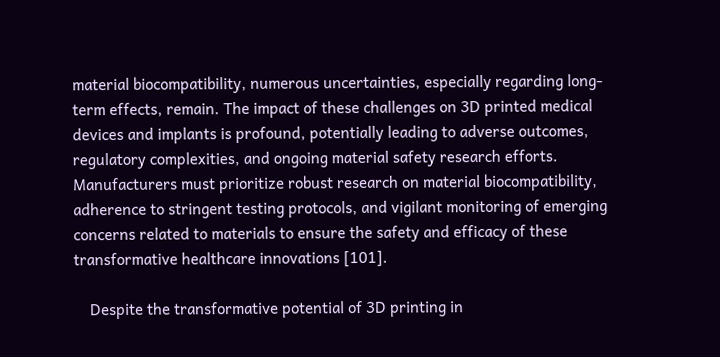material biocompatibility, numerous uncertainties, especially regarding long-term effects, remain. The impact of these challenges on 3D printed medical devices and implants is profound, potentially leading to adverse outcomes, regulatory complexities, and ongoing material safety research efforts. Manufacturers must prioritize robust research on material biocompatibility, adherence to stringent testing protocols, and vigilant monitoring of emerging concerns related to materials to ensure the safety and efficacy of these transformative healthcare innovations [101].

    Despite the transformative potential of 3D printing in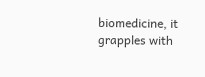biomedicine, it grapples with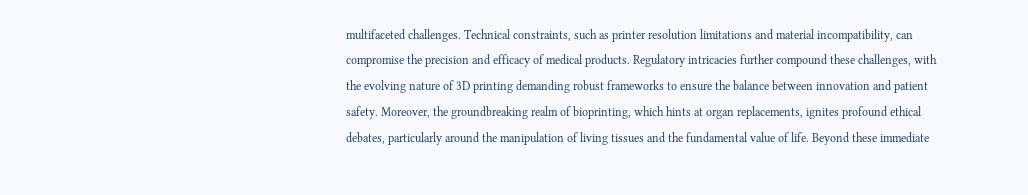multifaceted challenges. Technical constraints, such as printer resolution limitations and material incompatibility, can compromise the precision and efficacy of medical products. Regulatory intricacies further compound these challenges, with the evolving nature of 3D printing demanding robust frameworks to ensure the balance between innovation and patient safety. Moreover, the groundbreaking realm of bioprinting, which hints at organ replacements, ignites profound ethical debates, particularly around the manipulation of living tissues and the fundamental value of life. Beyond these immediate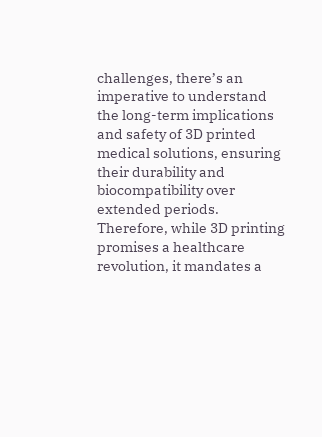challenges, there’s an imperative to understand the long-term implications and safety of 3D printed medical solutions, ensuring their durability and biocompatibility over extended periods. Therefore, while 3D printing promises a healthcare revolution, it mandates a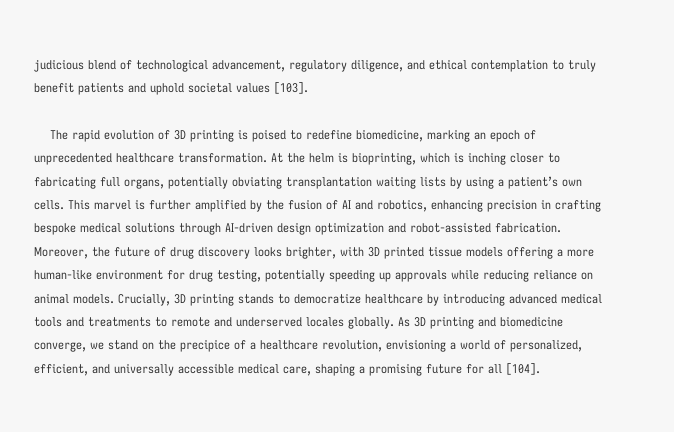judicious blend of technological advancement, regulatory diligence, and ethical contemplation to truly benefit patients and uphold societal values [103].

    The rapid evolution of 3D printing is poised to redefine biomedicine, marking an epoch of unprecedented healthcare transformation. At the helm is bioprinting, which is inching closer to fabricating full organs, potentially obviating transplantation waiting lists by using a patient’s own cells. This marvel is further amplified by the fusion of AI and robotics, enhancing precision in crafting bespoke medical solutions through AI-driven design optimization and robot-assisted fabrication. Moreover, the future of drug discovery looks brighter, with 3D printed tissue models offering a more human-like environment for drug testing, potentially speeding up approvals while reducing reliance on animal models. Crucially, 3D printing stands to democratize healthcare by introducing advanced medical tools and treatments to remote and underserved locales globally. As 3D printing and biomedicine converge, we stand on the precipice of a healthcare revolution, envisioning a world of personalized, efficient, and universally accessible medical care, shaping a promising future for all [104].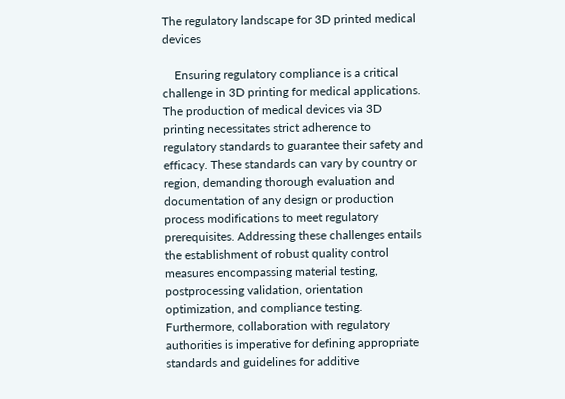The regulatory landscape for 3D printed medical devices

    Ensuring regulatory compliance is a critical challenge in 3D printing for medical applications. The production of medical devices via 3D printing necessitates strict adherence to regulatory standards to guarantee their safety and efficacy. These standards can vary by country or region, demanding thorough evaluation and documentation of any design or production process modifications to meet regulatory prerequisites. Addressing these challenges entails the establishment of robust quality control measures encompassing material testing, postprocessing validation, orientation optimization, and compliance testing. Furthermore, collaboration with regulatory authorities is imperative for defining appropriate standards and guidelines for additive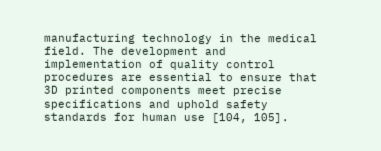manufacturing technology in the medical field. The development and implementation of quality control procedures are essential to ensure that 3D printed components meet precise specifications and uphold safety standards for human use [104, 105].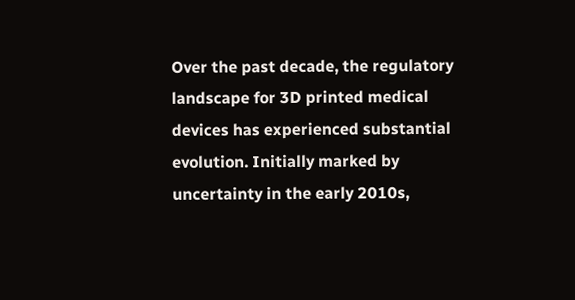Over the past decade, the regulatory landscape for 3D printed medical devices has experienced substantial evolution. Initially marked by uncertainty in the early 2010s,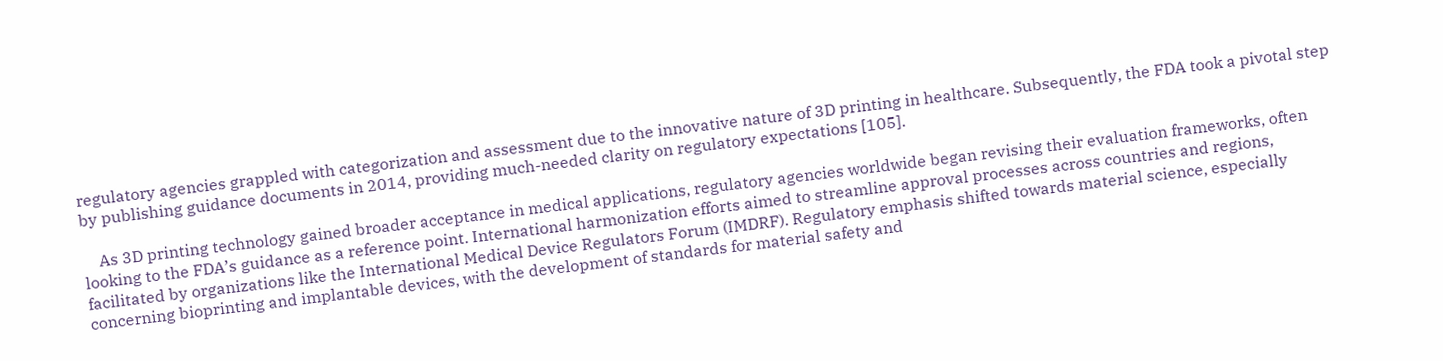regulatory agencies grappled with categorization and assessment due to the innovative nature of 3D printing in healthcare. Subsequently, the FDA took a pivotal step by publishing guidance documents in 2014, providing much-needed clarity on regulatory expectations [105].

    As 3D printing technology gained broader acceptance in medical applications, regulatory agencies worldwide began revising their evaluation frameworks, often looking to the FDA’s guidance as a reference point. International harmonization efforts aimed to streamline approval processes across countries and regions, facilitated by organizations like the International Medical Device Regulators Forum (IMDRF). Regulatory emphasis shifted towards material science, especially concerning bioprinting and implantable devices, with the development of standards for material safety and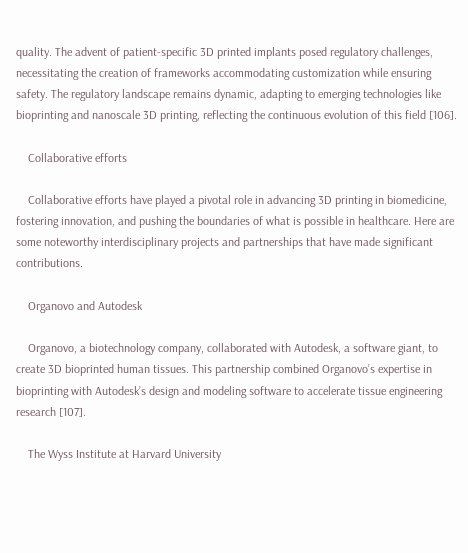quality. The advent of patient-specific 3D printed implants posed regulatory challenges, necessitating the creation of frameworks accommodating customization while ensuring safety. The regulatory landscape remains dynamic, adapting to emerging technologies like bioprinting and nanoscale 3D printing, reflecting the continuous evolution of this field [106].

    Collaborative efforts

    Collaborative efforts have played a pivotal role in advancing 3D printing in biomedicine, fostering innovation, and pushing the boundaries of what is possible in healthcare. Here are some noteworthy interdisciplinary projects and partnerships that have made significant contributions.

    Organovo and Autodesk

    Organovo, a biotechnology company, collaborated with Autodesk, a software giant, to create 3D bioprinted human tissues. This partnership combined Organovo’s expertise in bioprinting with Autodesk’s design and modeling software to accelerate tissue engineering research [107].

    The Wyss Institute at Harvard University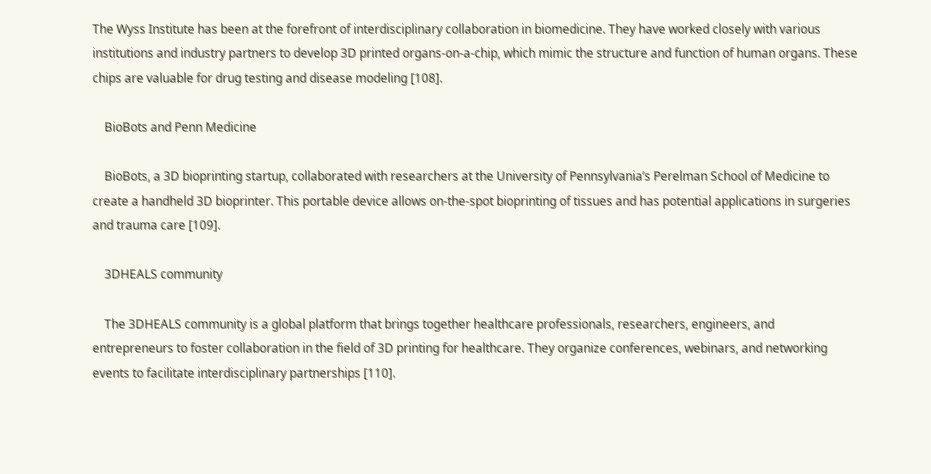The Wyss Institute has been at the forefront of interdisciplinary collaboration in biomedicine. They have worked closely with various institutions and industry partners to develop 3D printed organs-on-a-chip, which mimic the structure and function of human organs. These chips are valuable for drug testing and disease modeling [108].

    BioBots and Penn Medicine

    BioBots, a 3D bioprinting startup, collaborated with researchers at the University of Pennsylvania’s Perelman School of Medicine to create a handheld 3D bioprinter. This portable device allows on-the-spot bioprinting of tissues and has potential applications in surgeries and trauma care [109].

    3DHEALS community

    The 3DHEALS community is a global platform that brings together healthcare professionals, researchers, engineers, and entrepreneurs to foster collaboration in the field of 3D printing for healthcare. They organize conferences, webinars, and networking events to facilitate interdisciplinary partnerships [110].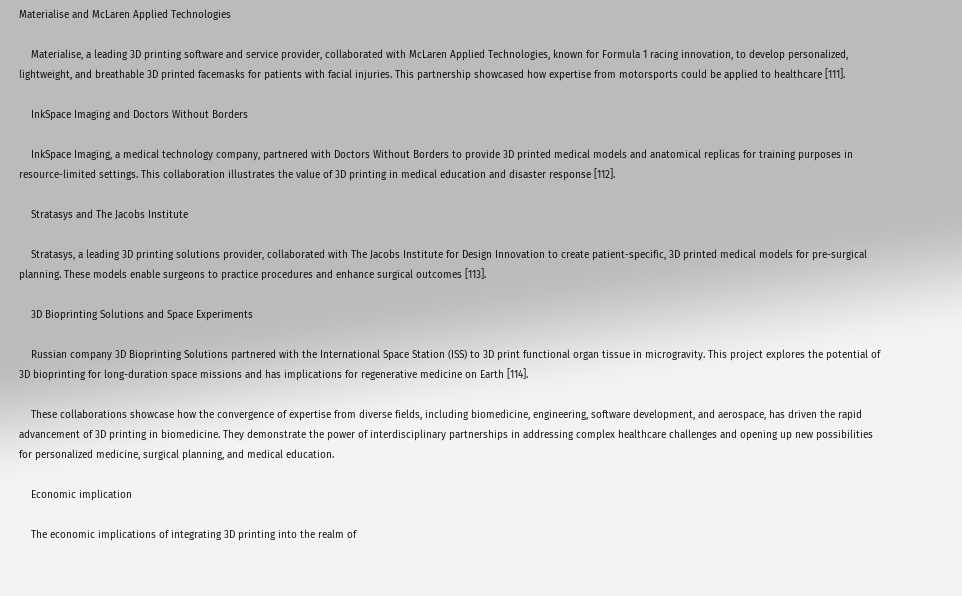Materialise and McLaren Applied Technologies

    Materialise, a leading 3D printing software and service provider, collaborated with McLaren Applied Technologies, known for Formula 1 racing innovation, to develop personalized, lightweight, and breathable 3D printed facemasks for patients with facial injuries. This partnership showcased how expertise from motorsports could be applied to healthcare [111].

    InkSpace Imaging and Doctors Without Borders

    InkSpace Imaging, a medical technology company, partnered with Doctors Without Borders to provide 3D printed medical models and anatomical replicas for training purposes in resource-limited settings. This collaboration illustrates the value of 3D printing in medical education and disaster response [112].

    Stratasys and The Jacobs Institute

    Stratasys, a leading 3D printing solutions provider, collaborated with The Jacobs Institute for Design Innovation to create patient-specific, 3D printed medical models for pre-surgical planning. These models enable surgeons to practice procedures and enhance surgical outcomes [113].

    3D Bioprinting Solutions and Space Experiments

    Russian company 3D Bioprinting Solutions partnered with the International Space Station (ISS) to 3D print functional organ tissue in microgravity. This project explores the potential of 3D bioprinting for long-duration space missions and has implications for regenerative medicine on Earth [114].

    These collaborations showcase how the convergence of expertise from diverse fields, including biomedicine, engineering, software development, and aerospace, has driven the rapid advancement of 3D printing in biomedicine. They demonstrate the power of interdisciplinary partnerships in addressing complex healthcare challenges and opening up new possibilities for personalized medicine, surgical planning, and medical education.

    Economic implication

    The economic implications of integrating 3D printing into the realm of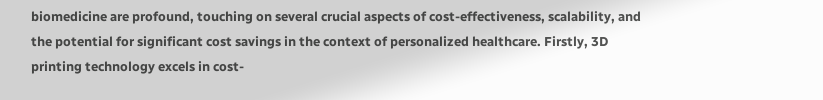biomedicine are profound, touching on several crucial aspects of cost-effectiveness, scalability, and the potential for significant cost savings in the context of personalized healthcare. Firstly, 3D printing technology excels in cost-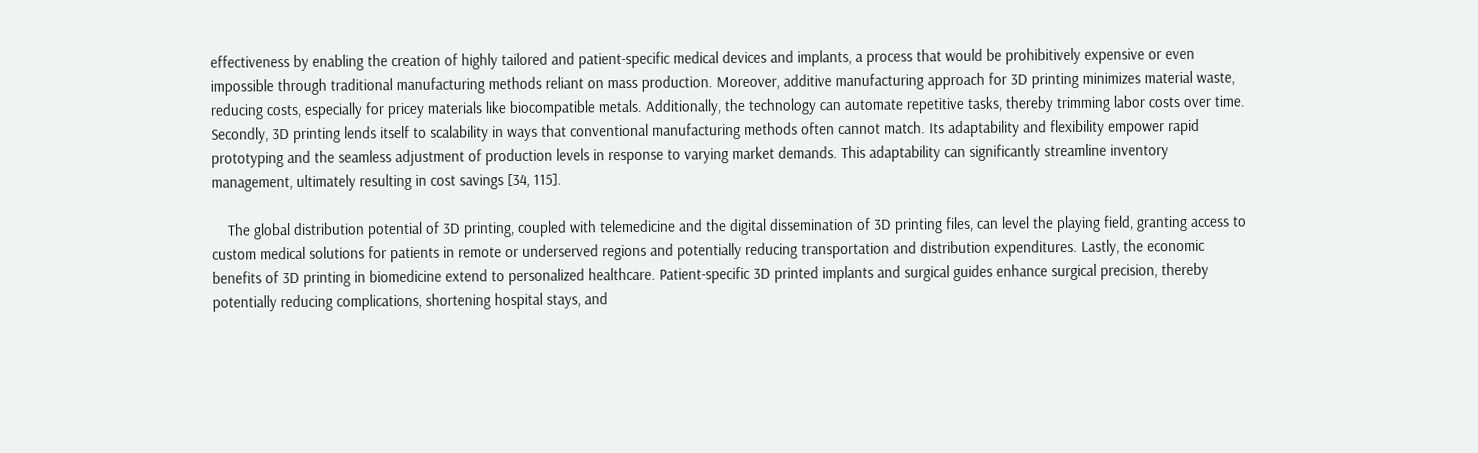effectiveness by enabling the creation of highly tailored and patient-specific medical devices and implants, a process that would be prohibitively expensive or even impossible through traditional manufacturing methods reliant on mass production. Moreover, additive manufacturing approach for 3D printing minimizes material waste, reducing costs, especially for pricey materials like biocompatible metals. Additionally, the technology can automate repetitive tasks, thereby trimming labor costs over time. Secondly, 3D printing lends itself to scalability in ways that conventional manufacturing methods often cannot match. Its adaptability and flexibility empower rapid prototyping and the seamless adjustment of production levels in response to varying market demands. This adaptability can significantly streamline inventory management, ultimately resulting in cost savings [34, 115].

    The global distribution potential of 3D printing, coupled with telemedicine and the digital dissemination of 3D printing files, can level the playing field, granting access to custom medical solutions for patients in remote or underserved regions and potentially reducing transportation and distribution expenditures. Lastly, the economic benefits of 3D printing in biomedicine extend to personalized healthcare. Patient-specific 3D printed implants and surgical guides enhance surgical precision, thereby potentially reducing complications, shortening hospital stays, and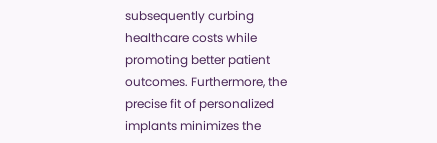subsequently curbing healthcare costs while promoting better patient outcomes. Furthermore, the precise fit of personalized implants minimizes the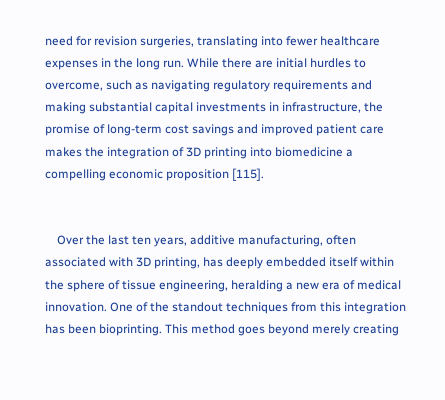need for revision surgeries, translating into fewer healthcare expenses in the long run. While there are initial hurdles to overcome, such as navigating regulatory requirements and making substantial capital investments in infrastructure, the promise of long-term cost savings and improved patient care makes the integration of 3D printing into biomedicine a compelling economic proposition [115].


    Over the last ten years, additive manufacturing, often associated with 3D printing, has deeply embedded itself within the sphere of tissue engineering, heralding a new era of medical innovation. One of the standout techniques from this integration has been bioprinting. This method goes beyond merely creating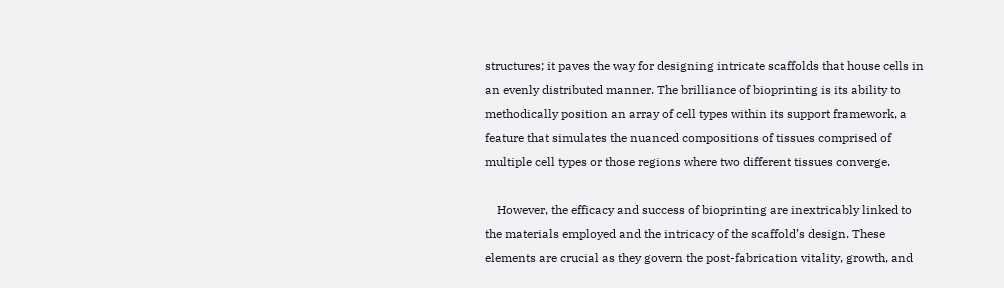structures; it paves the way for designing intricate scaffolds that house cells in an evenly distributed manner. The brilliance of bioprinting is its ability to methodically position an array of cell types within its support framework, a feature that simulates the nuanced compositions of tissues comprised of multiple cell types or those regions where two different tissues converge.

    However, the efficacy and success of bioprinting are inextricably linked to the materials employed and the intricacy of the scaffold’s design. These elements are crucial as they govern the post-fabrication vitality, growth, and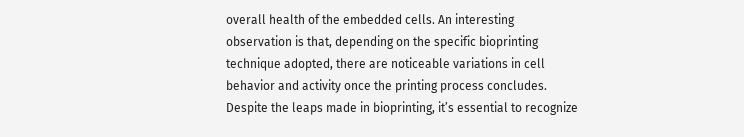overall health of the embedded cells. An interesting observation is that, depending on the specific bioprinting technique adopted, there are noticeable variations in cell behavior and activity once the printing process concludes. Despite the leaps made in bioprinting, it’s essential to recognize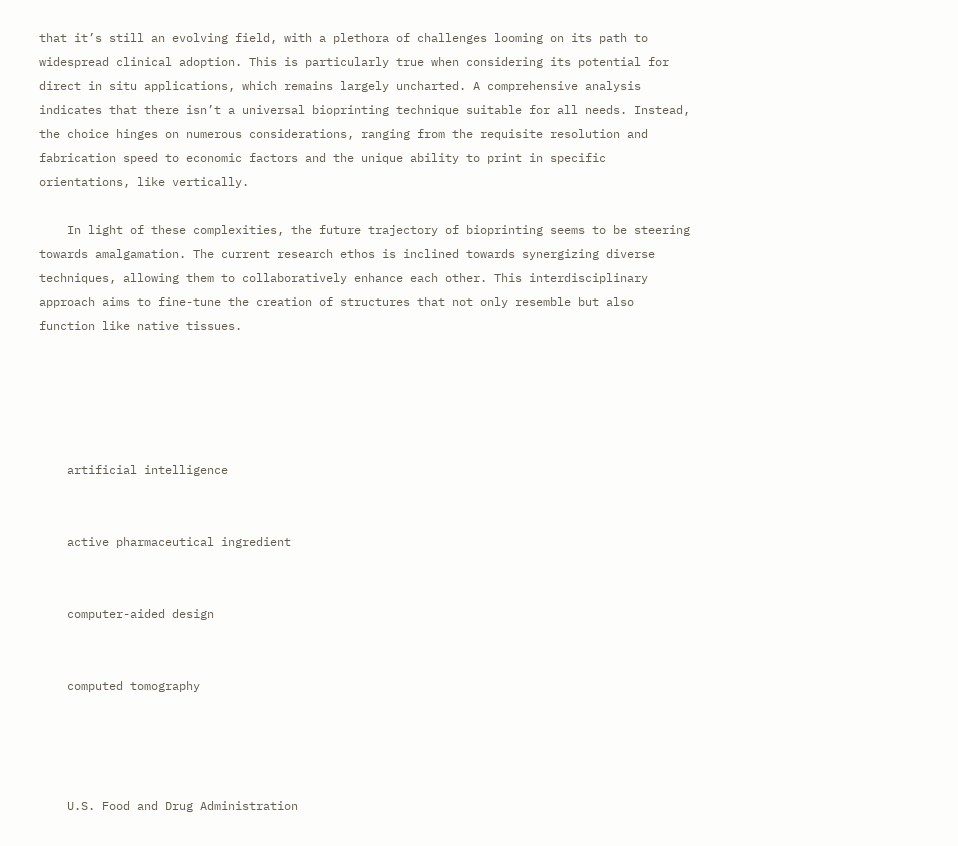that it’s still an evolving field, with a plethora of challenges looming on its path to widespread clinical adoption. This is particularly true when considering its potential for direct in situ applications, which remains largely uncharted. A comprehensive analysis indicates that there isn’t a universal bioprinting technique suitable for all needs. Instead, the choice hinges on numerous considerations, ranging from the requisite resolution and fabrication speed to economic factors and the unique ability to print in specific orientations, like vertically.

    In light of these complexities, the future trajectory of bioprinting seems to be steering towards amalgamation. The current research ethos is inclined towards synergizing diverse techniques, allowing them to collaboratively enhance each other. This interdisciplinary approach aims to fine-tune the creation of structures that not only resemble but also function like native tissues.





    artificial intelligence


    active pharmaceutical ingredient


    computer-aided design


    computed tomography




    U.S. Food and Drug Administration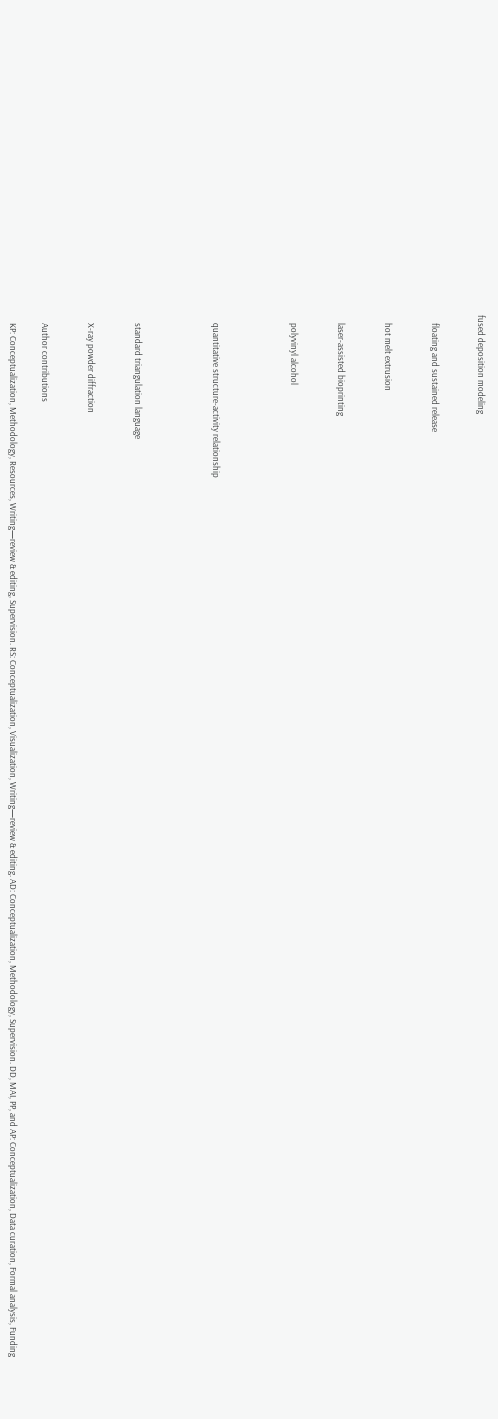fused deposition modeling


    floating and sustained release


    hot melt extrusion


    laser-assisted bioprinting


    polyvinyl alcohol




    quantitative structure-activity relationship




    standard triangulation language


    X-ray powder diffraction


    Author contributions

    KP: Conceptualization, Methodology, Resources, Writing—review & editing, Supervision. RS: Conceptualization, Visualization, Writing—review & editing. AD: Conceptualization, Methodology, Supervision. DD, MAI, PP, and AP: Conceptualization, Data curation, Formal analysis, Funding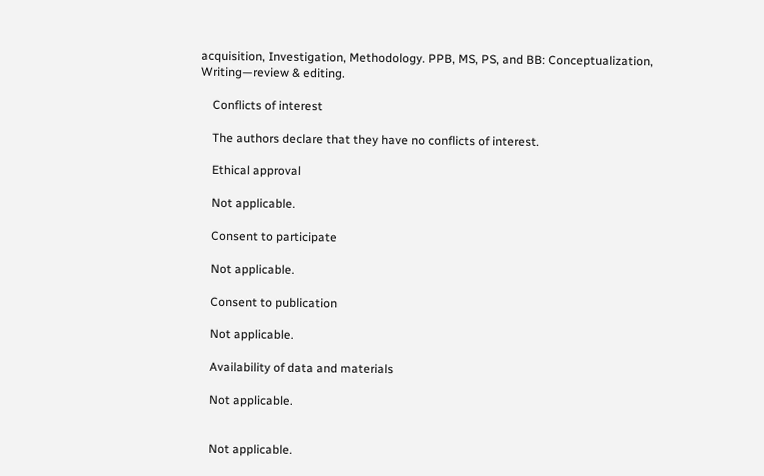acquisition, Investigation, Methodology. PPB, MS, PS, and BB: Conceptualization, Writing—review & editing.

    Conflicts of interest

    The authors declare that they have no conflicts of interest.

    Ethical approval

    Not applicable.

    Consent to participate

    Not applicable.

    Consent to publication

    Not applicable.

    Availability of data and materials

    Not applicable.


    Not applicable.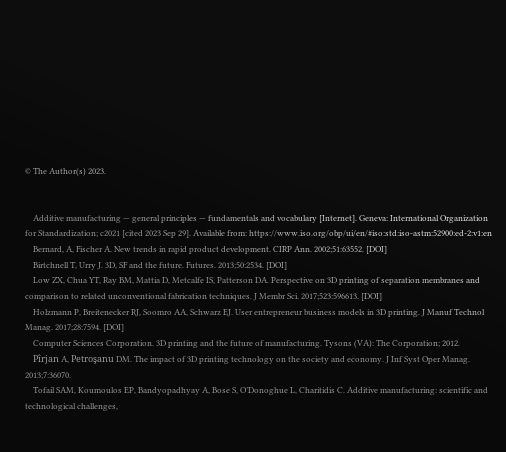© The Author(s) 2023.


    Additive manufacturing — general principles — fundamentals and vocabulary [Internet]. Geneva: International Organization for Standardization; c2021 [cited 2023 Sep 29]. Available from: https://www.iso.org/obp/ui/en/#iso:std:iso-astm:52900:ed-2:v1:en
    Bernard, A, Fischer A. New trends in rapid product development. CIRP Ann. 2002;51:63552. [DOI]
    Birtchnell T, Urry J. 3D, SF and the future. Futures. 2013;50:2534. [DOI]
    Low ZX, Chua YT, Ray BM, Mattia D, Metcalfe IS, Patterson DA. Perspective on 3D printing of separation membranes and comparison to related unconventional fabrication techniques. J Membr Sci. 2017;523:596613. [DOI]
    Holzmann P, Breitenecker RJ, Soomro AA, Schwarz EJ. User entrepreneur business models in 3D printing. J Manuf Technol Manag. 2017;28:7594. [DOI]
    Computer Sciences Corporation. 3D printing and the future of manufacturing. Tysons (VA): The Corporation; 2012.
    Pîrjan A, Petroşanu DM. The impact of 3D printing technology on the society and economy. J Inf Syst Oper Manag. 2013;7:36070.
    Tofail SAM, Koumoulos EP, Bandyopadhyay A, Bose S, O’Donoghue L, Charitidis C. Additive manufacturing: scientific and technological challenges,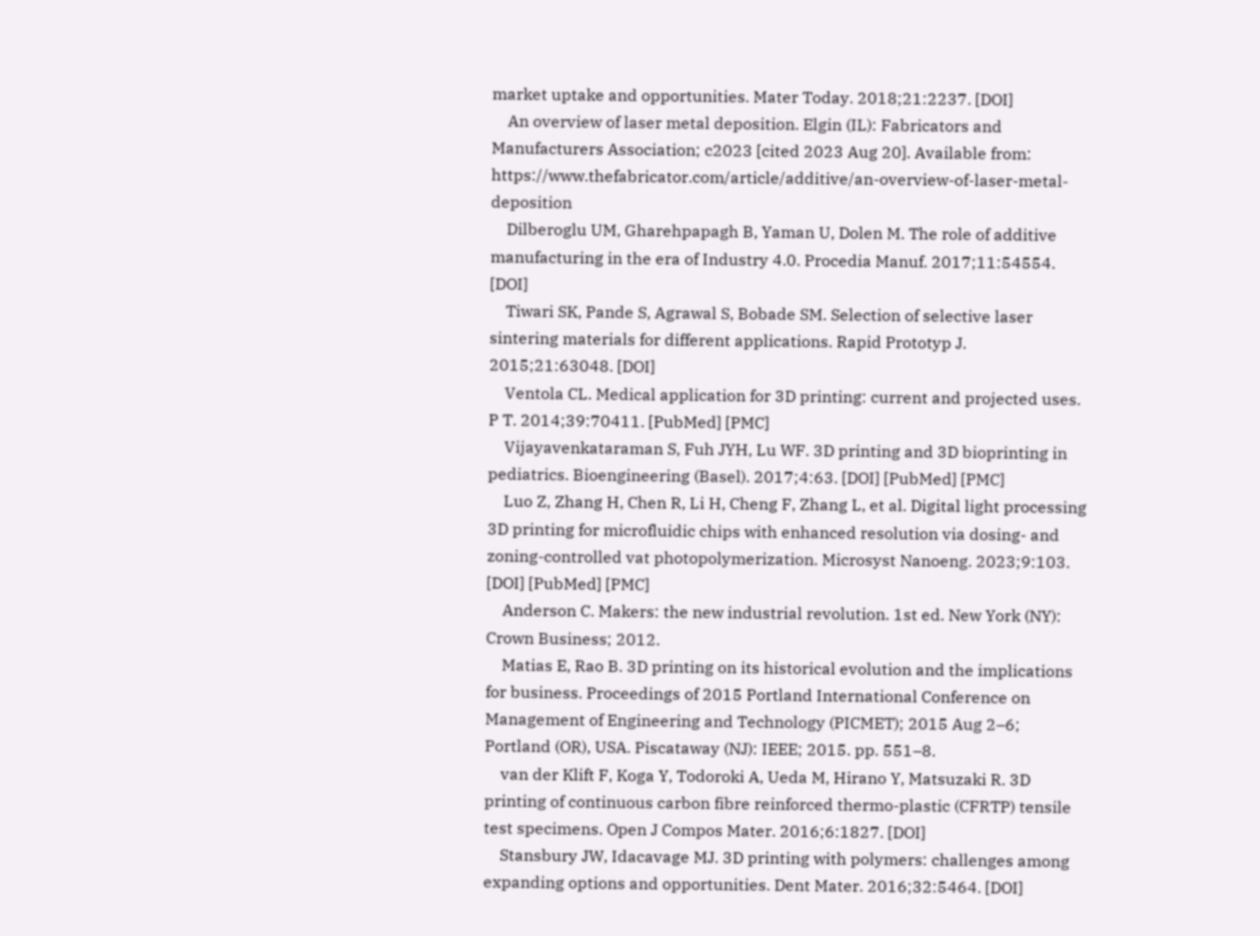market uptake and opportunities. Mater Today. 2018;21:2237. [DOI]
    An overview of laser metal deposition. Elgin (IL): Fabricators and Manufacturers Association; c2023 [cited 2023 Aug 20]. Available from: https://www.thefabricator.com/article/additive/an-overview-of-laser-metal-deposition
    Dilberoglu UM, Gharehpapagh B, Yaman U, Dolen M. The role of additive manufacturing in the era of Industry 4.0. Procedia Manuf. 2017;11:54554. [DOI]
    Tiwari SK, Pande S, Agrawal S, Bobade SM. Selection of selective laser sintering materials for different applications. Rapid Prototyp J. 2015;21:63048. [DOI]
    Ventola CL. Medical application for 3D printing: current and projected uses. P T. 2014;39:70411. [PubMed] [PMC]
    Vijayavenkataraman S, Fuh JYH, Lu WF. 3D printing and 3D bioprinting in pediatrics. Bioengineering (Basel). 2017;4:63. [DOI] [PubMed] [PMC]
    Luo Z, Zhang H, Chen R, Li H, Cheng F, Zhang L, et al. Digital light processing 3D printing for microfluidic chips with enhanced resolution via dosing- and zoning-controlled vat photopolymerization. Microsyst Nanoeng. 2023;9:103. [DOI] [PubMed] [PMC]
    Anderson C. Makers: the new industrial revolution. 1st ed. New York (NY): Crown Business; 2012.
    Matias E, Rao B. 3D printing on its historical evolution and the implications for business. Proceedings of 2015 Portland International Conference on Management of Engineering and Technology (PICMET); 2015 Aug 2–6; Portland (OR), USA. Piscataway (NJ): IEEE; 2015. pp. 551–8.
    van der Klift F, Koga Y, Todoroki A, Ueda M, Hirano Y, Matsuzaki R. 3D printing of continuous carbon fibre reinforced thermo-plastic (CFRTP) tensile test specimens. Open J Compos Mater. 2016;6:1827. [DOI]
    Stansbury JW, Idacavage MJ. 3D printing with polymers: challenges among expanding options and opportunities. Dent Mater. 2016;32:5464. [DOI]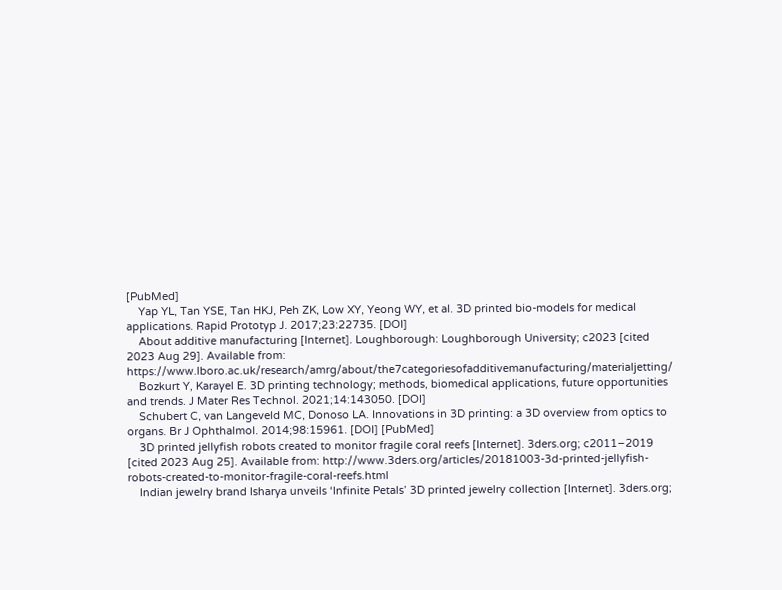[PubMed]
    Yap YL, Tan YSE, Tan HKJ, Peh ZK, Low XY, Yeong WY, et al. 3D printed bio-models for medical applications. Rapid Prototyp J. 2017;23:22735. [DOI]
    About additive manufacturing [Internet]. Loughborough: Loughborough University; c2023 [cited 2023 Aug 29]. Available from: https://www.lboro.ac.uk/research/amrg/about/the7categoriesofadditivemanufacturing/materialjetting/
    Bozkurt Y, Karayel E. 3D printing technology; methods, biomedical applications, future opportunities and trends. J Mater Res Technol. 2021;14:143050. [DOI]
    Schubert C, van Langeveld MC, Donoso LA. Innovations in 3D printing: a 3D overview from optics to organs. Br J Ophthalmol. 2014;98:15961. [DOI] [PubMed]
    3D printed jellyfish robots created to monitor fragile coral reefs [Internet]. 3ders.org; c2011–2019 [cited 2023 Aug 25]. Available from: http://www.3ders.org/articles/20181003-3d-printed-jellyfish-robots-created-to-monitor-fragile-coral-reefs.html
    Indian jewelry brand Isharya unveils ‘Infinite Petals’ 3D printed jewelry collection [Internet]. 3ders.org;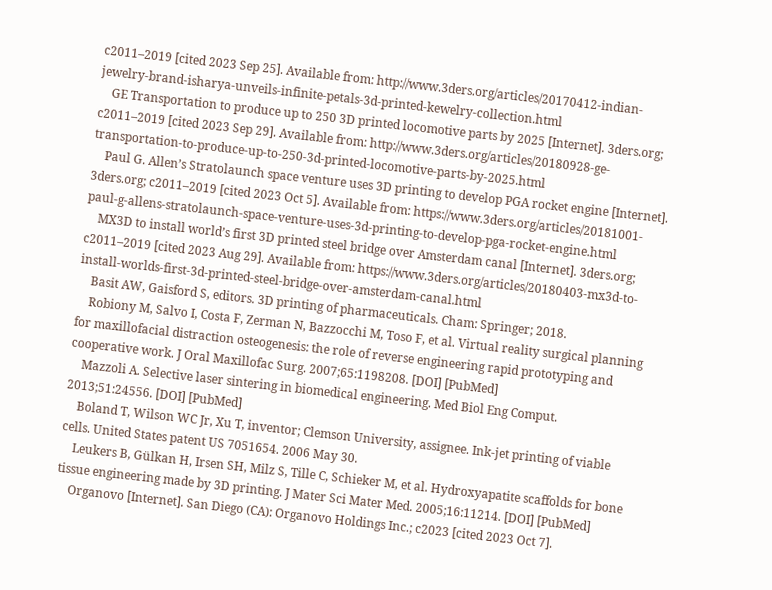c2011–2019 [cited 2023 Sep 25]. Available from: http://www.3ders.org/articles/20170412-indian-jewelry-brand-isharya-unveils-infinite-petals-3d-printed-kewelry-collection.html
    GE Transportation to produce up to 250 3D printed locomotive parts by 2025 [Internet]. 3ders.org; c2011–2019 [cited 2023 Sep 29]. Available from: http://www.3ders.org/articles/20180928-ge-transportation-to-produce-up-to-250-3d-printed-locomotive-parts-by-2025.html
    Paul G. Allen’s Stratolaunch space venture uses 3D printing to develop PGA rocket engine [Internet]. 3ders.org; c2011–2019 [cited 2023 Oct 5]. Available from: https://www.3ders.org/articles/20181001-paul-g-allens-stratolaunch-space-venture-uses-3d-printing-to-develop-pga-rocket-engine.html
    MX3D to install world’s first 3D printed steel bridge over Amsterdam canal [Internet]. 3ders.org; c2011–2019 [cited 2023 Aug 29]. Available from: https://www.3ders.org/articles/20180403-mx3d-to-install-worlds-first-3d-printed-steel-bridge-over-amsterdam-canal.html
    Basit AW, Gaisford S, editors. 3D printing of pharmaceuticals. Cham: Springer; 2018.
    Robiony M, Salvo I, Costa F, Zerman N, Bazzocchi M, Toso F, et al. Virtual reality surgical planning for maxillofacial distraction osteogenesis: the role of reverse engineering rapid prototyping and cooperative work. J Oral Maxillofac Surg. 2007;65:1198208. [DOI] [PubMed]
    Mazzoli A. Selective laser sintering in biomedical engineering. Med Biol Eng Comput. 2013;51:24556. [DOI] [PubMed]
    Boland T, Wilson WC Jr, Xu T, inventor; Clemson University, assignee. Ink-jet printing of viable cells. United States patent US 7051654. 2006 May 30.
    Leukers B, Gülkan H, Irsen SH, Milz S, Tille C, Schieker M, et al. Hydroxyapatite scaffolds for bone tissue engineering made by 3D printing. J Mater Sci Mater Med. 2005;16:11214. [DOI] [PubMed]
    Organovo [Internet]. San Diego (CA): Organovo Holdings Inc.; c2023 [cited 2023 Oct 7].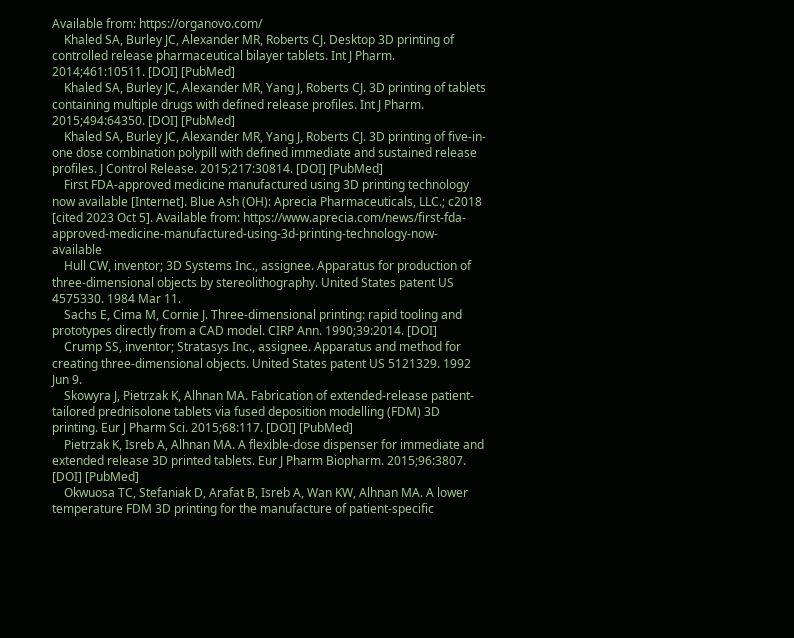Available from: https://organovo.com/
    Khaled SA, Burley JC, Alexander MR, Roberts CJ. Desktop 3D printing of controlled release pharmaceutical bilayer tablets. Int J Pharm. 2014;461:10511. [DOI] [PubMed]
    Khaled SA, Burley JC, Alexander MR, Yang J, Roberts CJ. 3D printing of tablets containing multiple drugs with defined release profiles. Int J Pharm. 2015;494:64350. [DOI] [PubMed]
    Khaled SA, Burley JC, Alexander MR, Yang J, Roberts CJ. 3D printing of five-in-one dose combination polypill with defined immediate and sustained release profiles. J Control Release. 2015;217:30814. [DOI] [PubMed]
    First FDA-approved medicine manufactured using 3D printing technology now available [Internet]. Blue Ash (OH): Aprecia Pharmaceuticals, LLC.; c2018 [cited 2023 Oct 5]. Available from: https://www.aprecia.com/news/first-fda-approved-medicine-manufactured-using-3d-printing-technology-now-available
    Hull CW, inventor; 3D Systems Inc., assignee. Apparatus for production of three-dimensional objects by stereolithography. United States patent US 4575330. 1984 Mar 11.
    Sachs E, Cima M, Cornie J. Three-dimensional printing: rapid tooling and prototypes directly from a CAD model. CIRP Ann. 1990;39:2014. [DOI]
    Crump SS, inventor; Stratasys Inc., assignee. Apparatus and method for creating three-dimensional objects. United States patent US 5121329. 1992 Jun 9.
    Skowyra J, Pietrzak K, Alhnan MA. Fabrication of extended-release patient-tailored prednisolone tablets via fused deposition modelling (FDM) 3D printing. Eur J Pharm Sci. 2015;68:117. [DOI] [PubMed]
    Pietrzak K, Isreb A, Alhnan MA. A flexible-dose dispenser for immediate and extended release 3D printed tablets. Eur J Pharm Biopharm. 2015;96:3807. [DOI] [PubMed]
    Okwuosa TC, Stefaniak D, Arafat B, Isreb A, Wan KW, Alhnan MA. A lower temperature FDM 3D printing for the manufacture of patient-specific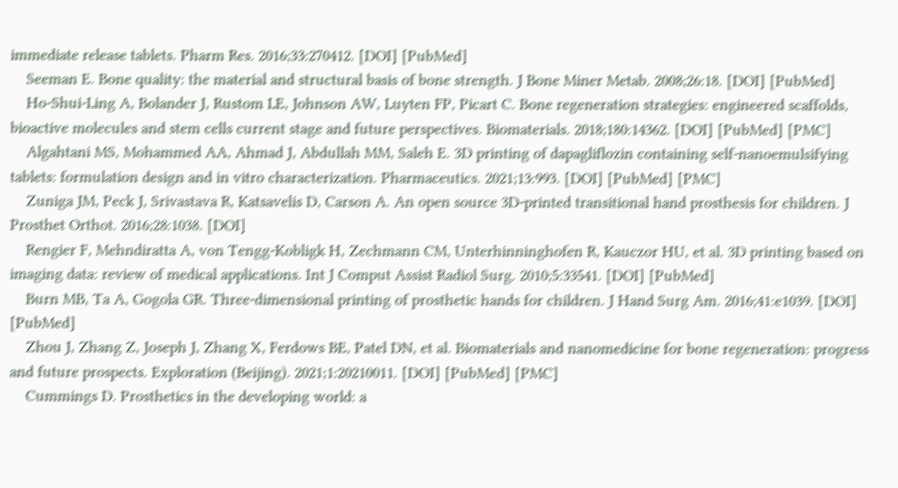immediate release tablets. Pharm Res. 2016;33:270412. [DOI] [PubMed]
    Seeman E. Bone quality: the material and structural basis of bone strength. J Bone Miner Metab. 2008;26:18. [DOI] [PubMed]
    Ho-Shui-Ling A, Bolander J, Rustom LE, Johnson AW, Luyten FP, Picart C. Bone regeneration strategies: engineered scaffolds, bioactive molecules and stem cells current stage and future perspectives. Biomaterials. 2018;180:14362. [DOI] [PubMed] [PMC]
    Algahtani MS, Mohammed AA, Ahmad J, Abdullah MM, Saleh E. 3D printing of dapagliflozin containing self-nanoemulsifying tablets: formulation design and in vitro characterization. Pharmaceutics. 2021;13:993. [DOI] [PubMed] [PMC]
    Zuniga JM, Peck J, Srivastava R, Katsavelis D, Carson A. An open source 3D-printed transitional hand prosthesis for children. J Prosthet Orthot. 2016;28:1038. [DOI]
    Rengier F, Mehndiratta A, von Tengg-Kobligk H, Zechmann CM, Unterhinninghofen R, Kauczor HU, et al. 3D printing based on imaging data: review of medical applications. Int J Comput Assist Radiol Surg. 2010;5:33541. [DOI] [PubMed]
    Burn MB, Ta A, Gogola GR. Three-dimensional printing of prosthetic hands for children. J Hand Surg Am. 2016;41:e1039. [DOI] [PubMed]
    Zhou J, Zhang Z, Joseph J, Zhang X, Ferdows BE, Patel DN, et al. Biomaterials and nanomedicine for bone regeneration: progress and future prospects. Exploration (Beijing). 2021;1:20210011. [DOI] [PubMed] [PMC]
    Cummings D. Prosthetics in the developing world: a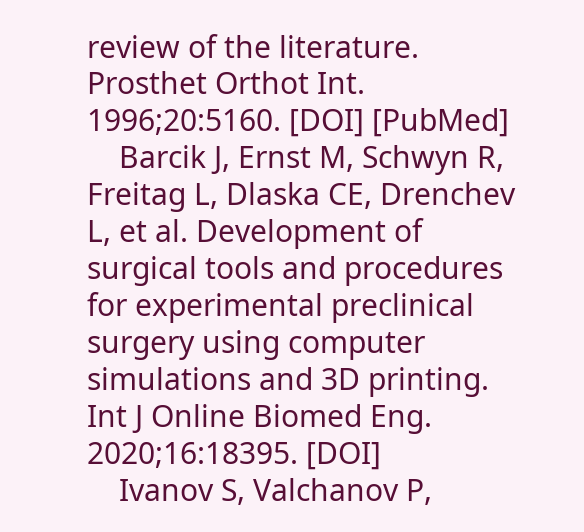review of the literature. Prosthet Orthot Int. 1996;20:5160. [DOI] [PubMed]
    Barcik J, Ernst M, Schwyn R, Freitag L, Dlaska CE, Drenchev L, et al. Development of surgical tools and procedures for experimental preclinical surgery using computer simulations and 3D printing. Int J Online Biomed Eng. 2020;16:18395. [DOI]
    Ivanov S, Valchanov P,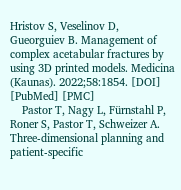Hristov S, Veselinov D, Gueorguiev B. Management of complex acetabular fractures by using 3D printed models. Medicina (Kaunas). 2022;58:1854. [DOI] [PubMed] [PMC]
    Pastor T, Nagy L, Fürnstahl P, Roner S, Pastor T, Schweizer A. Three-dimensional planning and patient-specific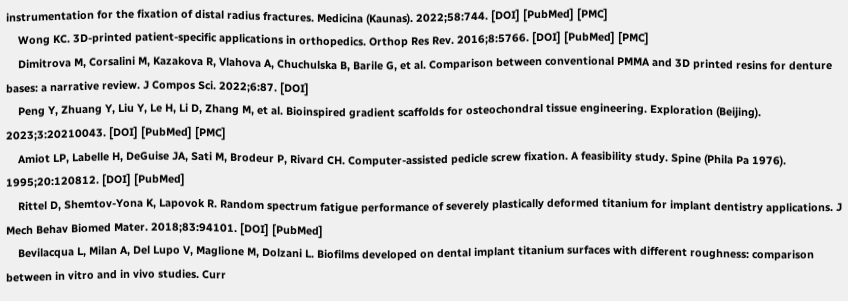instrumentation for the fixation of distal radius fractures. Medicina (Kaunas). 2022;58:744. [DOI] [PubMed] [PMC]
    Wong KC. 3D-printed patient-specific applications in orthopedics. Orthop Res Rev. 2016;8:5766. [DOI] [PubMed] [PMC]
    Dimitrova M, Corsalini M, Kazakova R, Vlahova A, Chuchulska B, Barile G, et al. Comparison between conventional PMMA and 3D printed resins for denture bases: a narrative review. J Compos Sci. 2022;6:87. [DOI]
    Peng Y, Zhuang Y, Liu Y, Le H, Li D, Zhang M, et al. Bioinspired gradient scaffolds for osteochondral tissue engineering. Exploration (Beijing). 2023;3:20210043. [DOI] [PubMed] [PMC]
    Amiot LP, Labelle H, DeGuise JA, Sati M, Brodeur P, Rivard CH. Computer-assisted pedicle screw fixation. A feasibility study. Spine (Phila Pa 1976). 1995;20:120812. [DOI] [PubMed]
    Rittel D, Shemtov-Yona K, Lapovok R. Random spectrum fatigue performance of severely plastically deformed titanium for implant dentistry applications. J Mech Behav Biomed Mater. 2018;83:94101. [DOI] [PubMed]
    Bevilacqua L, Milan A, Del Lupo V, Maglione M, Dolzani L. Biofilms developed on dental implant titanium surfaces with different roughness: comparison between in vitro and in vivo studies. Curr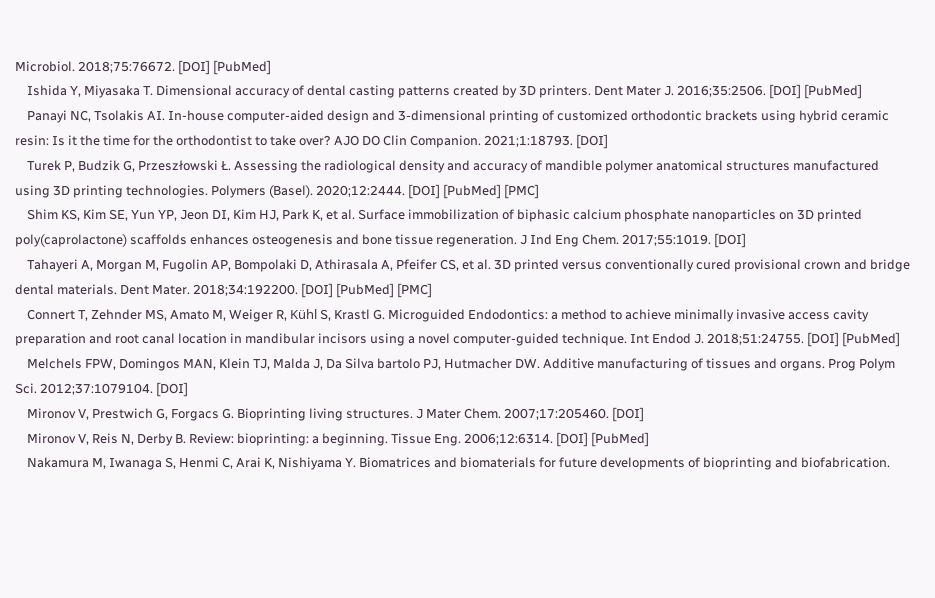Microbiol. 2018;75:76672. [DOI] [PubMed]
    Ishida Y, Miyasaka T. Dimensional accuracy of dental casting patterns created by 3D printers. Dent Mater J. 2016;35:2506. [DOI] [PubMed]
    Panayi NC, Tsolakis AI. In-house computer-aided design and 3-dimensional printing of customized orthodontic brackets using hybrid ceramic resin: Is it the time for the orthodontist to take over? AJO DO Clin Companion. 2021;1:18793. [DOI]
    Turek P, Budzik G, Przeszłowski Ł. Assessing the radiological density and accuracy of mandible polymer anatomical structures manufactured using 3D printing technologies. Polymers (Basel). 2020;12:2444. [DOI] [PubMed] [PMC]
    Shim KS, Kim SE, Yun YP, Jeon DI, Kim HJ, Park K, et al. Surface immobilization of biphasic calcium phosphate nanoparticles on 3D printed poly(caprolactone) scaffolds enhances osteogenesis and bone tissue regeneration. J Ind Eng Chem. 2017;55:1019. [DOI]
    Tahayeri A, Morgan M, Fugolin AP, Bompolaki D, Athirasala A, Pfeifer CS, et al. 3D printed versus conventionally cured provisional crown and bridge dental materials. Dent Mater. 2018;34:192200. [DOI] [PubMed] [PMC]
    Connert T, Zehnder MS, Amato M, Weiger R, Kühl S, Krastl G. Microguided Endodontics: a method to achieve minimally invasive access cavity preparation and root canal location in mandibular incisors using a novel computer-guided technique. Int Endod J. 2018;51:24755. [DOI] [PubMed]
    Melchels FPW, Domingos MAN, Klein TJ, Malda J, Da Silva bartolo PJ, Hutmacher DW. Additive manufacturing of tissues and organs. Prog Polym Sci. 2012;37:1079104. [DOI]
    Mironov V, Prestwich G, Forgacs G. Bioprinting living structures. J Mater Chem. 2007;17:205460. [DOI]
    Mironov V, Reis N, Derby B. Review: bioprinting: a beginning. Tissue Eng. 2006;12:6314. [DOI] [PubMed]
    Nakamura M, Iwanaga S, Henmi C, Arai K, Nishiyama Y. Biomatrices and biomaterials for future developments of bioprinting and biofabrication.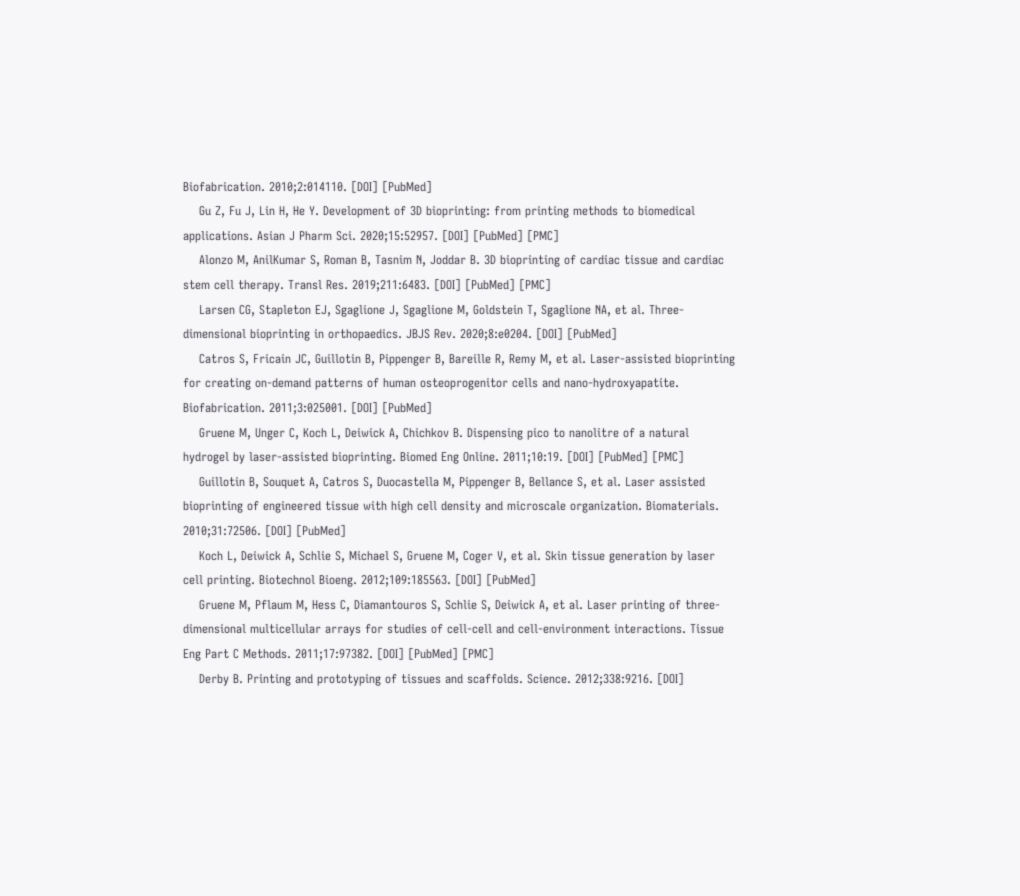Biofabrication. 2010;2:014110. [DOI] [PubMed]
    Gu Z, Fu J, Lin H, He Y. Development of 3D bioprinting: from printing methods to biomedical applications. Asian J Pharm Sci. 2020;15:52957. [DOI] [PubMed] [PMC]
    Alonzo M, AnilKumar S, Roman B, Tasnim N, Joddar B. 3D bioprinting of cardiac tissue and cardiac stem cell therapy. Transl Res. 2019;211:6483. [DOI] [PubMed] [PMC]
    Larsen CG, Stapleton EJ, Sgaglione J, Sgaglione M, Goldstein T, Sgaglione NA, et al. Three-dimensional bioprinting in orthopaedics. JBJS Rev. 2020;8:e0204. [DOI] [PubMed]
    Catros S, Fricain JC, Guillotin B, Pippenger B, Bareille R, Remy M, et al. Laser-assisted bioprinting for creating on-demand patterns of human osteoprogenitor cells and nano-hydroxyapatite. Biofabrication. 2011;3:025001. [DOI] [PubMed]
    Gruene M, Unger C, Koch L, Deiwick A, Chichkov B. Dispensing pico to nanolitre of a natural hydrogel by laser-assisted bioprinting. Biomed Eng Online. 2011;10:19. [DOI] [PubMed] [PMC]
    Guillotin B, Souquet A, Catros S, Duocastella M, Pippenger B, Bellance S, et al. Laser assisted bioprinting of engineered tissue with high cell density and microscale organization. Biomaterials. 2010;31:72506. [DOI] [PubMed]
    Koch L, Deiwick A, Schlie S, Michael S, Gruene M, Coger V, et al. Skin tissue generation by laser cell printing. Biotechnol Bioeng. 2012;109:185563. [DOI] [PubMed]
    Gruene M, Pflaum M, Hess C, Diamantouros S, Schlie S, Deiwick A, et al. Laser printing of three-dimensional multicellular arrays for studies of cell-cell and cell-environment interactions. Tissue Eng Part C Methods. 2011;17:97382. [DOI] [PubMed] [PMC]
    Derby B. Printing and prototyping of tissues and scaffolds. Science. 2012;338:9216. [DOI]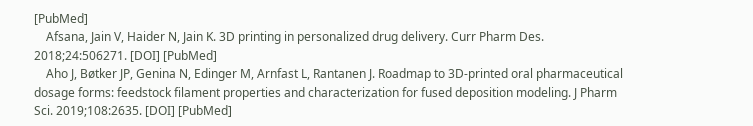[PubMed]
    Afsana, Jain V, Haider N, Jain K. 3D printing in personalized drug delivery. Curr Pharm Des. 2018;24:506271. [DOI] [PubMed]
    Aho J, Bøtker JP, Genina N, Edinger M, Arnfast L, Rantanen J. Roadmap to 3D-printed oral pharmaceutical dosage forms: feedstock filament properties and characterization for fused deposition modeling. J Pharm Sci. 2019;108:2635. [DOI] [PubMed]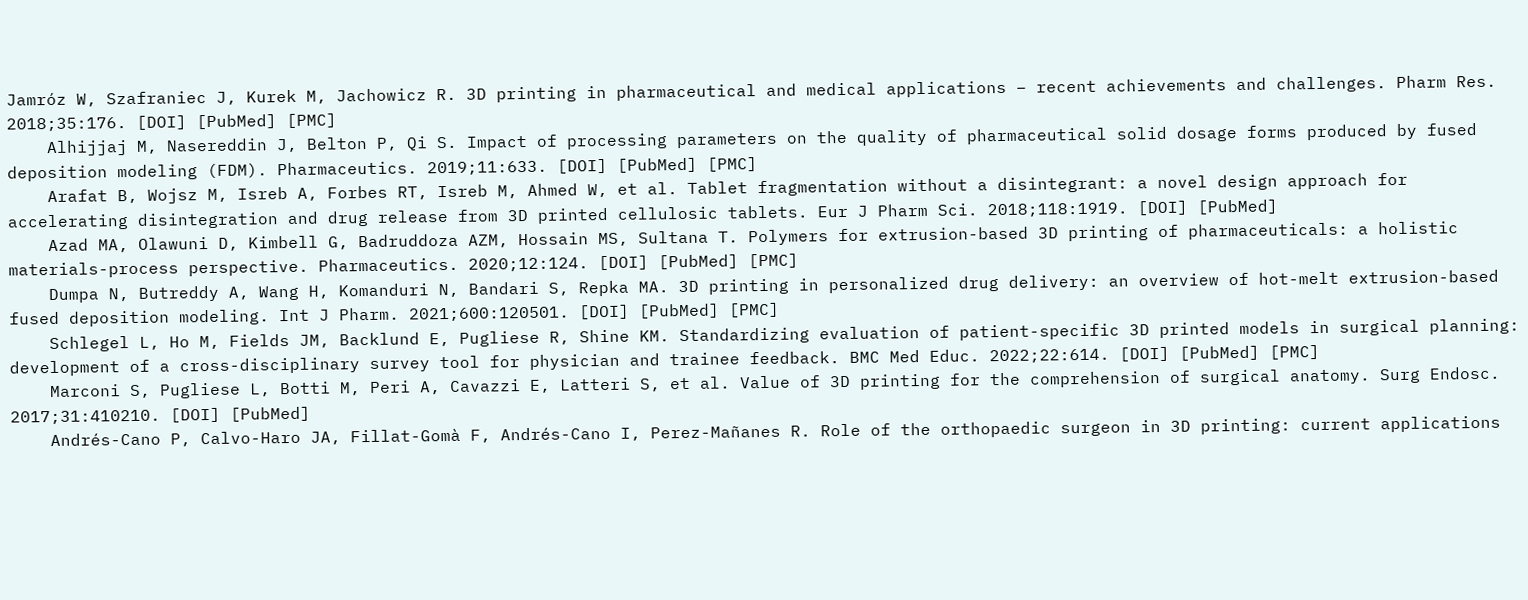Jamróz W, Szafraniec J, Kurek M, Jachowicz R. 3D printing in pharmaceutical and medical applications – recent achievements and challenges. Pharm Res. 2018;35:176. [DOI] [PubMed] [PMC]
    Alhijjaj M, Nasereddin J, Belton P, Qi S. Impact of processing parameters on the quality of pharmaceutical solid dosage forms produced by fused deposition modeling (FDM). Pharmaceutics. 2019;11:633. [DOI] [PubMed] [PMC]
    Arafat B, Wojsz M, Isreb A, Forbes RT, Isreb M, Ahmed W, et al. Tablet fragmentation without a disintegrant: a novel design approach for accelerating disintegration and drug release from 3D printed cellulosic tablets. Eur J Pharm Sci. 2018;118:1919. [DOI] [PubMed]
    Azad MA, Olawuni D, Kimbell G, Badruddoza AZM, Hossain MS, Sultana T. Polymers for extrusion-based 3D printing of pharmaceuticals: a holistic materials-process perspective. Pharmaceutics. 2020;12:124. [DOI] [PubMed] [PMC]
    Dumpa N, Butreddy A, Wang H, Komanduri N, Bandari S, Repka MA. 3D printing in personalized drug delivery: an overview of hot-melt extrusion-based fused deposition modeling. Int J Pharm. 2021;600:120501. [DOI] [PubMed] [PMC]
    Schlegel L, Ho M, Fields JM, Backlund E, Pugliese R, Shine KM. Standardizing evaluation of patient-specific 3D printed models in surgical planning: development of a cross-disciplinary survey tool for physician and trainee feedback. BMC Med Educ. 2022;22:614. [DOI] [PubMed] [PMC]
    Marconi S, Pugliese L, Botti M, Peri A, Cavazzi E, Latteri S, et al. Value of 3D printing for the comprehension of surgical anatomy. Surg Endosc. 2017;31:410210. [DOI] [PubMed]
    Andrés-Cano P, Calvo-Haro JA, Fillat-Gomà F, Andrés-Cano I, Perez-Mañanes R. Role of the orthopaedic surgeon in 3D printing: current applications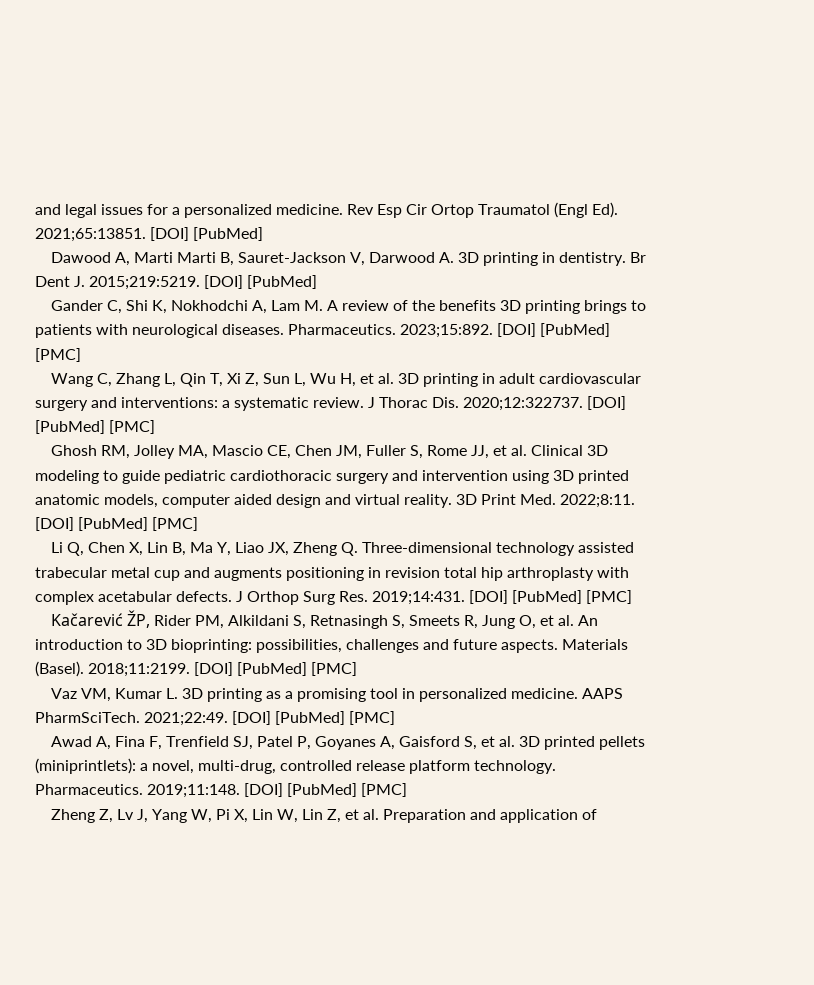and legal issues for a personalized medicine. Rev Esp Cir Ortop Traumatol (Engl Ed). 2021;65:13851. [DOI] [PubMed]
    Dawood A, Marti Marti B, Sauret-Jackson V, Darwood A. 3D printing in dentistry. Br Dent J. 2015;219:5219. [DOI] [PubMed]
    Gander C, Shi K, Nokhodchi A, Lam M. A review of the benefits 3D printing brings to patients with neurological diseases. Pharmaceutics. 2023;15:892. [DOI] [PubMed] [PMC]
    Wang C, Zhang L, Qin T, Xi Z, Sun L, Wu H, et al. 3D printing in adult cardiovascular surgery and interventions: a systematic review. J Thorac Dis. 2020;12:322737. [DOI] [PubMed] [PMC]
    Ghosh RM, Jolley MA, Mascio CE, Chen JM, Fuller S, Rome JJ, et al. Clinical 3D modeling to guide pediatric cardiothoracic surgery and intervention using 3D printed anatomic models, computer aided design and virtual reality. 3D Print Med. 2022;8:11. [DOI] [PubMed] [PMC]
    Li Q, Chen X, Lin B, Ma Y, Liao JX, Zheng Q. Three-dimensional technology assisted trabecular metal cup and augments positioning in revision total hip arthroplasty with complex acetabular defects. J Orthop Surg Res. 2019;14:431. [DOI] [PubMed] [PMC]
    Kačarević ŽP, Rider PM, Alkildani S, Retnasingh S, Smeets R, Jung O, et al. An introduction to 3D bioprinting: possibilities, challenges and future aspects. Materials (Basel). 2018;11:2199. [DOI] [PubMed] [PMC]
    Vaz VM, Kumar L. 3D printing as a promising tool in personalized medicine. AAPS PharmSciTech. 2021;22:49. [DOI] [PubMed] [PMC]
    Awad A, Fina F, Trenfield SJ, Patel P, Goyanes A, Gaisford S, et al. 3D printed pellets (miniprintlets): a novel, multi-drug, controlled release platform technology. Pharmaceutics. 2019;11:148. [DOI] [PubMed] [PMC]
    Zheng Z, Lv J, Yang W, Pi X, Lin W, Lin Z, et al. Preparation and application of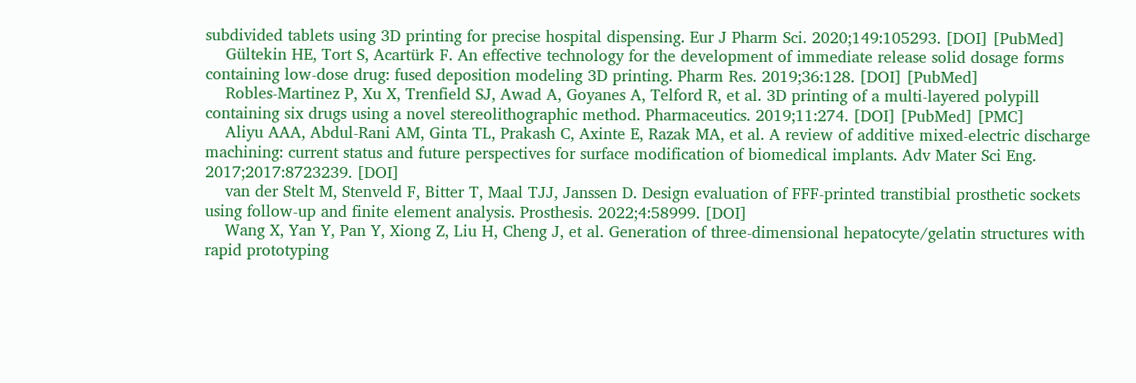subdivided tablets using 3D printing for precise hospital dispensing. Eur J Pharm Sci. 2020;149:105293. [DOI] [PubMed]
    Gültekin HE, Tort S, Acartürk F. An effective technology for the development of immediate release solid dosage forms containing low-dose drug: fused deposition modeling 3D printing. Pharm Res. 2019;36:128. [DOI] [PubMed]
    Robles-Martinez P, Xu X, Trenfield SJ, Awad A, Goyanes A, Telford R, et al. 3D printing of a multi-layered polypill containing six drugs using a novel stereolithographic method. Pharmaceutics. 2019;11:274. [DOI] [PubMed] [PMC]
    Aliyu AAA, Abdul-Rani AM, Ginta TL, Prakash C, Axinte E, Razak MA, et al. A review of additive mixed-electric discharge machining: current status and future perspectives for surface modification of biomedical implants. Adv Mater Sci Eng. 2017;2017:8723239. [DOI]
    van der Stelt M, Stenveld F, Bitter T, Maal TJJ, Janssen D. Design evaluation of FFF-printed transtibial prosthetic sockets using follow-up and finite element analysis. Prosthesis. 2022;4:58999. [DOI]
    Wang X, Yan Y, Pan Y, Xiong Z, Liu H, Cheng J, et al. Generation of three-dimensional hepatocyte/gelatin structures with rapid prototyping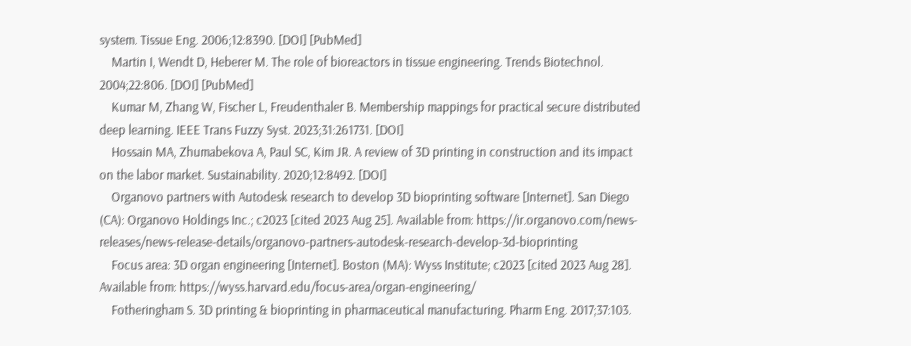system. Tissue Eng. 2006;12:8390. [DOI] [PubMed]
    Martin I, Wendt D, Heberer M. The role of bioreactors in tissue engineering. Trends Biotechnol. 2004;22:806. [DOI] [PubMed]
    Kumar M, Zhang W, Fischer L, Freudenthaler B. Membership mappings for practical secure distributed deep learning. IEEE Trans Fuzzy Syst. 2023;31:261731. [DOI]
    Hossain MA, Zhumabekova A, Paul SC, Kim JR. A review of 3D printing in construction and its impact on the labor market. Sustainability. 2020;12:8492. [DOI]
    Organovo partners with Autodesk research to develop 3D bioprinting software [Internet]. San Diego (CA): Organovo Holdings Inc.; c2023 [cited 2023 Aug 25]. Available from: https://ir.organovo.com/news-releases/news-release-details/organovo-partners-autodesk-research-develop-3d-bioprinting
    Focus area: 3D organ engineering [Internet]. Boston (MA): Wyss Institute; c2023 [cited 2023 Aug 28]. Available from: https://wyss.harvard.edu/focus-area/organ-engineering/
    Fotheringham S. 3D printing & bioprinting in pharmaceutical manufacturing. Pharm Eng. 2017;37:103.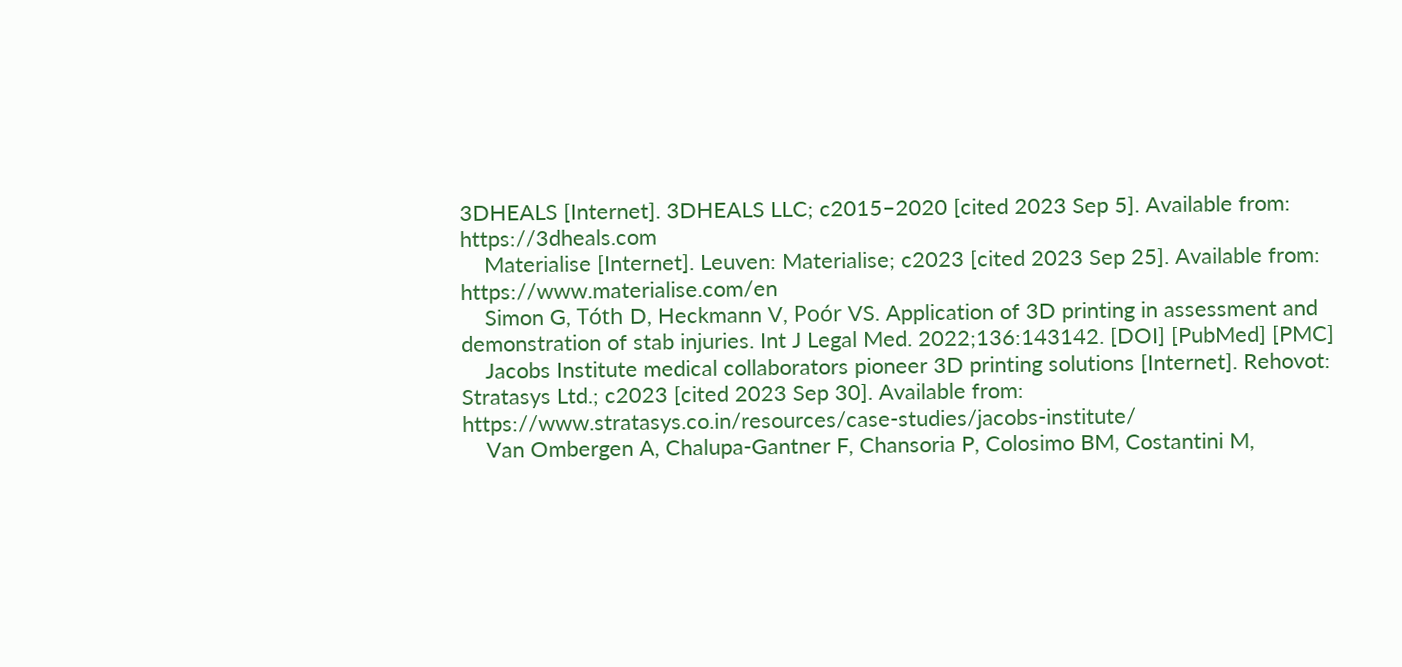3DHEALS [Internet]. 3DHEALS LLC; c2015–2020 [cited 2023 Sep 5]. Available from: https://3dheals.com
    Materialise [Internet]. Leuven: Materialise; c2023 [cited 2023 Sep 25]. Available from: https://www.materialise.com/en
    Simon G, Tóth D, Heckmann V, Poór VS. Application of 3D printing in assessment and demonstration of stab injuries. Int J Legal Med. 2022;136:143142. [DOI] [PubMed] [PMC]
    Jacobs Institute medical collaborators pioneer 3D printing solutions [Internet]. Rehovot: Stratasys Ltd.; c2023 [cited 2023 Sep 30]. Available from: https://www.stratasys.co.in/resources/case-studies/jacobs-institute/
    Van Ombergen A, Chalupa-Gantner F, Chansoria P, Colosimo BM, Costantini M,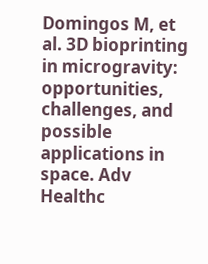Domingos M, et al. 3D bioprinting in microgravity: opportunities, challenges, and possible applications in space. Adv Healthc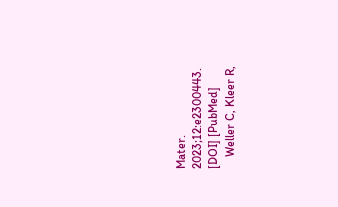Mater. 2023;12:e2300443. [DOI] [PubMed]
    Weller C, Kleer R,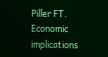Piller FT. Economic implications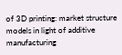of 3D printing: market structure models in light of additive manufacturing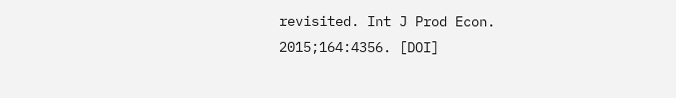revisited. Int J Prod Econ. 2015;164:4356. [DOI]